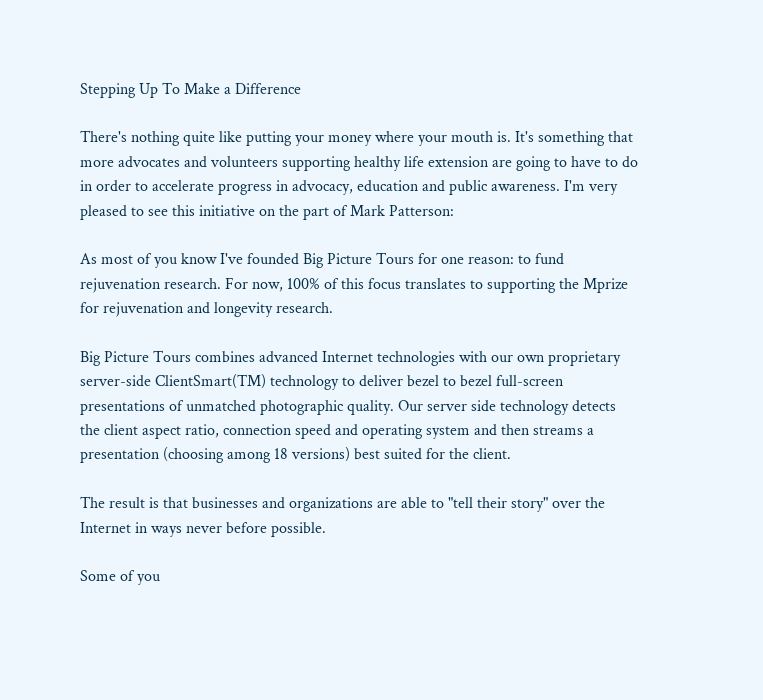Stepping Up To Make a Difference

There's nothing quite like putting your money where your mouth is. It's something that more advocates and volunteers supporting healthy life extension are going to have to do in order to accelerate progress in advocacy, education and public awareness. I'm very pleased to see this initiative on the part of Mark Patterson:

As most of you know I've founded Big Picture Tours for one reason: to fund rejuvenation research. For now, 100% of this focus translates to supporting the Mprize for rejuvenation and longevity research.

Big Picture Tours combines advanced Internet technologies with our own proprietary server-side ClientSmart(TM) technology to deliver bezel to bezel full-screen presentations of unmatched photographic quality. Our server side technology detects the client aspect ratio, connection speed and operating system and then streams a presentation (choosing among 18 versions) best suited for the client.

The result is that businesses and organizations are able to "tell their story" over the Internet in ways never before possible.

Some of you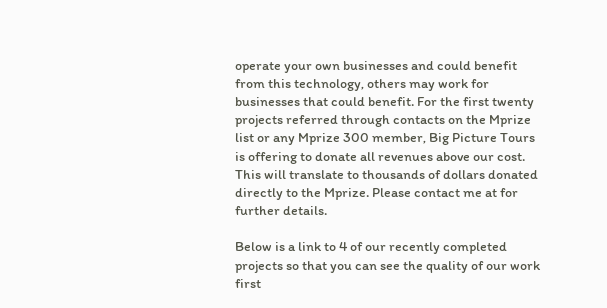operate your own businesses and could benefit from this technology, others may work for businesses that could benefit. For the first twenty projects referred through contacts on the Mprize list or any Mprize 300 member, Big Picture Tours is offering to donate all revenues above our cost. This will translate to thousands of dollars donated directly to the Mprize. Please contact me at for further details.

Below is a link to 4 of our recently completed projects so that you can see the quality of our work first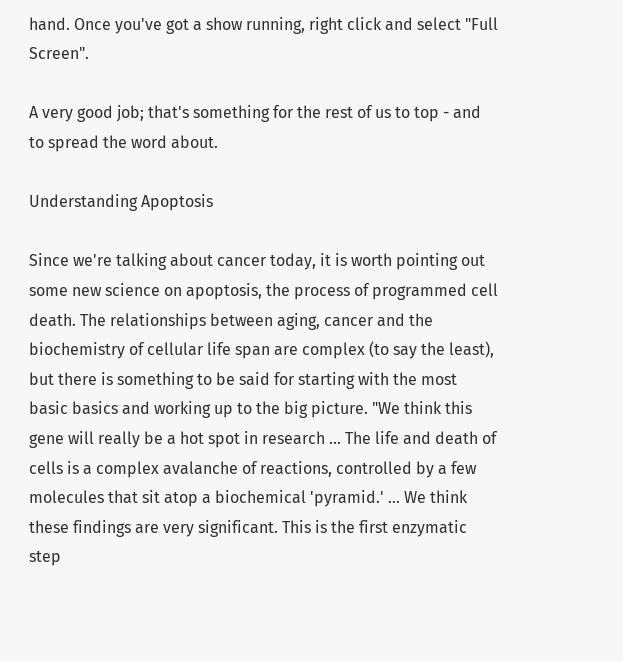hand. Once you've got a show running, right click and select "Full Screen".

A very good job; that's something for the rest of us to top - and to spread the word about.

Understanding Apoptosis

Since we're talking about cancer today, it is worth pointing out some new science on apoptosis, the process of programmed cell death. The relationships between aging, cancer and the biochemistry of cellular life span are complex (to say the least), but there is something to be said for starting with the most basic basics and working up to the big picture. "We think this gene will really be a hot spot in research ... The life and death of cells is a complex avalanche of reactions, controlled by a few molecules that sit atop a biochemical 'pyramid.' ... We think these findings are very significant. This is the first enzymatic step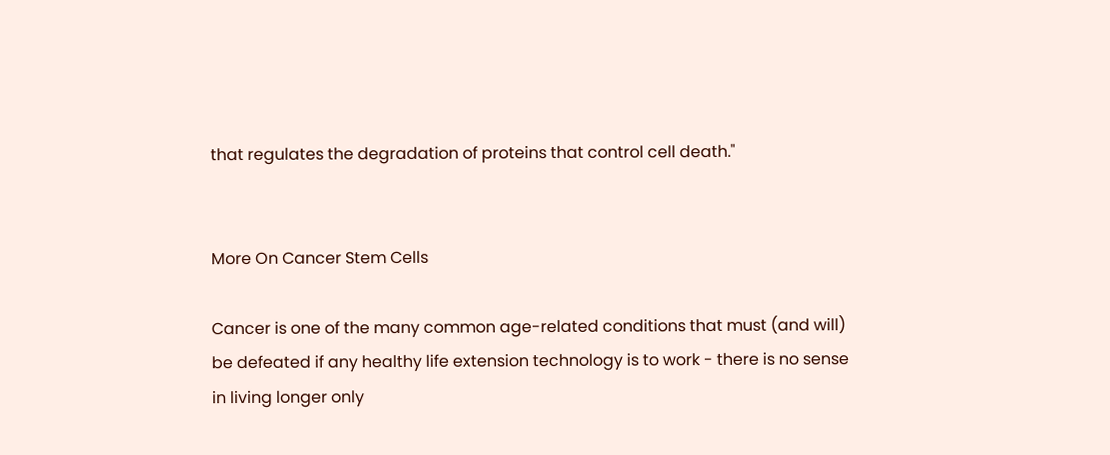that regulates the degradation of proteins that control cell death."


More On Cancer Stem Cells

Cancer is one of the many common age-related conditions that must (and will) be defeated if any healthy life extension technology is to work - there is no sense in living longer only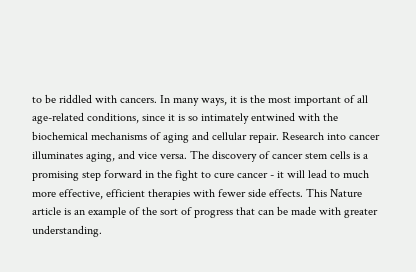to be riddled with cancers. In many ways, it is the most important of all age-related conditions, since it is so intimately entwined with the biochemical mechanisms of aging and cellular repair. Research into cancer illuminates aging, and vice versa. The discovery of cancer stem cells is a promising step forward in the fight to cure cancer - it will lead to much more effective, efficient therapies with fewer side effects. This Nature article is an example of the sort of progress that can be made with greater understanding.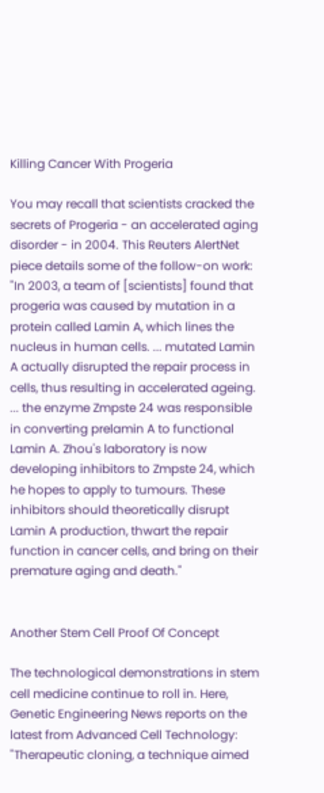Killing Cancer With Progeria

You may recall that scientists cracked the secrets of Progeria - an accelerated aging disorder - in 2004. This Reuters AlertNet piece details some of the follow-on work: "In 2003, a team of [scientists] found that progeria was caused by mutation in a protein called Lamin A, which lines the nucleus in human cells. ... mutated Lamin A actually disrupted the repair process in cells, thus resulting in accelerated ageing. ... the enzyme Zmpste 24 was responsible in converting prelamin A to functional Lamin A. Zhou's laboratory is now developing inhibitors to Zmpste 24, which he hopes to apply to tumours. These inhibitors should theoretically disrupt Lamin A production, thwart the repair function in cancer cells, and bring on their premature aging and death."


Another Stem Cell Proof Of Concept

The technological demonstrations in stem cell medicine continue to roll in. Here, Genetic Engineering News reports on the latest from Advanced Cell Technology: "Therapeutic cloning, a technique aimed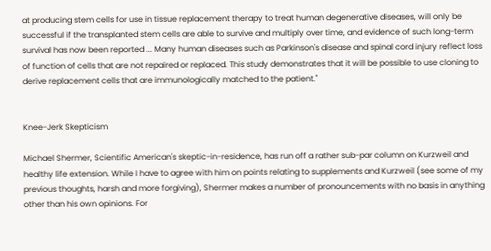at producing stem cells for use in tissue replacement therapy to treat human degenerative diseases, will only be successful if the transplanted stem cells are able to survive and multiply over time, and evidence of such long-term survival has now been reported ... Many human diseases such as Parkinson's disease and spinal cord injury reflect loss of function of cells that are not repaired or replaced. This study demonstrates that it will be possible to use cloning to derive replacement cells that are immunologically matched to the patient."


Knee-Jerk Skepticism

Michael Shermer, Scientific American's skeptic-in-residence, has run off a rather sub-par column on Kurzweil and healthy life extension. While I have to agree with him on points relating to supplements and Kurzweil (see some of my previous thoughts, harsh and more forgiving), Shermer makes a number of pronouncements with no basis in anything other than his own opinions. For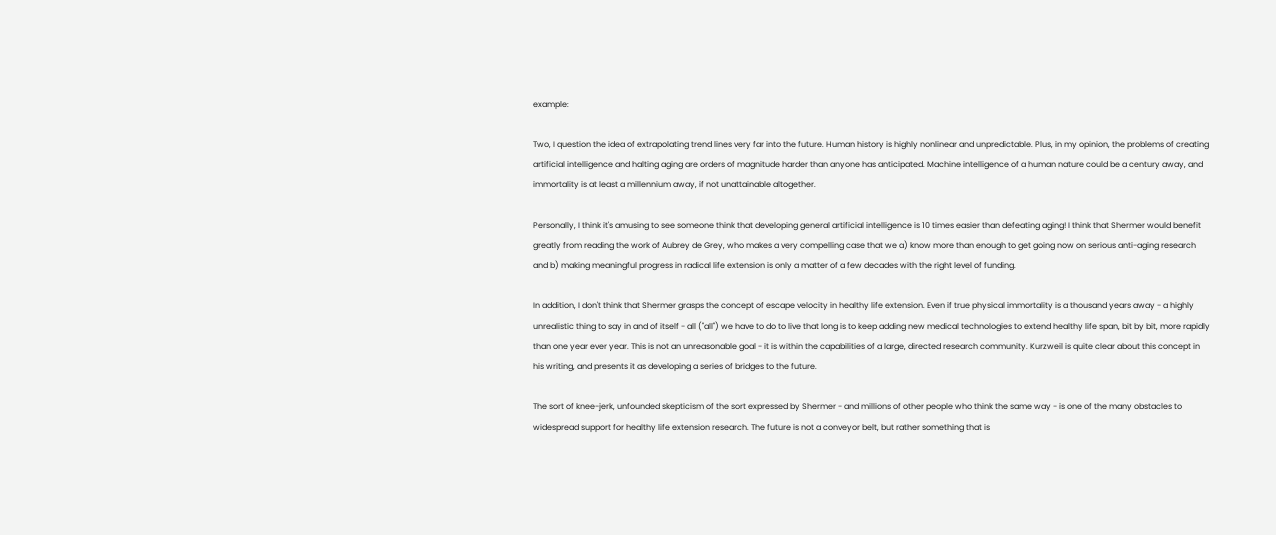example:

Two, I question the idea of extrapolating trend lines very far into the future. Human history is highly nonlinear and unpredictable. Plus, in my opinion, the problems of creating artificial intelligence and halting aging are orders of magnitude harder than anyone has anticipated. Machine intelligence of a human nature could be a century away, and immortality is at least a millennium away, if not unattainable altogether.

Personally, I think it's amusing to see someone think that developing general artificial intelligence is 10 times easier than defeating aging! I think that Shermer would benefit greatly from reading the work of Aubrey de Grey, who makes a very compelling case that we a) know more than enough to get going now on serious anti-aging research and b) making meaningful progress in radical life extension is only a matter of a few decades with the right level of funding.

In addition, I don't think that Shermer grasps the concept of escape velocity in healthy life extension. Even if true physical immortality is a thousand years away - a highly unrealistic thing to say in and of itself - all ("all") we have to do to live that long is to keep adding new medical technologies to extend healthy life span, bit by bit, more rapidly than one year ever year. This is not an unreasonable goal - it is within the capabilities of a large, directed research community. Kurzweil is quite clear about this concept in his writing, and presents it as developing a series of bridges to the future.

The sort of knee-jerk, unfounded skepticism of the sort expressed by Shermer - and millions of other people who think the same way - is one of the many obstacles to widespread support for healthy life extension research. The future is not a conveyor belt, but rather something that is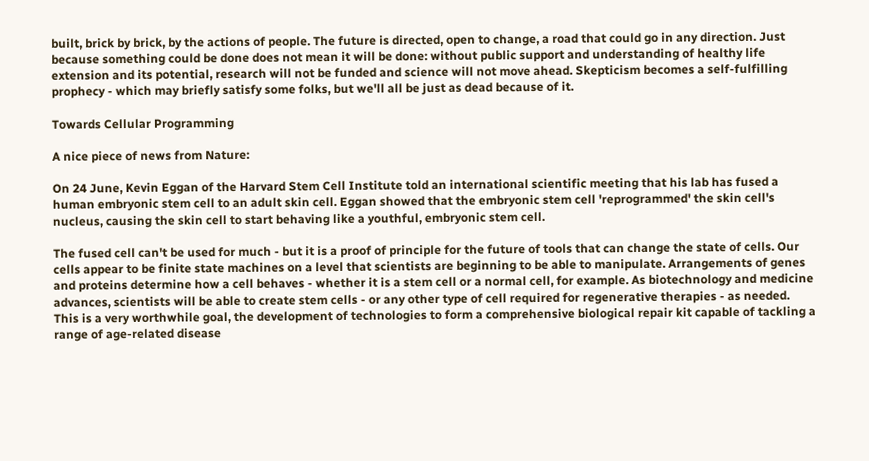built, brick by brick, by the actions of people. The future is directed, open to change, a road that could go in any direction. Just because something could be done does not mean it will be done: without public support and understanding of healthy life extension and its potential, research will not be funded and science will not move ahead. Skepticism becomes a self-fulfilling prophecy - which may briefly satisfy some folks, but we'll all be just as dead because of it.

Towards Cellular Programming

A nice piece of news from Nature:

On 24 June, Kevin Eggan of the Harvard Stem Cell Institute told an international scientific meeting that his lab has fused a human embryonic stem cell to an adult skin cell. Eggan showed that the embryonic stem cell 'reprogrammed' the skin cell's nucleus, causing the skin cell to start behaving like a youthful, embryonic stem cell.

The fused cell can't be used for much - but it is a proof of principle for the future of tools that can change the state of cells. Our cells appear to be finite state machines on a level that scientists are beginning to be able to manipulate. Arrangements of genes and proteins determine how a cell behaves - whether it is a stem cell or a normal cell, for example. As biotechnology and medicine advances, scientists will be able to create stem cells - or any other type of cell required for regenerative therapies - as needed. This is a very worthwhile goal, the development of technologies to form a comprehensive biological repair kit capable of tackling a range of age-related disease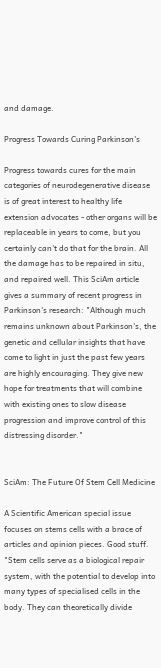and damage.

Progress Towards Curing Parkinson's

Progress towards cures for the main categories of neurodegenerative disease is of great interest to healthy life extension advocates - other organs will be replaceable in years to come, but you certainly can't do that for the brain. All the damage has to be repaired in situ, and repaired well. This SciAm article gives a summary of recent progress in Parkinson's research: "Although much remains unknown about Parkinson's, the genetic and cellular insights that have come to light in just the past few years are highly encouraging. They give new hope for treatments that will combine with existing ones to slow disease progression and improve control of this distressing disorder."


SciAm: The Future Of Stem Cell Medicine

A Scientific American special issue focuses on stems cells with a brace of articles and opinion pieces. Good stuff. "Stem cells serve as a biological repair system, with the potential to develop into many types of specialised cells in the body. They can theoretically divide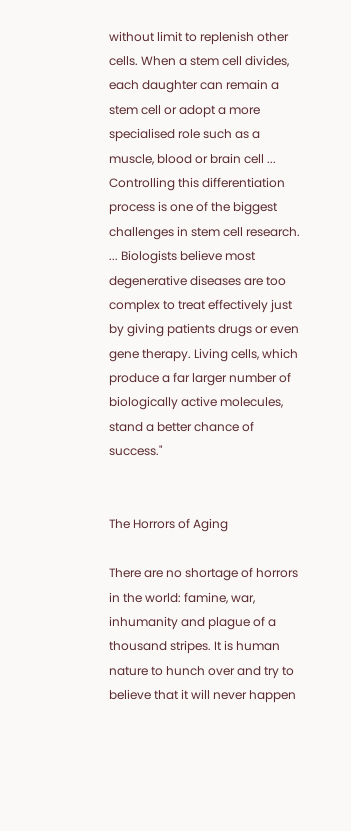without limit to replenish other cells. When a stem cell divides, each daughter can remain a stem cell or adopt a more specialised role such as a muscle, blood or brain cell ... Controlling this differentiation process is one of the biggest challenges in stem cell research. ... Biologists believe most degenerative diseases are too complex to treat effectively just by giving patients drugs or even gene therapy. Living cells, which produce a far larger number of biologically active molecules, stand a better chance of success."


The Horrors of Aging

There are no shortage of horrors in the world: famine, war, inhumanity and plague of a thousand stripes. It is human nature to hunch over and try to believe that it will never happen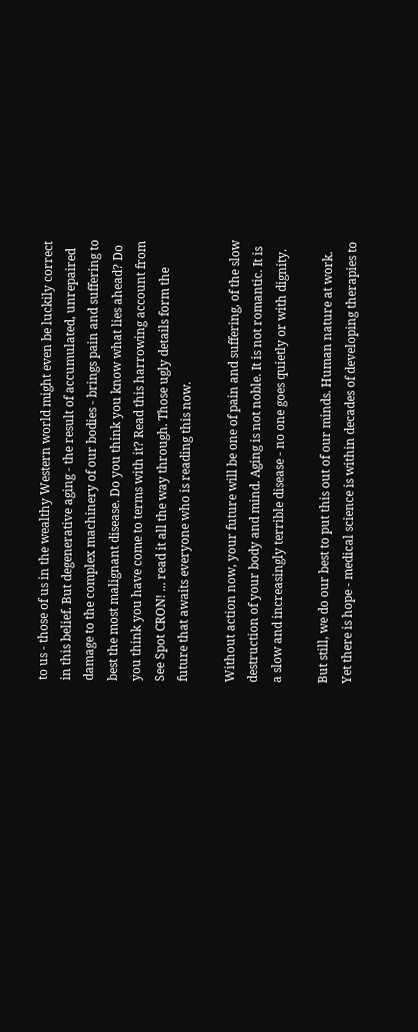to us - those of us in the wealthy Western world might even be luckily correct in this belief. But degenerative aging - the result of accumulated, unrepaired damage to the complex machinery of our bodies - brings pain and suffering to best the most malignant disease. Do you think you know what lies ahead? Do you think you have come to terms with it? Read this harrowing account from See Spot CRON! ... read it all the way through. Those ugly details form the future that awaits everyone who is reading this now.

Without action now, your future will be one of pain and suffering, of the slow destruction of your body and mind. Aging is not noble. It is not romantic. It is a slow and increasingly terrible disease - no one goes quietly or with dignity.

But still, we do our best to put this out of our minds. Human nature at work. Yet there is hope - medical science is within decades of developing therapies to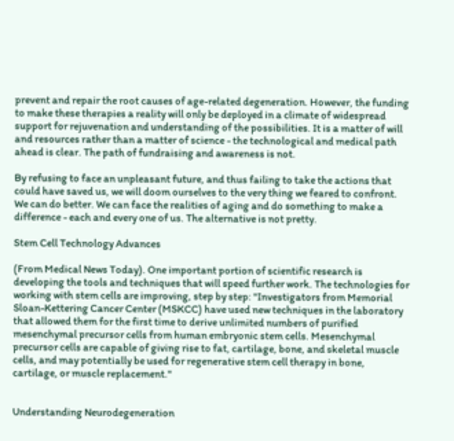prevent and repair the root causes of age-related degeneration. However, the funding to make these therapies a reality will only be deployed in a climate of widespread support for rejuvenation and understanding of the possibilities. It is a matter of will and resources rather than a matter of science - the technological and medical path ahead is clear. The path of fundraising and awareness is not.

By refusing to face an unpleasant future, and thus failing to take the actions that could have saved us, we will doom ourselves to the very thing we feared to confront. We can do better. We can face the realities of aging and do something to make a difference - each and every one of us. The alternative is not pretty.

Stem Cell Technology Advances

(From Medical News Today). One important portion of scientific research is developing the tools and techniques that will speed further work. The technologies for working with stem cells are improving, step by step: "Investigators from Memorial Sloan-Kettering Cancer Center (MSKCC) have used new techniques in the laboratory that allowed them for the first time to derive unlimited numbers of purified mesenchymal precursor cells from human embryonic stem cells. Mesenchymal precursor cells are capable of giving rise to fat, cartilage, bone, and skeletal muscle cells, and may potentially be used for regenerative stem cell therapy in bone, cartilage, or muscle replacement."


Understanding Neurodegeneration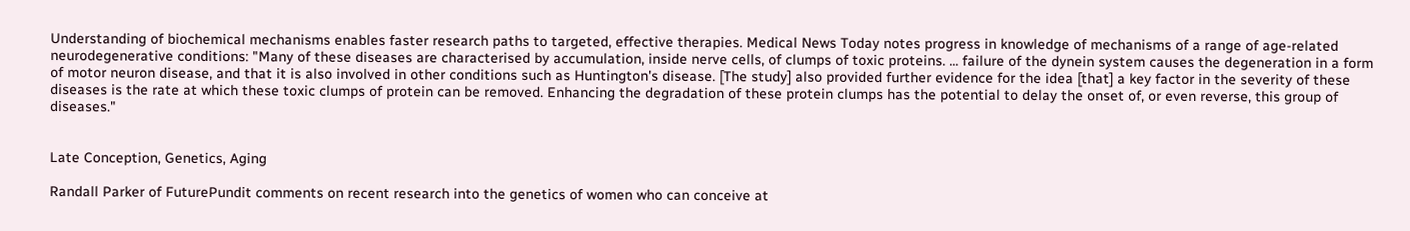Understanding of biochemical mechanisms enables faster research paths to targeted, effective therapies. Medical News Today notes progress in knowledge of mechanisms of a range of age-related neurodegenerative conditions: "Many of these diseases are characterised by accumulation, inside nerve cells, of clumps of toxic proteins. ... failure of the dynein system causes the degeneration in a form of motor neuron disease, and that it is also involved in other conditions such as Huntington's disease. [The study] also provided further evidence for the idea [that] a key factor in the severity of these diseases is the rate at which these toxic clumps of protein can be removed. Enhancing the degradation of these protein clumps has the potential to delay the onset of, or even reverse, this group of diseases."


Late Conception, Genetics, Aging

Randall Parker of FuturePundit comments on recent research into the genetics of women who can conceive at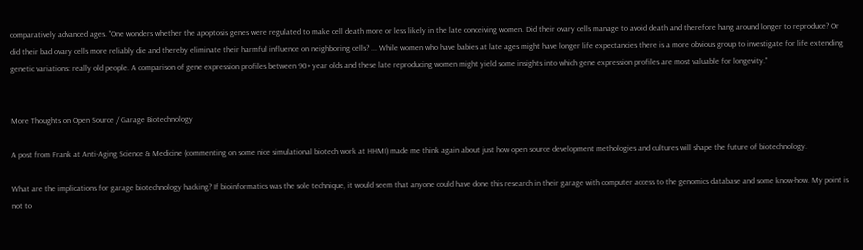comparatively advanced ages. "One wonders whether the apoptosis genes were regulated to make cell death more or less likely in the late conceiving women. Did their ovary cells manage to avoid death and therefore hang around longer to reproduce? Or did their bad ovary cells more reliably die and thereby eliminate their harmful influence on neighboring cells? ... While women who have babies at late ages might have longer life expectancies there is a more obvious group to investigate for life extending genetic variations: really old people. A comparison of gene expression profiles between 90+ year olds and these late reproducing women might yield some insights into which gene expression profiles are most valuable for longevity."


More Thoughts on Open Source / Garage Biotechnology

A post from Frank at Anti-Aging Science & Medicine (commenting on some nice simulational biotech work at HHMI) made me think again about just how open source development methologies and cultures will shape the future of biotechnology.

What are the implications for garage biotechnology hacking? If bioinformatics was the sole technique, it would seem that anyone could have done this research in their garage with computer access to the genomics database and some know-how. My point is not to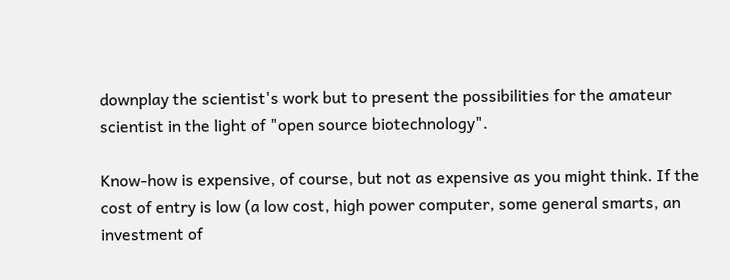downplay the scientist's work but to present the possibilities for the amateur scientist in the light of "open source biotechnology".

Know-how is expensive, of course, but not as expensive as you might think. If the cost of entry is low (a low cost, high power computer, some general smarts, an investment of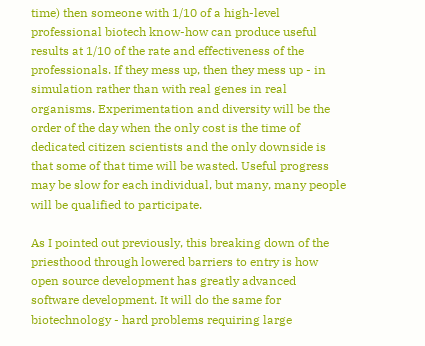time) then someone with 1/10 of a high-level professional biotech know-how can produce useful results at 1/10 of the rate and effectiveness of the professionals. If they mess up, then they mess up - in simulation rather than with real genes in real organisms. Experimentation and diversity will be the order of the day when the only cost is the time of dedicated citizen scientists and the only downside is that some of that time will be wasted. Useful progress may be slow for each individual, but many, many people will be qualified to participate.

As I pointed out previously, this breaking down of the priesthood through lowered barriers to entry is how open source development has greatly advanced software development. It will do the same for biotechnology - hard problems requiring large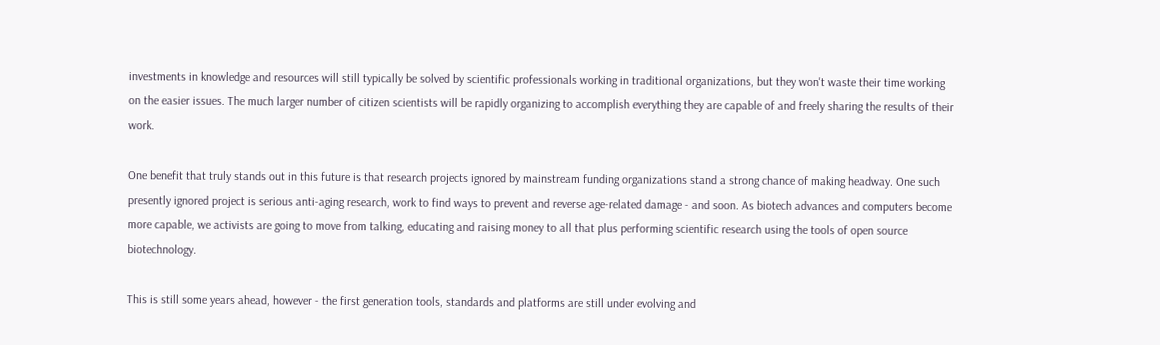investments in knowledge and resources will still typically be solved by scientific professionals working in traditional organizations, but they won't waste their time working on the easier issues. The much larger number of citizen scientists will be rapidly organizing to accomplish everything they are capable of and freely sharing the results of their work.

One benefit that truly stands out in this future is that research projects ignored by mainstream funding organizations stand a strong chance of making headway. One such presently ignored project is serious anti-aging research, work to find ways to prevent and reverse age-related damage - and soon. As biotech advances and computers become more capable, we activists are going to move from talking, educating and raising money to all that plus performing scientific research using the tools of open source biotechnology.

This is still some years ahead, however - the first generation tools, standards and platforms are still under evolving and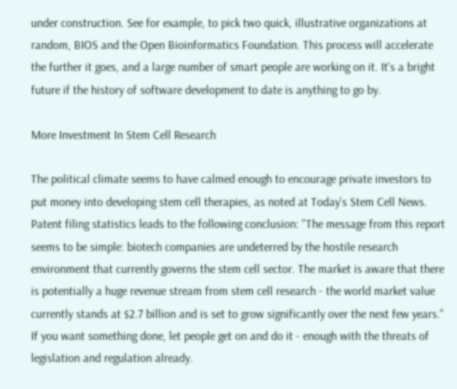under construction. See for example, to pick two quick, illustrative organizations at random, BIOS and the Open Bioinformatics Foundation. This process will accelerate the further it goes, and a large number of smart people are working on it. It's a bright future if the history of software development to date is anything to go by.

More Investment In Stem Cell Research

The political climate seems to have calmed enough to encourage private investors to put money into developing stem cell therapies, as noted at Today's Stem Cell News. Patent filing statistics leads to the following conclusion: "The message from this report seems to be simple: biotech companies are undeterred by the hostile research environment that currently governs the stem cell sector. The market is aware that there is potentially a huge revenue stream from stem cell research - the world market value currently stands at $2.7 billion and is set to grow significantly over the next few years." If you want something done, let people get on and do it - enough with the threats of legislation and regulation already.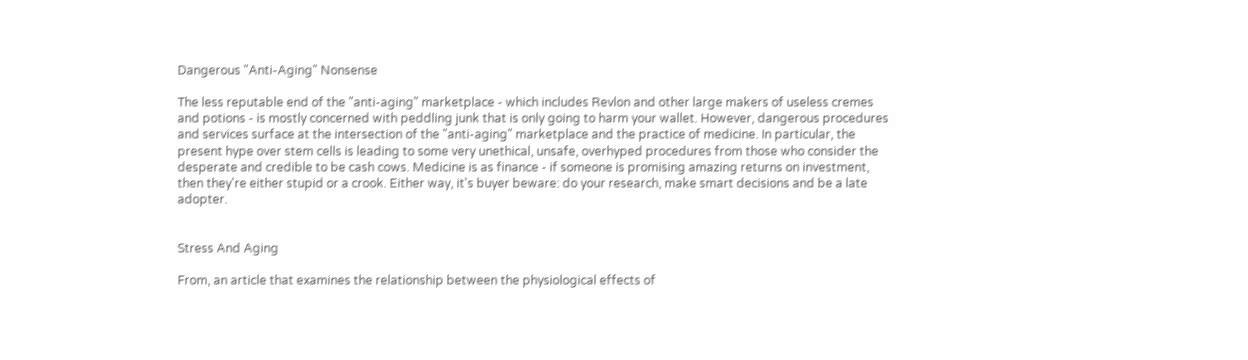Dangerous "Anti-Aging" Nonsense

The less reputable end of the "anti-aging" marketplace - which includes Revlon and other large makers of useless cremes and potions - is mostly concerned with peddling junk that is only going to harm your wallet. However, dangerous procedures and services surface at the intersection of the "anti-aging" marketplace and the practice of medicine. In particular, the present hype over stem cells is leading to some very unethical, unsafe, overhyped procedures from those who consider the desperate and credible to be cash cows. Medicine is as finance - if someone is promising amazing returns on investment, then they're either stupid or a crook. Either way, it's buyer beware: do your research, make smart decisions and be a late adopter.


Stress And Aging

From, an article that examines the relationship between the physiological effects of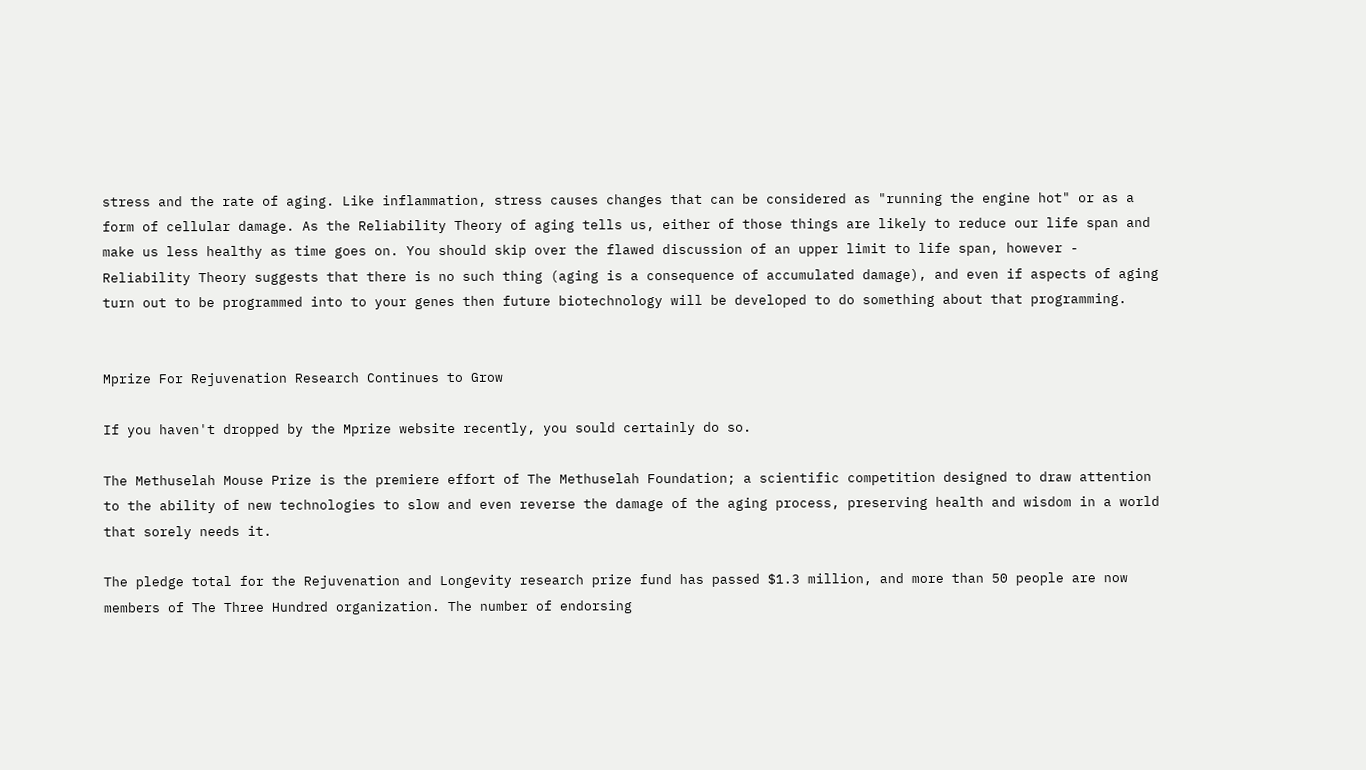stress and the rate of aging. Like inflammation, stress causes changes that can be considered as "running the engine hot" or as a form of cellular damage. As the Reliability Theory of aging tells us, either of those things are likely to reduce our life span and make us less healthy as time goes on. You should skip over the flawed discussion of an upper limit to life span, however - Reliability Theory suggests that there is no such thing (aging is a consequence of accumulated damage), and even if aspects of aging turn out to be programmed into to your genes then future biotechnology will be developed to do something about that programming.


Mprize For Rejuvenation Research Continues to Grow

If you haven't dropped by the Mprize website recently, you sould certainly do so.

The Methuselah Mouse Prize is the premiere effort of The Methuselah Foundation; a scientific competition designed to draw attention to the ability of new technologies to slow and even reverse the damage of the aging process, preserving health and wisdom in a world that sorely needs it.

The pledge total for the Rejuvenation and Longevity research prize fund has passed $1.3 million, and more than 50 people are now members of The Three Hundred organization. The number of endorsing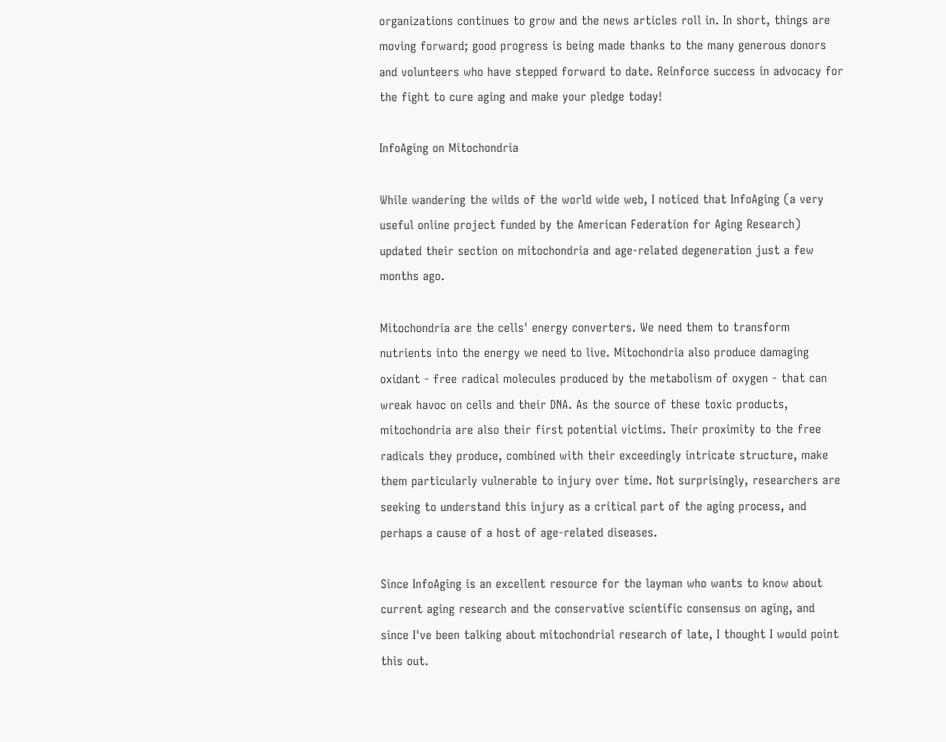organizations continues to grow and the news articles roll in. In short, things are moving forward; good progress is being made thanks to the many generous donors and volunteers who have stepped forward to date. Reinforce success in advocacy for the fight to cure aging and make your pledge today!

InfoAging on Mitochondria

While wandering the wilds of the world wide web, I noticed that InfoAging (a very useful online project funded by the American Federation for Aging Research) updated their section on mitochondria and age-related degeneration just a few months ago.

Mitochondria are the cells' energy converters. We need them to transform nutrients into the energy we need to live. Mitochondria also produce damaging oxidant - free radical molecules produced by the metabolism of oxygen - that can wreak havoc on cells and their DNA. As the source of these toxic products, mitochondria are also their first potential victims. Their proximity to the free radicals they produce, combined with their exceedingly intricate structure, make them particularly vulnerable to injury over time. Not surprisingly, researchers are seeking to understand this injury as a critical part of the aging process, and perhaps a cause of a host of age-related diseases.

Since InfoAging is an excellent resource for the layman who wants to know about current aging research and the conservative scientific consensus on aging, and since I've been talking about mitochondrial research of late, I thought I would point this out.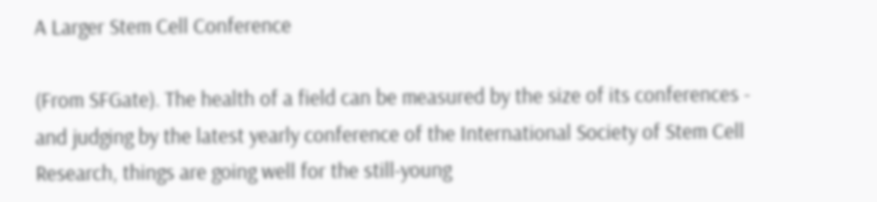A Larger Stem Cell Conference

(From SFGate). The health of a field can be measured by the size of its conferences - and judging by the latest yearly conference of the International Society of Stem Cell Research, things are going well for the still-young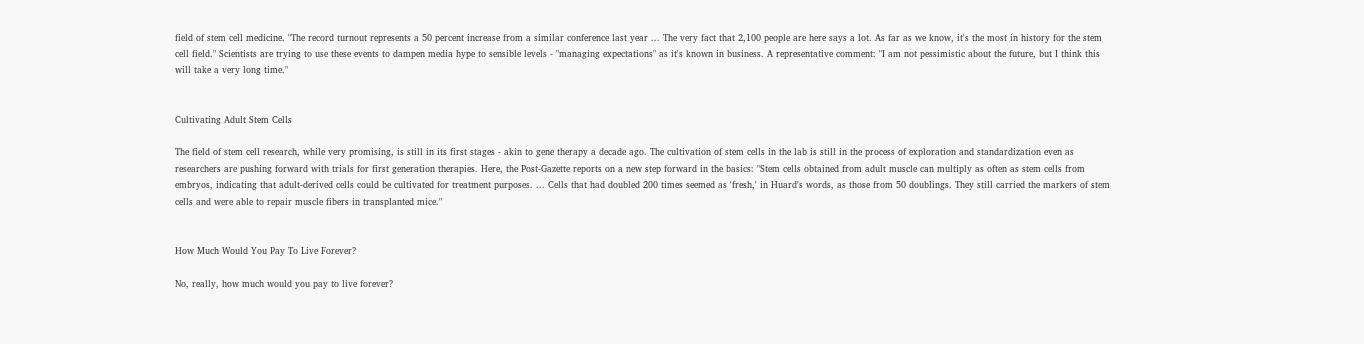field of stem cell medicine. "The record turnout represents a 50 percent increase from a similar conference last year ... The very fact that 2,100 people are here says a lot. As far as we know, it's the most in history for the stem cell field." Scientists are trying to use these events to dampen media hype to sensible levels - "managing expectations" as it's known in business. A representative comment: "I am not pessimistic about the future, but I think this will take a very long time."


Cultivating Adult Stem Cells

The field of stem cell research, while very promising, is still in its first stages - akin to gene therapy a decade ago. The cultivation of stem cells in the lab is still in the process of exploration and standardization even as researchers are pushing forward with trials for first generation therapies. Here, the Post-Gazette reports on a new step forward in the basics: "Stem cells obtained from adult muscle can multiply as often as stem cells from embryos, indicating that adult-derived cells could be cultivated for treatment purposes. ... Cells that had doubled 200 times seemed as 'fresh,' in Huard's words, as those from 50 doublings. They still carried the markers of stem cells and were able to repair muscle fibers in transplanted mice."


How Much Would You Pay To Live Forever?

No, really, how much would you pay to live forever?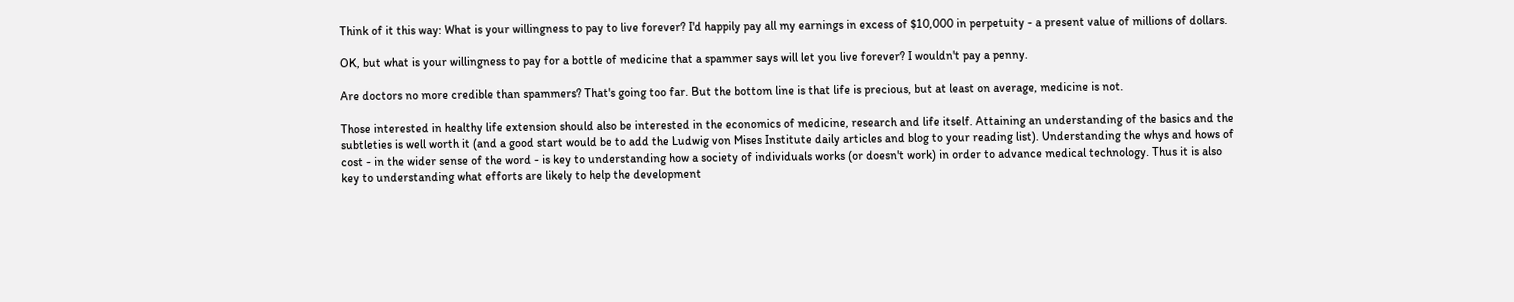Think of it this way: What is your willingness to pay to live forever? I'd happily pay all my earnings in excess of $10,000 in perpetuity - a present value of millions of dollars.

OK, but what is your willingness to pay for a bottle of medicine that a spammer says will let you live forever? I wouldn't pay a penny.

Are doctors no more credible than spammers? That's going too far. But the bottom line is that life is precious, but at least on average, medicine is not.

Those interested in healthy life extension should also be interested in the economics of medicine, research and life itself. Attaining an understanding of the basics and the subtleties is well worth it (and a good start would be to add the Ludwig von Mises Institute daily articles and blog to your reading list). Understanding the whys and hows of cost - in the wider sense of the word - is key to understanding how a society of individuals works (or doesn't work) in order to advance medical technology. Thus it is also key to understanding what efforts are likely to help the development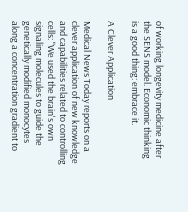of working longevity medicine after the SENS model. Economic thinking is a good thing: embrace it.

A Clever Application

Medical News Today reports on a clever application of new knowledge and capabilities related to controlling cells: "We used the brain's own signaling molecules to guide the genetically modified monocytes along a concentration gradient to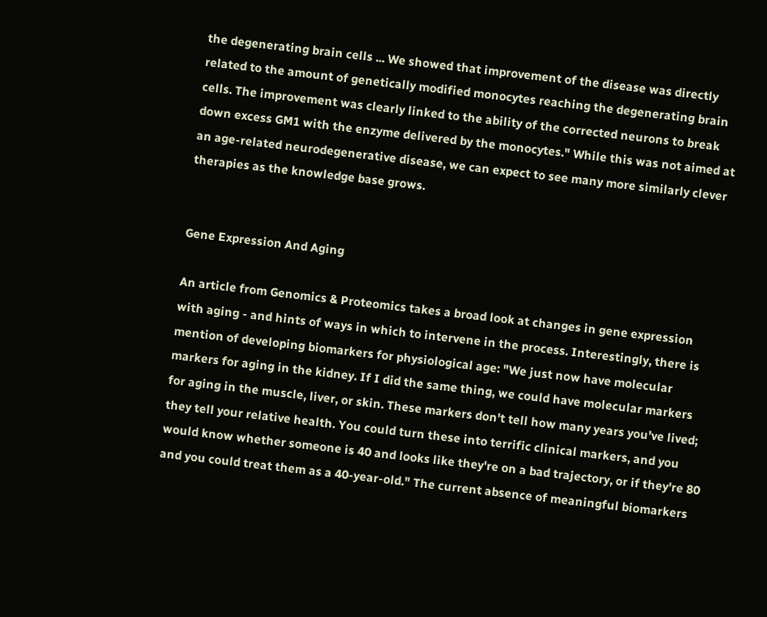the degenerating brain cells ... We showed that improvement of the disease was directly related to the amount of genetically modified monocytes reaching the degenerating brain cells. The improvement was clearly linked to the ability of the corrected neurons to break down excess GM1 with the enzyme delivered by the monocytes." While this was not aimed at an age-related neurodegenerative disease, we can expect to see many more similarly clever therapies as the knowledge base grows.


Gene Expression And Aging

An article from Genomics & Proteomics takes a broad look at changes in gene expression with aging - and hints of ways in which to intervene in the process. Interestingly, there is mention of developing biomarkers for physiological age: "We just now have molecular markers for aging in the kidney. If I did the same thing, we could have molecular markers for aging in the muscle, liver, or skin. These markers don't tell how many years you've lived; they tell your relative health. You could turn these into terrific clinical markers, and you would know whether someone is 40 and looks like they're on a bad trajectory, or if they're 80 and you could treat them as a 40-year-old." The current absence of meaningful biomarkers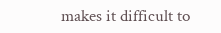makes it difficult to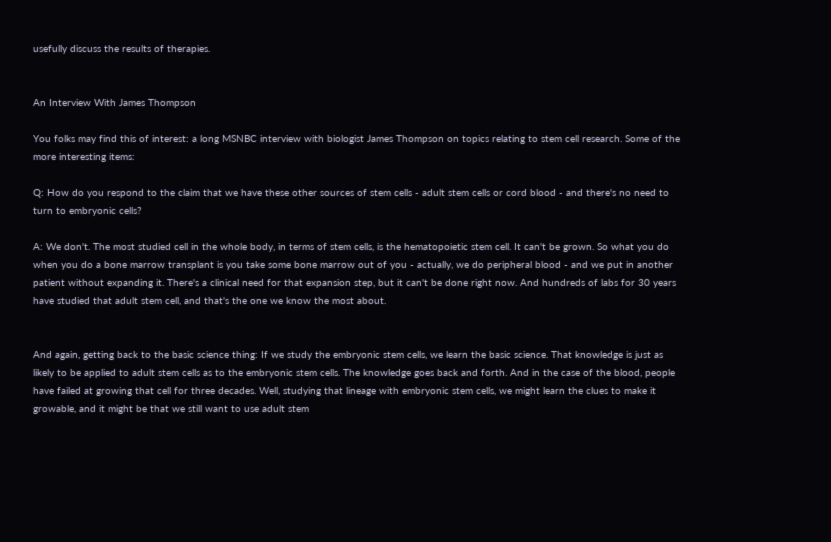usefully discuss the results of therapies.


An Interview With James Thompson

You folks may find this of interest: a long MSNBC interview with biologist James Thompson on topics relating to stem cell research. Some of the more interesting items:

Q: How do you respond to the claim that we have these other sources of stem cells - adult stem cells or cord blood - and there's no need to turn to embryonic cells?

A: We don't. The most studied cell in the whole body, in terms of stem cells, is the hematopoietic stem cell. It can't be grown. So what you do when you do a bone marrow transplant is you take some bone marrow out of you - actually, we do peripheral blood - and we put in another patient without expanding it. There's a clinical need for that expansion step, but it can't be done right now. And hundreds of labs for 30 years have studied that adult stem cell, and that's the one we know the most about.


And again, getting back to the basic science thing: If we study the embryonic stem cells, we learn the basic science. That knowledge is just as likely to be applied to adult stem cells as to the embryonic stem cells. The knowledge goes back and forth. And in the case of the blood, people have failed at growing that cell for three decades. Well, studying that lineage with embryonic stem cells, we might learn the clues to make it growable, and it might be that we still want to use adult stem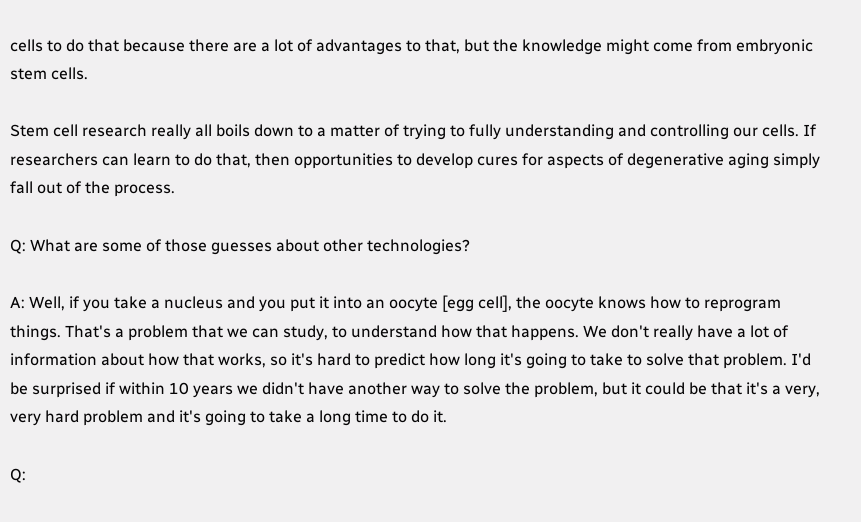cells to do that because there are a lot of advantages to that, but the knowledge might come from embryonic stem cells.

Stem cell research really all boils down to a matter of trying to fully understanding and controlling our cells. If researchers can learn to do that, then opportunities to develop cures for aspects of degenerative aging simply fall out of the process.

Q: What are some of those guesses about other technologies?

A: Well, if you take a nucleus and you put it into an oocyte [egg cell], the oocyte knows how to reprogram things. That's a problem that we can study, to understand how that happens. We don't really have a lot of information about how that works, so it's hard to predict how long it's going to take to solve that problem. I'd be surprised if within 10 years we didn't have another way to solve the problem, but it could be that it's a very, very hard problem and it's going to take a long time to do it.

Q: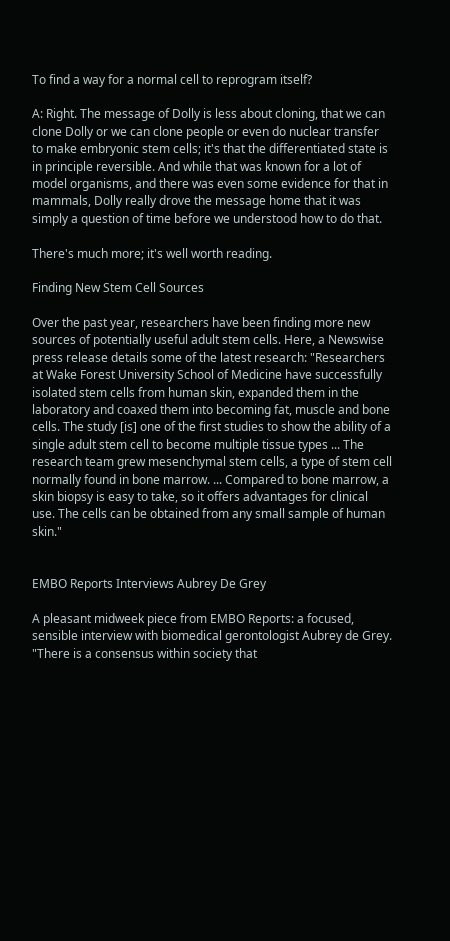To find a way for a normal cell to reprogram itself?

A: Right. The message of Dolly is less about cloning, that we can clone Dolly or we can clone people or even do nuclear transfer to make embryonic stem cells; it's that the differentiated state is in principle reversible. And while that was known for a lot of model organisms, and there was even some evidence for that in mammals, Dolly really drove the message home that it was simply a question of time before we understood how to do that.

There's much more; it's well worth reading.

Finding New Stem Cell Sources

Over the past year, researchers have been finding more new sources of potentially useful adult stem cells. Here, a Newswise press release details some of the latest research: "Researchers at Wake Forest University School of Medicine have successfully isolated stem cells from human skin, expanded them in the laboratory and coaxed them into becoming fat, muscle and bone cells. The study [is] one of the first studies to show the ability of a single adult stem cell to become multiple tissue types ... The research team grew mesenchymal stem cells, a type of stem cell normally found in bone marrow. ... Compared to bone marrow, a skin biopsy is easy to take, so it offers advantages for clinical use. The cells can be obtained from any small sample of human skin."


EMBO Reports Interviews Aubrey De Grey

A pleasant midweek piece from EMBO Reports: a focused, sensible interview with biomedical gerontologist Aubrey de Grey. "There is a consensus within society that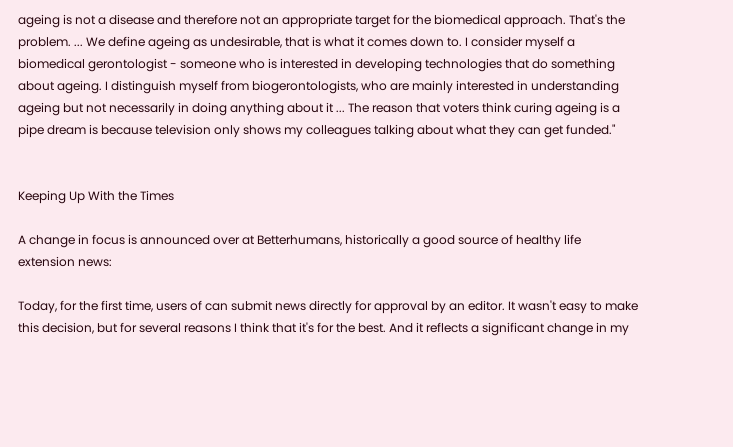ageing is not a disease and therefore not an appropriate target for the biomedical approach. That's the problem. ... We define ageing as undesirable, that is what it comes down to. I consider myself a biomedical gerontologist - someone who is interested in developing technologies that do something about ageing. I distinguish myself from biogerontologists, who are mainly interested in understanding ageing but not necessarily in doing anything about it ... The reason that voters think curing ageing is a pipe dream is because television only shows my colleagues talking about what they can get funded."


Keeping Up With the Times

A change in focus is announced over at Betterhumans, historically a good source of healthy life extension news:

Today, for the first time, users of can submit news directly for approval by an editor. It wasn't easy to make this decision, but for several reasons I think that it's for the best. And it reflects a significant change in my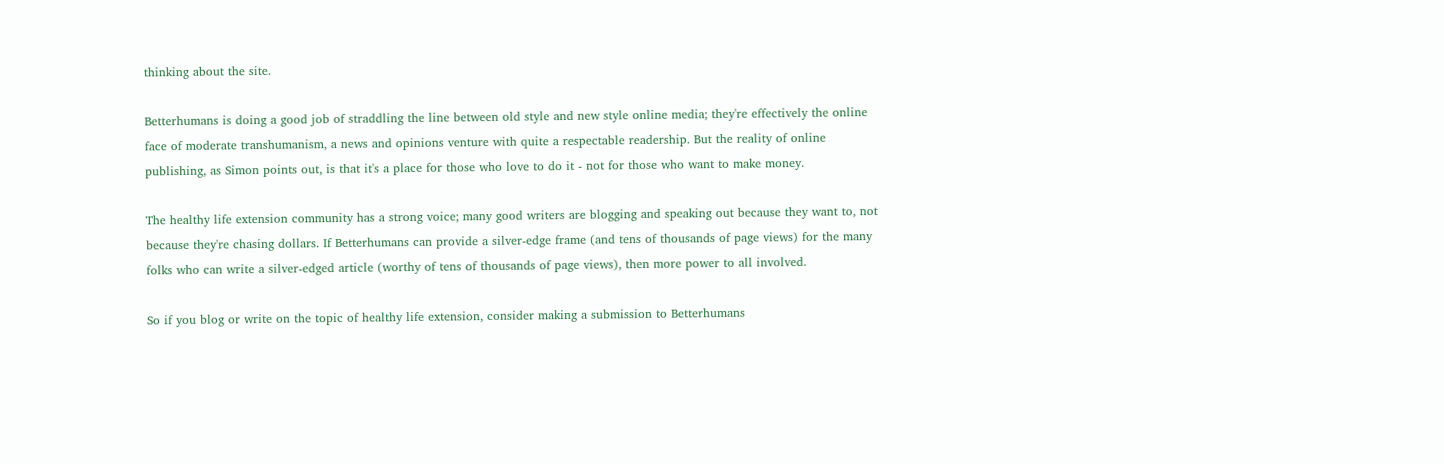thinking about the site.

Betterhumans is doing a good job of straddling the line between old style and new style online media; they're effectively the online face of moderate transhumanism, a news and opinions venture with quite a respectable readership. But the reality of online publishing, as Simon points out, is that it's a place for those who love to do it - not for those who want to make money.

The healthy life extension community has a strong voice; many good writers are blogging and speaking out because they want to, not because they're chasing dollars. If Betterhumans can provide a silver-edge frame (and tens of thousands of page views) for the many folks who can write a silver-edged article (worthy of tens of thousands of page views), then more power to all involved.

So if you blog or write on the topic of healthy life extension, consider making a submission to Betterhumans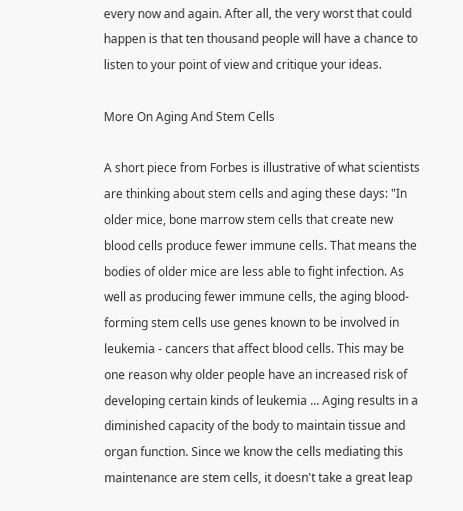every now and again. After all, the very worst that could happen is that ten thousand people will have a chance to listen to your point of view and critique your ideas.

More On Aging And Stem Cells

A short piece from Forbes is illustrative of what scientists are thinking about stem cells and aging these days: "In older mice, bone marrow stem cells that create new blood cells produce fewer immune cells. That means the bodies of older mice are less able to fight infection. As well as producing fewer immune cells, the aging blood-forming stem cells use genes known to be involved in leukemia - cancers that affect blood cells. This may be one reason why older people have an increased risk of developing certain kinds of leukemia ... Aging results in a diminished capacity of the body to maintain tissue and organ function. Since we know the cells mediating this maintenance are stem cells, it doesn't take a great leap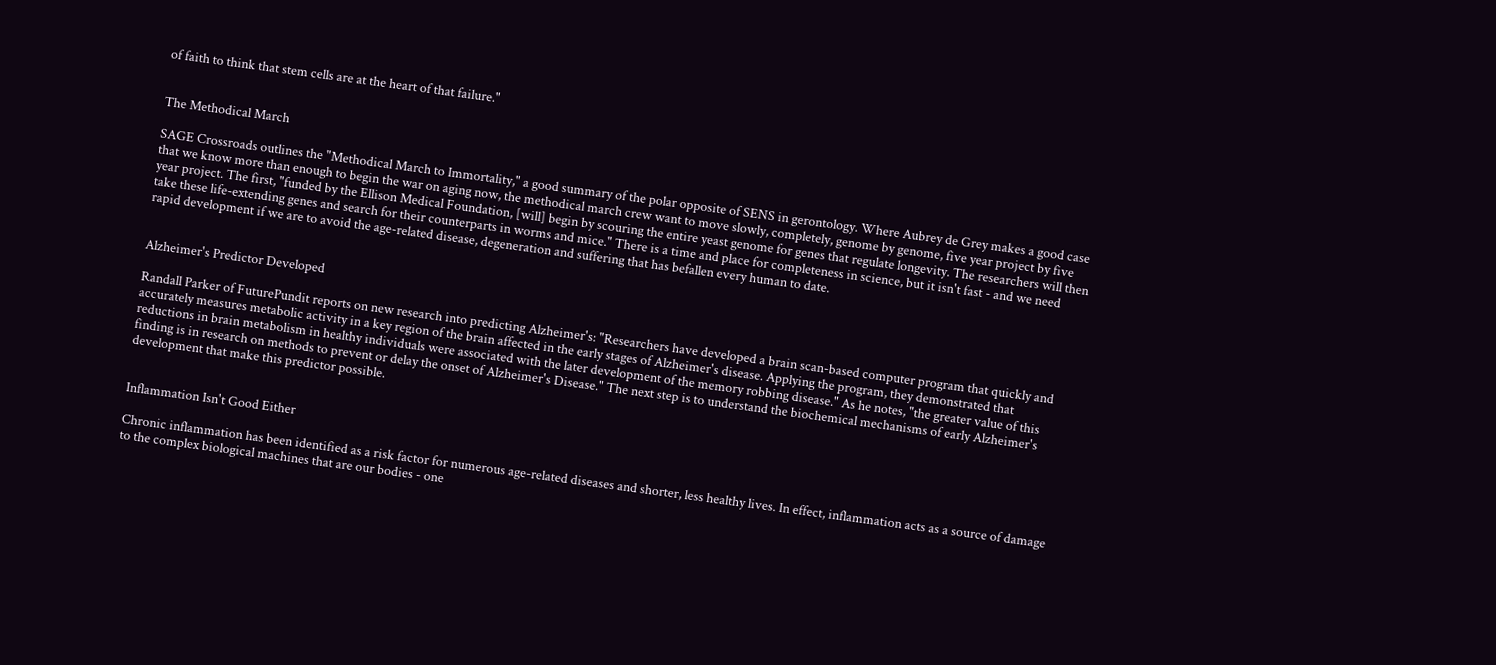of faith to think that stem cells are at the heart of that failure."


The Methodical March

SAGE Crossroads outlines the "Methodical March to Immortality," a good summary of the polar opposite of SENS in gerontology. Where Aubrey de Grey makes a good case that we know more than enough to begin the war on aging now, the methodical march crew want to move slowly, completely, genome by genome, five year project by five year project. The first, "funded by the Ellison Medical Foundation, [will] begin by scouring the entire yeast genome for genes that regulate longevity. The researchers will then take these life-extending genes and search for their counterparts in worms and mice." There is a time and place for completeness in science, but it isn't fast - and we need rapid development if we are to avoid the age-related disease, degeneration and suffering that has befallen every human to date.


Alzheimer's Predictor Developed

Randall Parker of FuturePundit reports on new research into predicting Alzheimer's: "Researchers have developed a brain scan-based computer program that quickly and accurately measures metabolic activity in a key region of the brain affected in the early stages of Alzheimer's disease. Applying the program, they demonstrated that reductions in brain metabolism in healthy individuals were associated with the later development of the memory robbing disease." As he notes, "the greater value of this finding is in research on methods to prevent or delay the onset of Alzheimer's Disease." The next step is to understand the biochemical mechanisms of early Alzheimer's development that make this predictor possible.


Inflammation Isn't Good Either

Chronic inflammation has been identified as a risk factor for numerous age-related diseases and shorter, less healthy lives. In effect, inflammation acts as a source of damage to the complex biological machines that are our bodies - one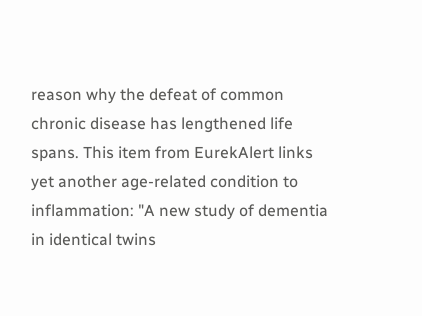reason why the defeat of common chronic disease has lengthened life spans. This item from EurekAlert links yet another age-related condition to inflammation: "A new study of dementia in identical twins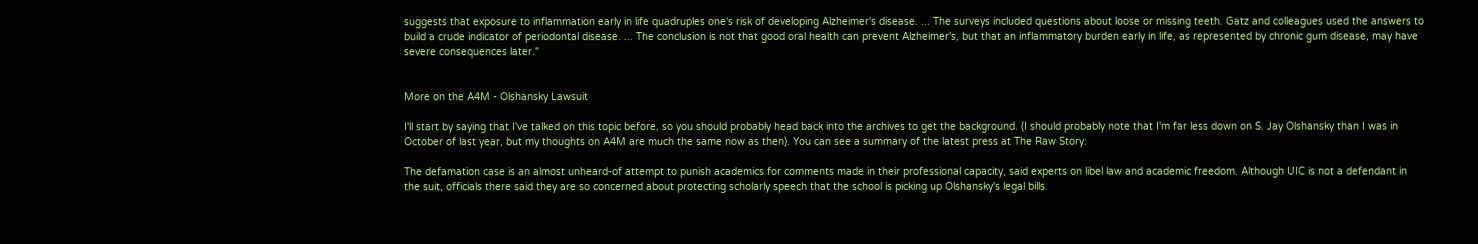suggests that exposure to inflammation early in life quadruples one's risk of developing Alzheimer's disease. ... The surveys included questions about loose or missing teeth. Gatz and colleagues used the answers to build a crude indicator of periodontal disease. ... The conclusion is not that good oral health can prevent Alzheimer's, but that an inflammatory burden early in life, as represented by chronic gum disease, may have severe consequences later."


More on the A4M - Olshansky Lawsuit

I'll start by saying that I've talked on this topic before, so you should probably head back into the archives to get the background. (I should probably note that I'm far less down on S. Jay Olshansky than I was in October of last year, but my thoughts on A4M are much the same now as then). You can see a summary of the latest press at The Raw Story:

The defamation case is an almost unheard-of attempt to punish academics for comments made in their professional capacity, said experts on libel law and academic freedom. Although UIC is not a defendant in the suit, officials there said they are so concerned about protecting scholarly speech that the school is picking up Olshansky's legal bills.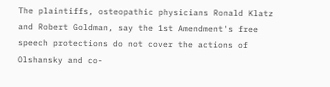The plaintiffs, osteopathic physicians Ronald Klatz and Robert Goldman, say the 1st Amendment's free speech protections do not cover the actions of Olshansky and co-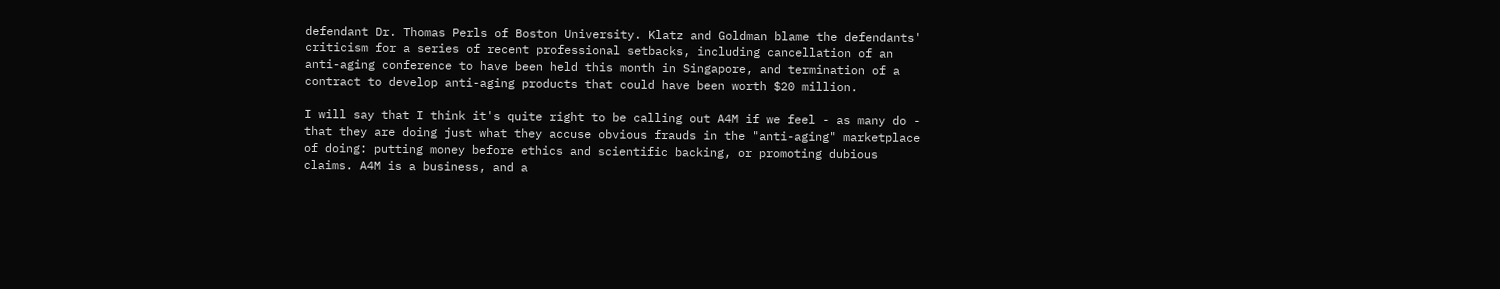defendant Dr. Thomas Perls of Boston University. Klatz and Goldman blame the defendants' criticism for a series of recent professional setbacks, including cancellation of an anti-aging conference to have been held this month in Singapore, and termination of a contract to develop anti-aging products that could have been worth $20 million.

I will say that I think it's quite right to be calling out A4M if we feel - as many do - that they are doing just what they accuse obvious frauds in the "anti-aging" marketplace of doing: putting money before ethics and scientific backing, or promoting dubious claims. A4M is a business, and a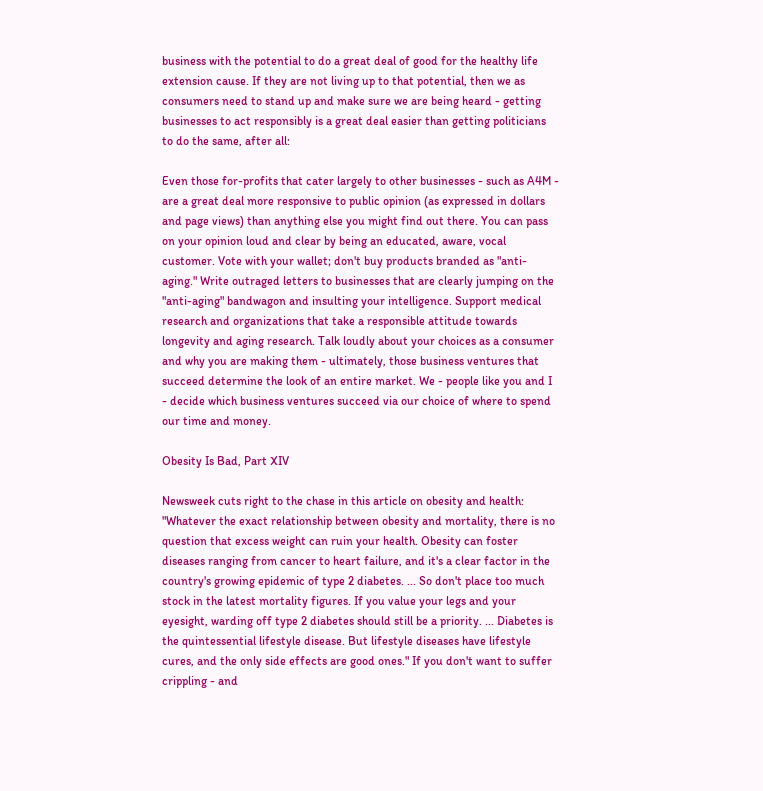business with the potential to do a great deal of good for the healthy life extension cause. If they are not living up to that potential, then we as consumers need to stand up and make sure we are being heard - getting businesses to act responsibly is a great deal easier than getting politicians to do the same, after all:

Even those for-profits that cater largely to other businesses - such as A4M - are a great deal more responsive to public opinion (as expressed in dollars and page views) than anything else you might find out there. You can pass on your opinion loud and clear by being an educated, aware, vocal customer. Vote with your wallet; don't buy products branded as "anti-aging." Write outraged letters to businesses that are clearly jumping on the "anti-aging" bandwagon and insulting your intelligence. Support medical research and organizations that take a responsible attitude towards longevity and aging research. Talk loudly about your choices as a consumer and why you are making them - ultimately, those business ventures that succeed determine the look of an entire market. We - people like you and I - decide which business ventures succeed via our choice of where to spend our time and money.

Obesity Is Bad, Part XIV

Newsweek cuts right to the chase in this article on obesity and health: "Whatever the exact relationship between obesity and mortality, there is no question that excess weight can ruin your health. Obesity can foster diseases ranging from cancer to heart failure, and it's a clear factor in the country's growing epidemic of type 2 diabetes. ... So don't place too much stock in the latest mortality figures. If you value your legs and your eyesight, warding off type 2 diabetes should still be a priority. ... Diabetes is the quintessential lifestyle disease. But lifestyle diseases have lifestyle cures, and the only side effects are good ones." If you don't want to suffer crippling - and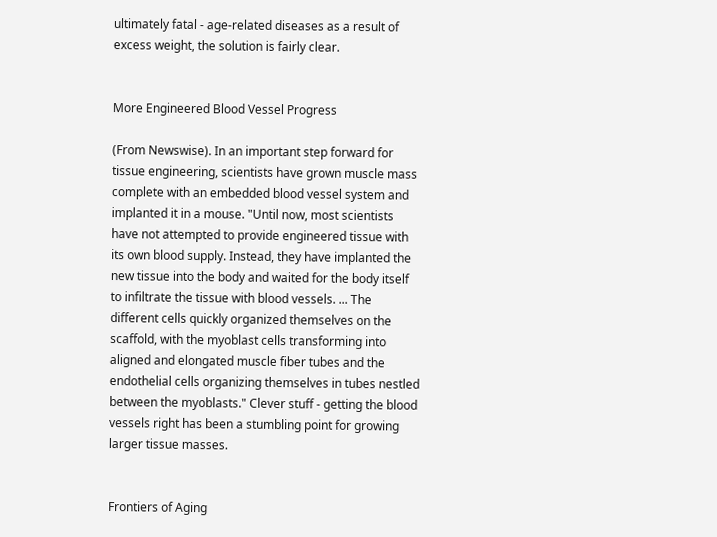ultimately fatal - age-related diseases as a result of excess weight, the solution is fairly clear.


More Engineered Blood Vessel Progress

(From Newswise). In an important step forward for tissue engineering, scientists have grown muscle mass complete with an embedded blood vessel system and implanted it in a mouse. "Until now, most scientists have not attempted to provide engineered tissue with its own blood supply. Instead, they have implanted the new tissue into the body and waited for the body itself to infiltrate the tissue with blood vessels. ... The different cells quickly organized themselves on the scaffold, with the myoblast cells transforming into aligned and elongated muscle fiber tubes and the endothelial cells organizing themselves in tubes nestled between the myoblasts." Clever stuff - getting the blood vessels right has been a stumbling point for growing larger tissue masses.


Frontiers of Aging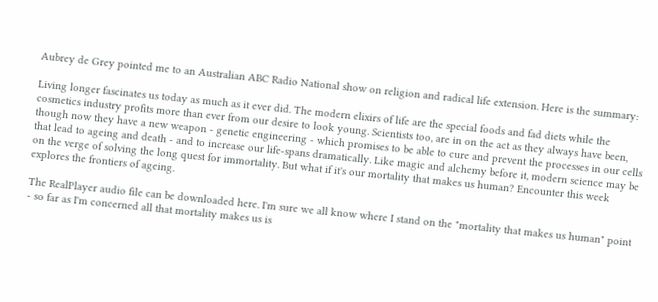Aubrey de Grey pointed me to an Australian ABC Radio National show on religion and radical life extension. Here is the summary:

Living longer fascinates us today as much as it ever did. The modern elixirs of life are the special foods and fad diets while the cosmetics industry profits more than ever from our desire to look young. Scientists too, are in on the act as they always have been, though now they have a new weapon - genetic engineering - which promises to be able to cure and prevent the processes in our cells that lead to ageing and death - and to increase our life-spans dramatically. Like magic and alchemy before it, modern science may be on the verge of solving the long quest for immortality. But what if it's our mortality that makes us human? Encounter this week explores the frontiers of ageing.

The RealPlayer audio file can be downloaded here. I'm sure we all know where I stand on the "mortality that makes us human" point - so far as I'm concerned all that mortality makes us is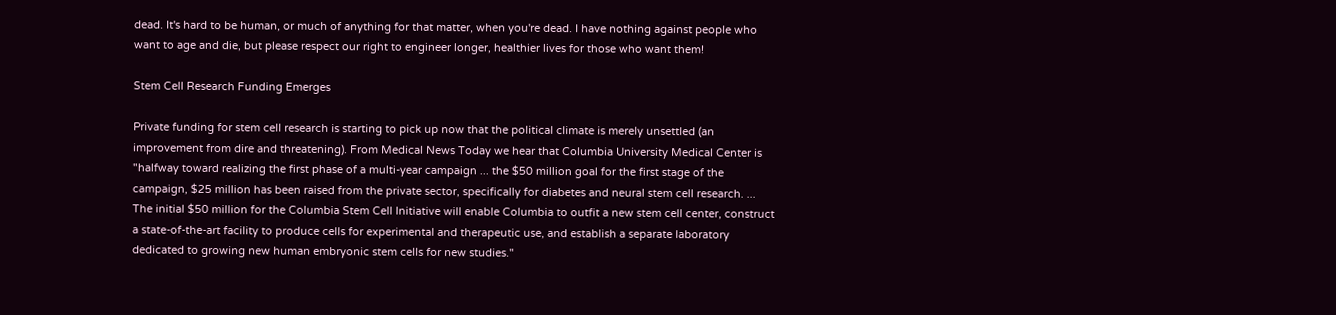dead. It's hard to be human, or much of anything for that matter, when you're dead. I have nothing against people who want to age and die, but please respect our right to engineer longer, healthier lives for those who want them!

Stem Cell Research Funding Emerges

Private funding for stem cell research is starting to pick up now that the political climate is merely unsettled (an improvement from dire and threatening). From Medical News Today we hear that Columbia University Medical Center is "halfway toward realizing the first phase of a multi-year campaign ... the $50 million goal for the first stage of the campaign, $25 million has been raised from the private sector, specifically for diabetes and neural stem cell research. ... The initial $50 million for the Columbia Stem Cell Initiative will enable Columbia to outfit a new stem cell center, construct a state-of-the-art facility to produce cells for experimental and therapeutic use, and establish a separate laboratory dedicated to growing new human embryonic stem cells for new studies."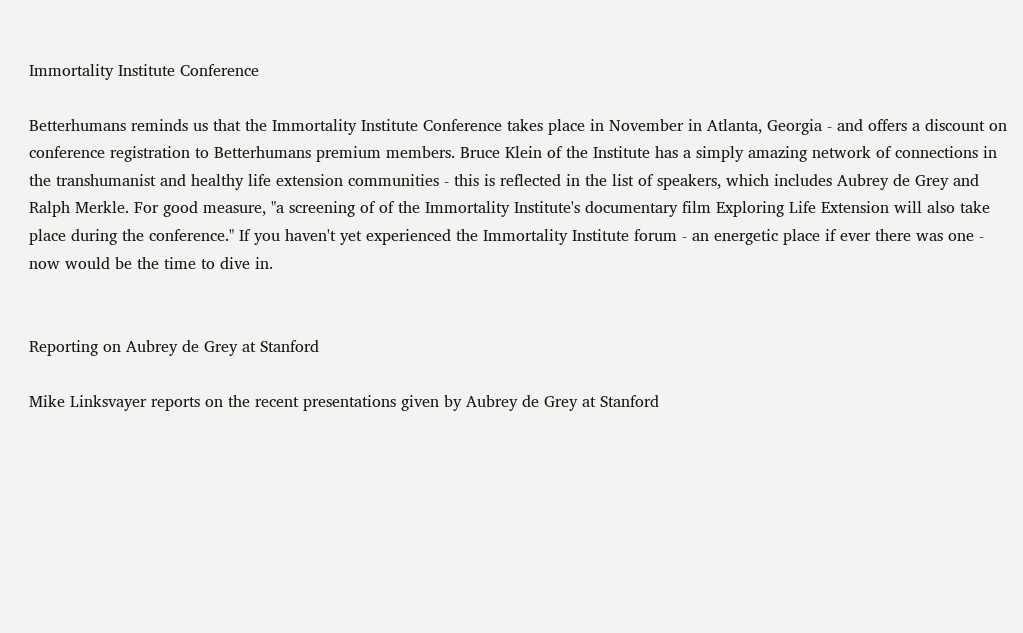Immortality Institute Conference

Betterhumans reminds us that the Immortality Institute Conference takes place in November in Atlanta, Georgia - and offers a discount on conference registration to Betterhumans premium members. Bruce Klein of the Institute has a simply amazing network of connections in the transhumanist and healthy life extension communities - this is reflected in the list of speakers, which includes Aubrey de Grey and Ralph Merkle. For good measure, "a screening of of the Immortality Institute's documentary film Exploring Life Extension will also take place during the conference." If you haven't yet experienced the Immortality Institute forum - an energetic place if ever there was one - now would be the time to dive in.


Reporting on Aubrey de Grey at Stanford

Mike Linksvayer reports on the recent presentations given by Aubrey de Grey at Stanford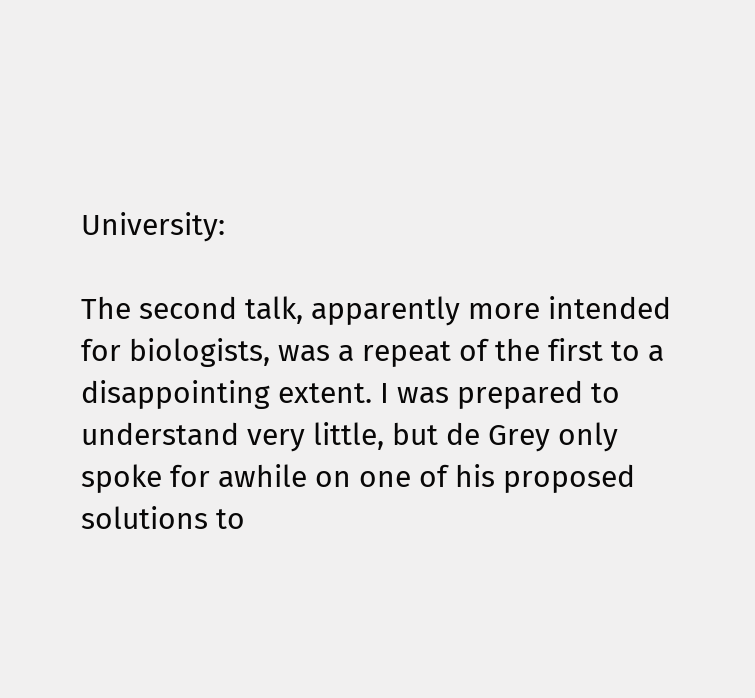University:

The second talk, apparently more intended for biologists, was a repeat of the first to a disappointing extent. I was prepared to understand very little, but de Grey only spoke for awhile on one of his proposed solutions to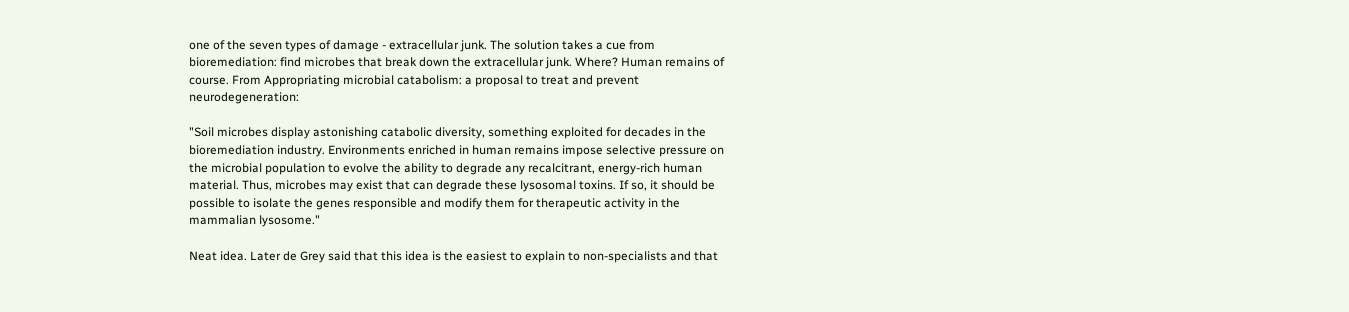one of the seven types of damage - extracellular junk. The solution takes a cue from bioremediation: find microbes that break down the extracellular junk. Where? Human remains of course. From Appropriating microbial catabolism: a proposal to treat and prevent neurodegeneration:

"Soil microbes display astonishing catabolic diversity, something exploited for decades in the bioremediation industry. Environments enriched in human remains impose selective pressure on the microbial population to evolve the ability to degrade any recalcitrant, energy-rich human material. Thus, microbes may exist that can degrade these lysosomal toxins. If so, it should be possible to isolate the genes responsible and modify them for therapeutic activity in the mammalian lysosome."

Neat idea. Later de Grey said that this idea is the easiest to explain to non-specialists and that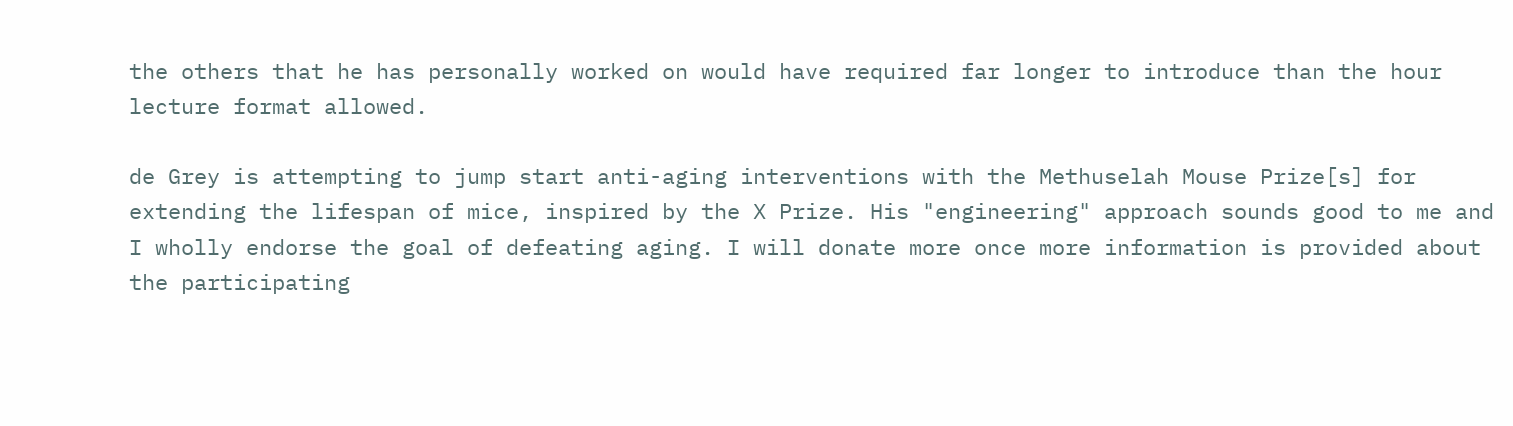the others that he has personally worked on would have required far longer to introduce than the hour lecture format allowed.

de Grey is attempting to jump start anti-aging interventions with the Methuselah Mouse Prize[s] for extending the lifespan of mice, inspired by the X Prize. His "engineering" approach sounds good to me and I wholly endorse the goal of defeating aging. I will donate more once more information is provided about the participating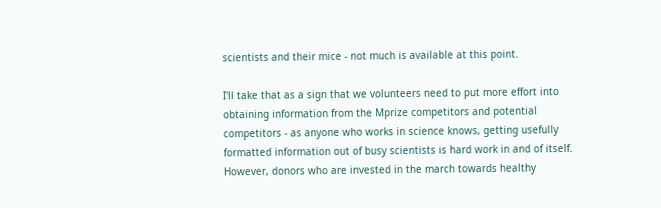scientists and their mice - not much is available at this point.

I'll take that as a sign that we volunteers need to put more effort into obtaining information from the Mprize competitors and potential competitors - as anyone who works in science knows, getting usefully formatted information out of busy scientists is hard work in and of itself. However, donors who are invested in the march towards healthy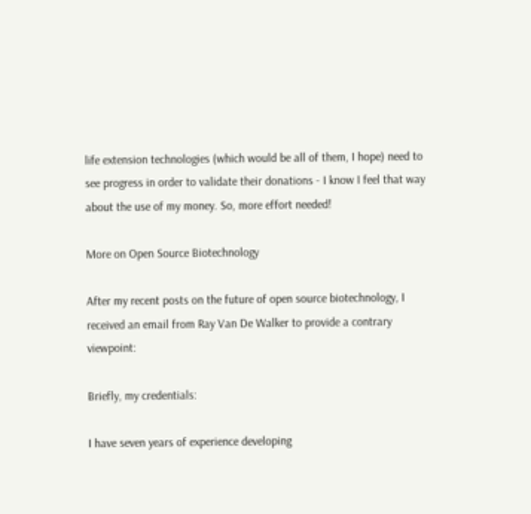life extension technologies (which would be all of them, I hope) need to see progress in order to validate their donations - I know I feel that way about the use of my money. So, more effort needed!

More on Open Source Biotechnology

After my recent posts on the future of open source biotechnology, I received an email from Ray Van De Walker to provide a contrary viewpoint:

Briefly, my credentials:

I have seven years of experience developing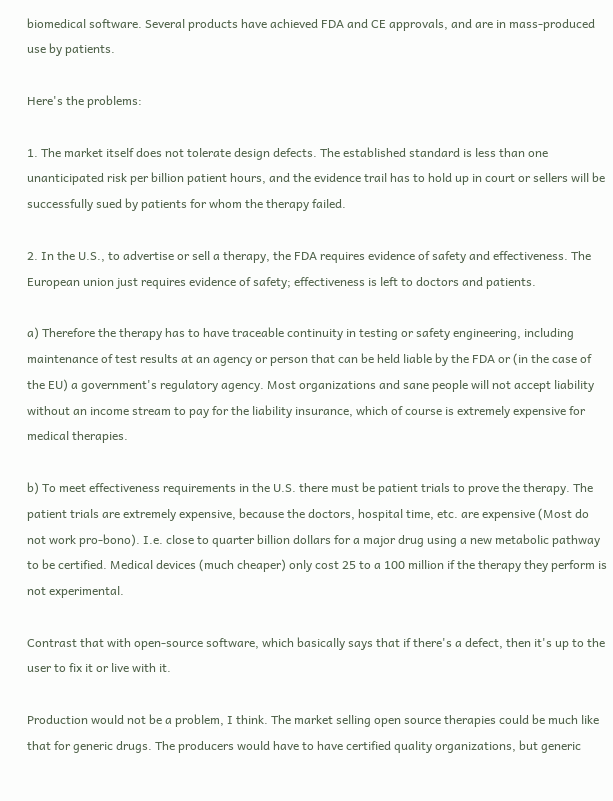biomedical software. Several products have achieved FDA and CE approvals, and are in mass-produced use by patients.

Here's the problems:

1. The market itself does not tolerate design defects. The established standard is less than one unanticipated risk per billion patient hours, and the evidence trail has to hold up in court or sellers will be successfully sued by patients for whom the therapy failed.

2. In the U.S., to advertise or sell a therapy, the FDA requires evidence of safety and effectiveness. The European union just requires evidence of safety; effectiveness is left to doctors and patients.

a) Therefore the therapy has to have traceable continuity in testing or safety engineering, including maintenance of test results at an agency or person that can be held liable by the FDA or (in the case of the EU) a government's regulatory agency. Most organizations and sane people will not accept liability without an income stream to pay for the liability insurance, which of course is extremely expensive for medical therapies.

b) To meet effectiveness requirements in the U.S. there must be patient trials to prove the therapy. The patient trials are extremely expensive, because the doctors, hospital time, etc. are expensive (Most do not work pro-bono). I.e. close to quarter billion dollars for a major drug using a new metabolic pathway to be certified. Medical devices (much cheaper) only cost 25 to a 100 million if the therapy they perform is not experimental.

Contrast that with open-source software, which basically says that if there's a defect, then it's up to the user to fix it or live with it.

Production would not be a problem, I think. The market selling open source therapies could be much like that for generic drugs. The producers would have to have certified quality organizations, but generic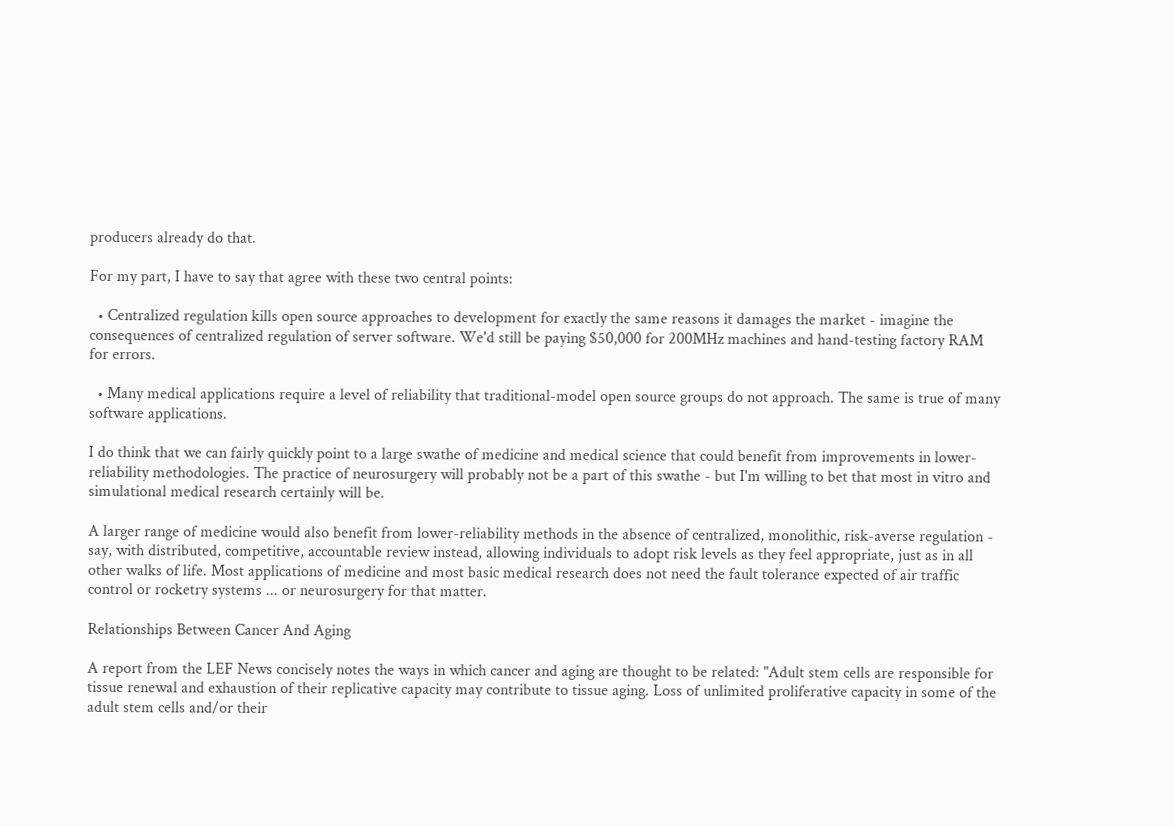producers already do that.

For my part, I have to say that agree with these two central points:

  • Centralized regulation kills open source approaches to development for exactly the same reasons it damages the market - imagine the consequences of centralized regulation of server software. We'd still be paying $50,000 for 200MHz machines and hand-testing factory RAM for errors.

  • Many medical applications require a level of reliability that traditional-model open source groups do not approach. The same is true of many software applications.

I do think that we can fairly quickly point to a large swathe of medicine and medical science that could benefit from improvements in lower-reliability methodologies. The practice of neurosurgery will probably not be a part of this swathe - but I'm willing to bet that most in vitro and simulational medical research certainly will be.

A larger range of medicine would also benefit from lower-reliability methods in the absence of centralized, monolithic, risk-averse regulation - say, with distributed, competitive, accountable review instead, allowing individuals to adopt risk levels as they feel appropriate, just as in all other walks of life. Most applications of medicine and most basic medical research does not need the fault tolerance expected of air traffic control or rocketry systems ... or neurosurgery for that matter.

Relationships Between Cancer And Aging

A report from the LEF News concisely notes the ways in which cancer and aging are thought to be related: "Adult stem cells are responsible for tissue renewal and exhaustion of their replicative capacity may contribute to tissue aging. Loss of unlimited proliferative capacity in some of the adult stem cells and/or their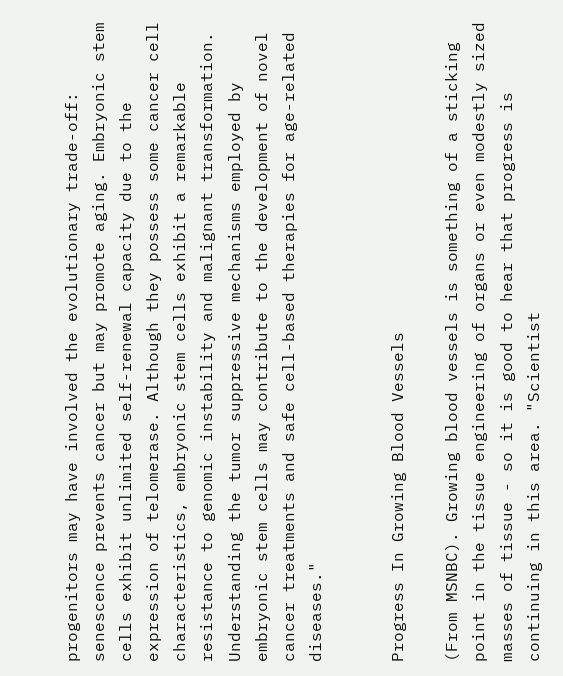progenitors may have involved the evolutionary trade-off: senescence prevents cancer but may promote aging. Embryonic stem cells exhibit unlimited self-renewal capacity due to the expression of telomerase. Although they possess some cancer cell characteristics, embryonic stem cells exhibit a remarkable resistance to genomic instability and malignant transformation. Understanding the tumor suppressive mechanisms employed by embryonic stem cells may contribute to the development of novel cancer treatments and safe cell-based therapies for age-related diseases."


Progress In Growing Blood Vessels

(From MSNBC). Growing blood vessels is something of a sticking point in the tissue engineering of organs or even modestly sized masses of tissue - so it is good to hear that progress is continuing in this area. "Scientist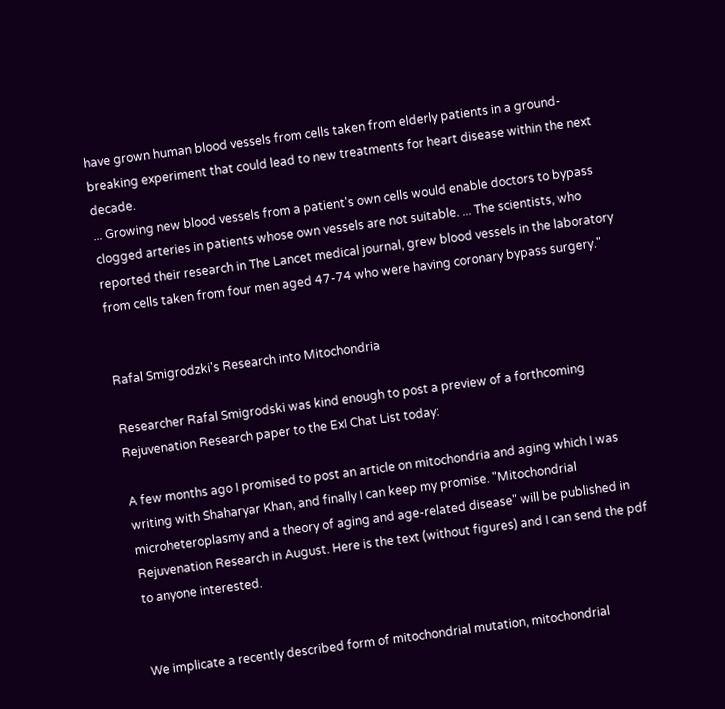have grown human blood vessels from cells taken from elderly patients in a ground-breaking experiment that could lead to new treatments for heart disease within the next decade.
... Growing new blood vessels from a patient's own cells would enable doctors to bypass clogged arteries in patients whose own vessels are not suitable. ... The scientists, who reported their research in The Lancet medical journal, grew blood vessels in the laboratory from cells taken from four men aged 47-74 who were having coronary bypass surgery."


Rafal Smigrodzki's Research into Mitochondria

Researcher Rafal Smigrodski was kind enough to post a preview of a forthcoming Rejuvenation Research paper to the ExI Chat List today:

A few months ago I promised to post an article on mitochondria and aging which I was writing with Shaharyar Khan, and finally I can keep my promise. "Mitochondrial microheteroplasmy and a theory of aging and age-related disease" will be published in Rejuvenation Research in August. Here is the text (without figures) and I can send the pdf to anyone interested.


We implicate a recently described form of mitochondrial mutation, mitochondrial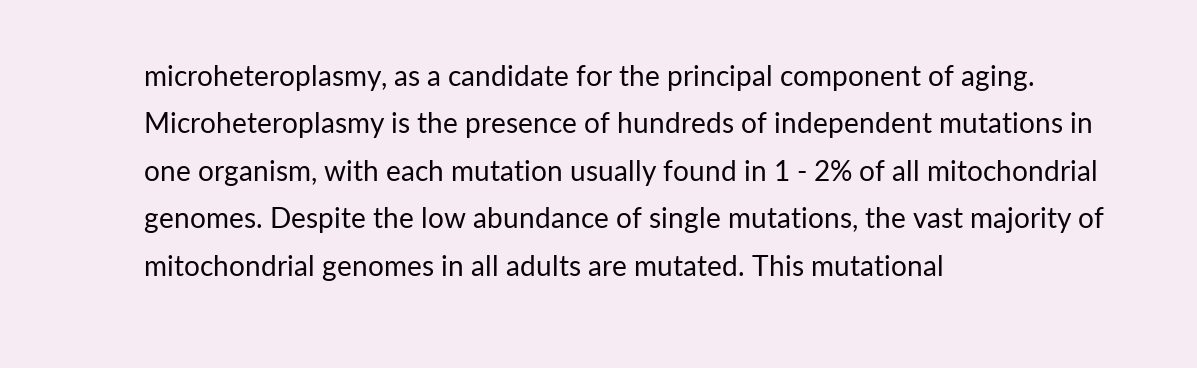microheteroplasmy, as a candidate for the principal component of aging. Microheteroplasmy is the presence of hundreds of independent mutations in one organism, with each mutation usually found in 1 - 2% of all mitochondrial genomes. Despite the low abundance of single mutations, the vast majority of mitochondrial genomes in all adults are mutated. This mutational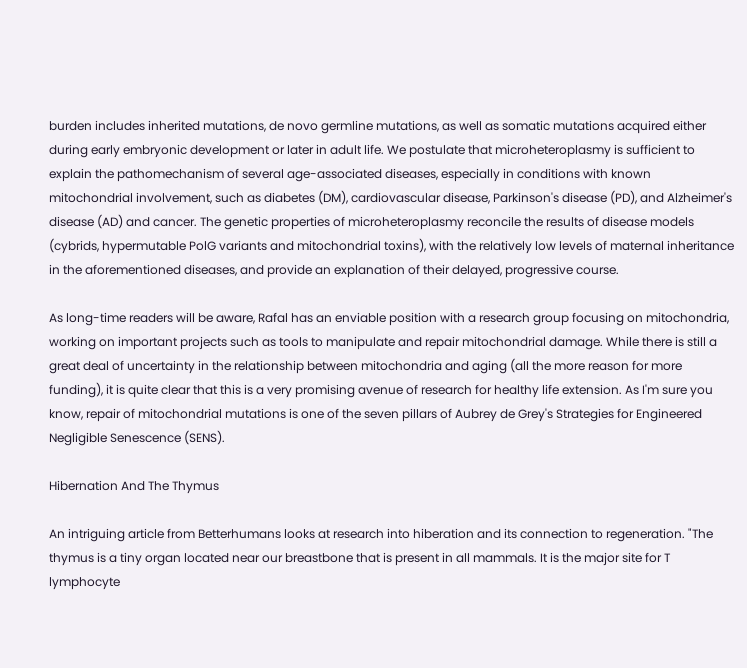burden includes inherited mutations, de novo germline mutations, as well as somatic mutations acquired either during early embryonic development or later in adult life. We postulate that microheteroplasmy is sufficient to explain the pathomechanism of several age-associated diseases, especially in conditions with known mitochondrial involvement, such as diabetes (DM), cardiovascular disease, Parkinson's disease (PD), and Alzheimer's disease (AD) and cancer. The genetic properties of microheteroplasmy reconcile the results of disease models (cybrids, hypermutable PolG variants and mitochondrial toxins), with the relatively low levels of maternal inheritance in the aforementioned diseases, and provide an explanation of their delayed, progressive course.

As long-time readers will be aware, Rafal has an enviable position with a research group focusing on mitochondria, working on important projects such as tools to manipulate and repair mitochondrial damage. While there is still a great deal of uncertainty in the relationship between mitochondria and aging (all the more reason for more funding), it is quite clear that this is a very promising avenue of research for healthy life extension. As I'm sure you know, repair of mitochondrial mutations is one of the seven pillars of Aubrey de Grey's Strategies for Engineered Negligible Senescence (SENS).

Hibernation And The Thymus

An intriguing article from Betterhumans looks at research into hiberation and its connection to regeneration. "The thymus is a tiny organ located near our breastbone that is present in all mammals. It is the major site for T lymphocyte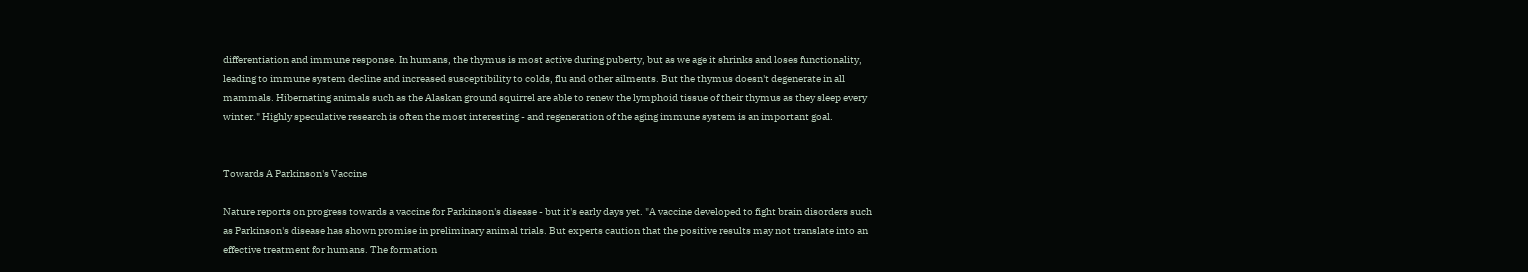differentiation and immune response. In humans, the thymus is most active during puberty, but as we age it shrinks and loses functionality, leading to immune system decline and increased susceptibility to colds, flu and other ailments. But the thymus doesn't degenerate in all mammals. Hibernating animals such as the Alaskan ground squirrel are able to renew the lymphoid tissue of their thymus as they sleep every winter." Highly speculative research is often the most interesting - and regeneration of the aging immune system is an important goal.


Towards A Parkinson's Vaccine

Nature reports on progress towards a vaccine for Parkinson's disease - but it's early days yet. "A vaccine developed to fight brain disorders such as Parkinson's disease has shown promise in preliminary animal trials. But experts caution that the positive results may not translate into an effective treatment for humans. The formation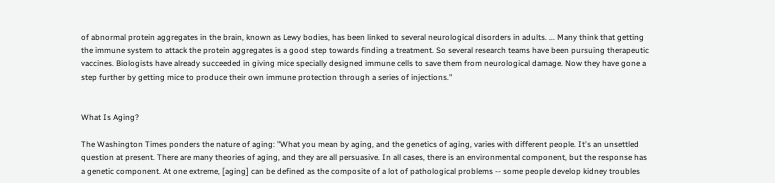of abnormal protein aggregates in the brain, known as Lewy bodies, has been linked to several neurological disorders in adults. ... Many think that getting the immune system to attack the protein aggregates is a good step towards finding a treatment. So several research teams have been pursuing therapeutic vaccines. Biologists have already succeeded in giving mice specially designed immune cells to save them from neurological damage. Now they have gone a step further by getting mice to produce their own immune protection through a series of injections."


What Is Aging?

The Washington Times ponders the nature of aging: "What you mean by aging, and the genetics of aging, varies with different people. It's an unsettled question at present. There are many theories of aging, and they are all persuasive. In all cases, there is an environmental component, but the response has a genetic component. At one extreme, [aging] can be defined as the composite of a lot of pathological problems -- some people develop kidney troubles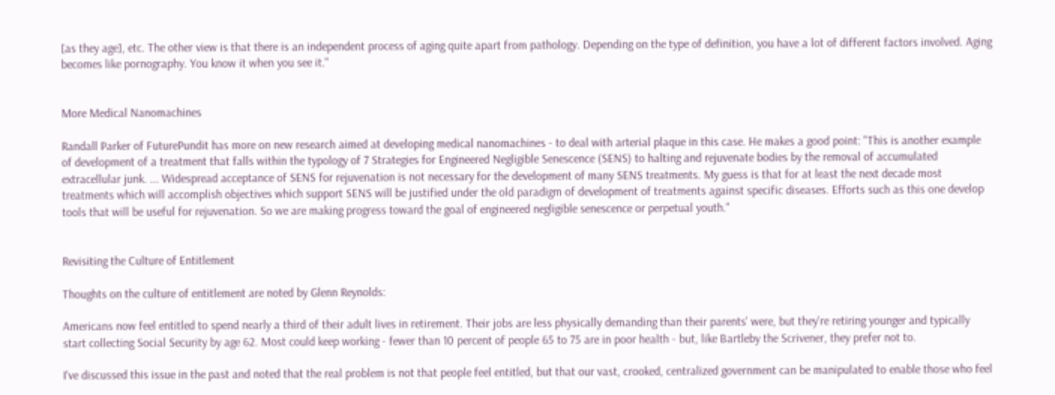[as they age], etc. The other view is that there is an independent process of aging quite apart from pathology. Depending on the type of definition, you have a lot of different factors involved. Aging becomes like pornography. You know it when you see it."


More Medical Nanomachines

Randall Parker of FuturePundit has more on new research aimed at developing medical nanomachines - to deal with arterial plaque in this case. He makes a good point: "This is another example of development of a treatment that falls within the typology of 7 Strategies for Engineered Negligible Senescence (SENS) to halting and rejuvenate bodies by the removal of accumulated extracellular junk. ... Widespread acceptance of SENS for rejuvenation is not necessary for the development of many SENS treatments. My guess is that for at least the next decade most treatments which will accomplish objectives which support SENS will be justified under the old paradigm of development of treatments against specific diseases. Efforts such as this one develop tools that will be useful for rejuvenation. So we are making progress toward the goal of engineered negligible senescence or perpetual youth."


Revisiting the Culture of Entitlement

Thoughts on the culture of entitlement are noted by Glenn Reynolds:

Americans now feel entitled to spend nearly a third of their adult lives in retirement. Their jobs are less physically demanding than their parents' were, but they're retiring younger and typically start collecting Social Security by age 62. Most could keep working - fewer than 10 percent of people 65 to 75 are in poor health - but, like Bartleby the Scrivener, they prefer not to.

I've discussed this issue in the past and noted that the real problem is not that people feel entitled, but that our vast, crooked, centralized government can be manipulated to enable those who feel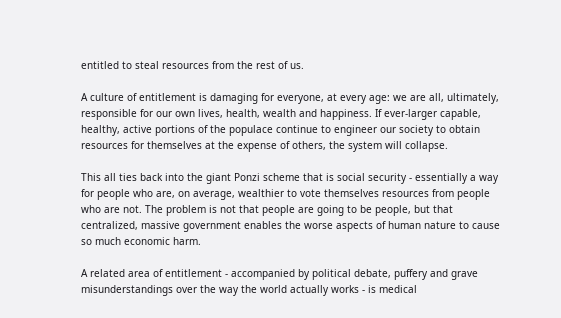entitled to steal resources from the rest of us.

A culture of entitlement is damaging for everyone, at every age: we are all, ultimately, responsible for our own lives, health, wealth and happiness. If ever-larger capable, healthy, active portions of the populace continue to engineer our society to obtain resources for themselves at the expense of others, the system will collapse.

This all ties back into the giant Ponzi scheme that is social security - essentially a way for people who are, on average, wealthier to vote themselves resources from people who are not. The problem is not that people are going to be people, but that centralized, massive government enables the worse aspects of human nature to cause so much economic harm.

A related area of entitlement - accompanied by political debate, puffery and grave misunderstandings over the way the world actually works - is medical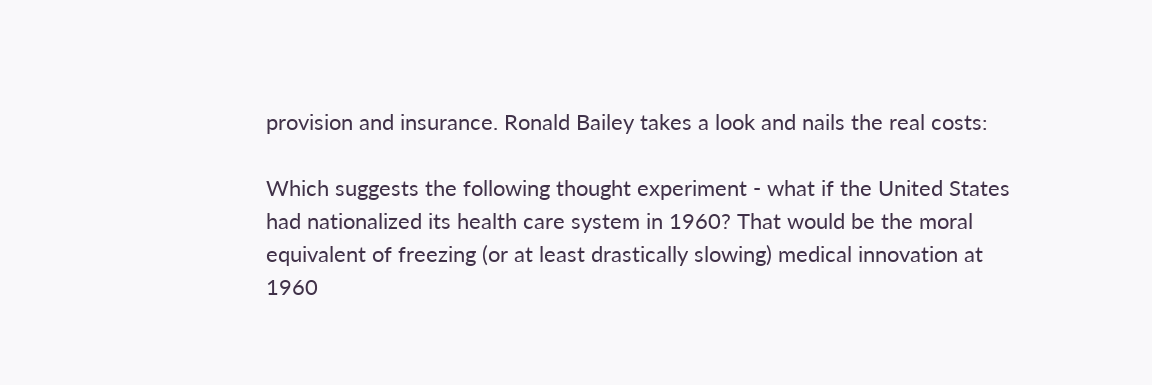provision and insurance. Ronald Bailey takes a look and nails the real costs:

Which suggests the following thought experiment - what if the United States had nationalized its health care system in 1960? That would be the moral equivalent of freezing (or at least drastically slowing) medical innovation at 1960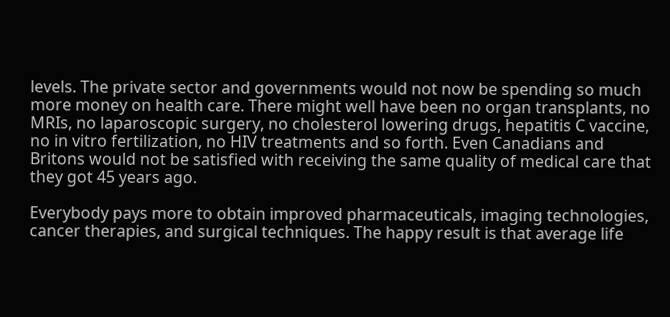levels. The private sector and governments would not now be spending so much more money on health care. There might well have been no organ transplants, no MRIs, no laparoscopic surgery, no cholesterol lowering drugs, hepatitis C vaccine, no in vitro fertilization, no HIV treatments and so forth. Even Canadians and Britons would not be satisfied with receiving the same quality of medical care that they got 45 years ago.

Everybody pays more to obtain improved pharmaceuticals, imaging technologies, cancer therapies, and surgical techniques. The happy result is that average life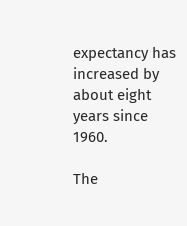expectancy has increased by about eight years since 1960.

The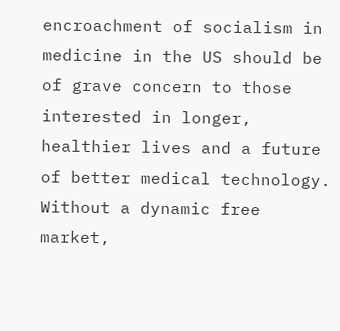encroachment of socialism in medicine in the US should be of grave concern to those interested in longer, healthier lives and a future of better medical technology. Without a dynamic free market,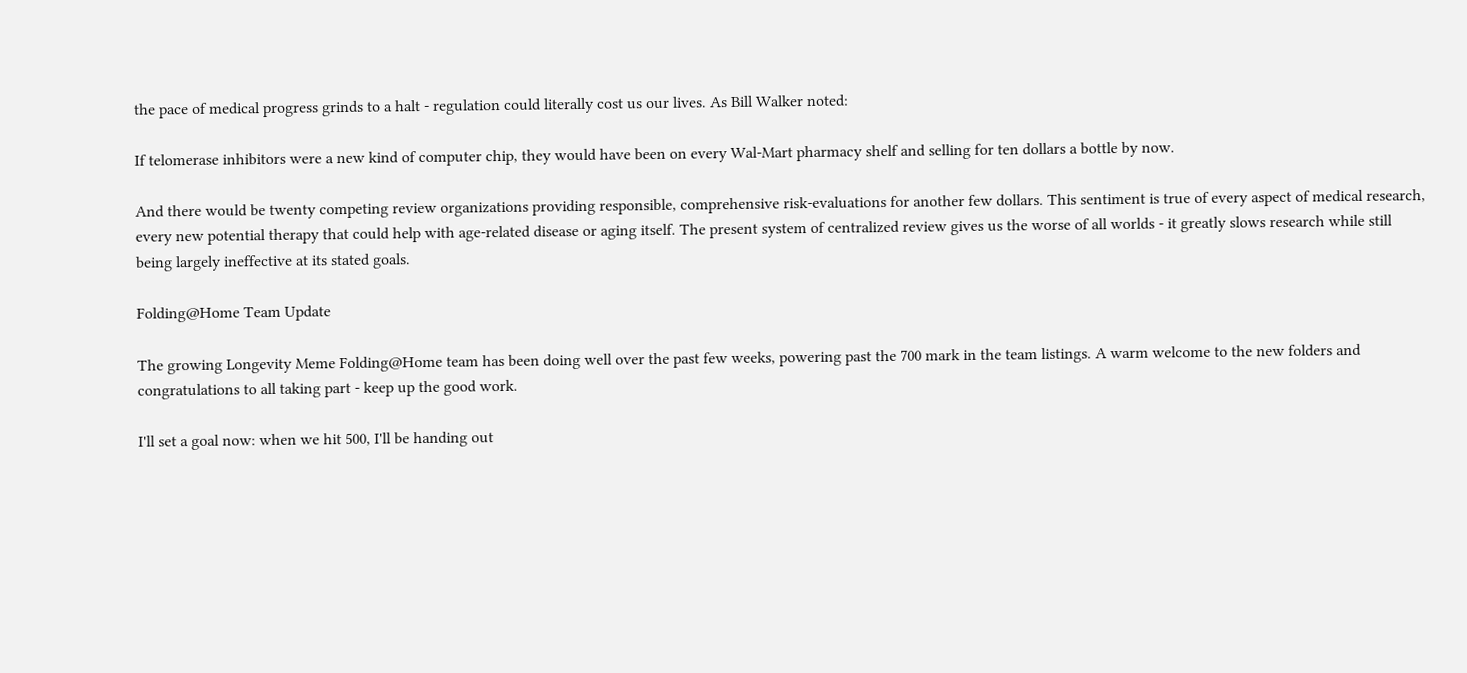the pace of medical progress grinds to a halt - regulation could literally cost us our lives. As Bill Walker noted:

If telomerase inhibitors were a new kind of computer chip, they would have been on every Wal-Mart pharmacy shelf and selling for ten dollars a bottle by now.

And there would be twenty competing review organizations providing responsible, comprehensive risk-evaluations for another few dollars. This sentiment is true of every aspect of medical research, every new potential therapy that could help with age-related disease or aging itself. The present system of centralized review gives us the worse of all worlds - it greatly slows research while still being largely ineffective at its stated goals.

Folding@Home Team Update

The growing Longevity Meme Folding@Home team has been doing well over the past few weeks, powering past the 700 mark in the team listings. A warm welcome to the new folders and congratulations to all taking part - keep up the good work.

I'll set a goal now: when we hit 500, I'll be handing out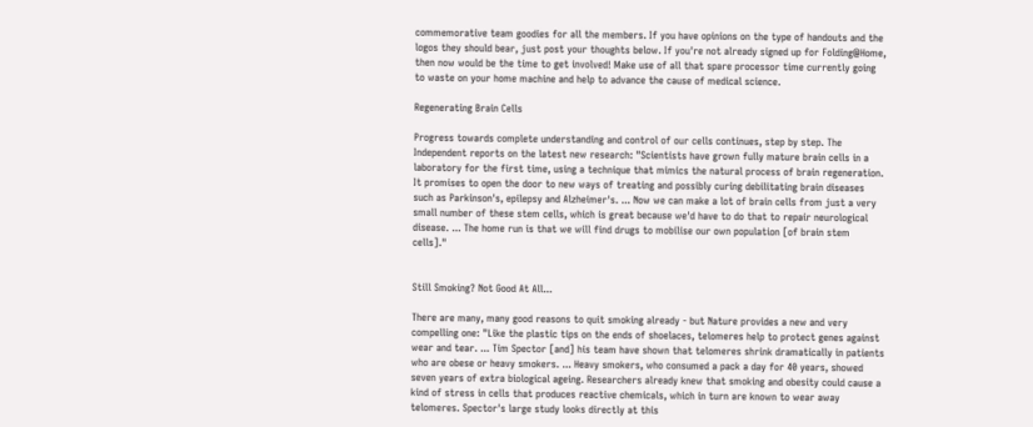commemorative team goodies for all the members. If you have opinions on the type of handouts and the logos they should bear, just post your thoughts below. If you're not already signed up for Folding@Home, then now would be the time to get involved! Make use of all that spare processor time currently going to waste on your home machine and help to advance the cause of medical science.

Regenerating Brain Cells

Progress towards complete understanding and control of our cells continues, step by step. The Independent reports on the latest new research: "Scientists have grown fully mature brain cells in a laboratory for the first time, using a technique that mimics the natural process of brain regeneration. It promises to open the door to new ways of treating and possibly curing debilitating brain diseases such as Parkinson's, epilepsy and Alzheimer's. ... Now we can make a lot of brain cells from just a very small number of these stem cells, which is great because we'd have to do that to repair neurological disease. ... The home run is that we will find drugs to mobilise our own population [of brain stem cells]."


Still Smoking? Not Good At All...

There are many, many good reasons to quit smoking already - but Nature provides a new and very compelling one: "Like the plastic tips on the ends of shoelaces, telomeres help to protect genes against wear and tear. ... Tim Spector [and] his team have shown that telomeres shrink dramatically in patients who are obese or heavy smokers. ... Heavy smokers, who consumed a pack a day for 40 years, showed seven years of extra biological ageing. Researchers already knew that smoking and obesity could cause a kind of stress in cells that produces reactive chemicals, which in turn are known to wear away telomeres. Spector's large study looks directly at this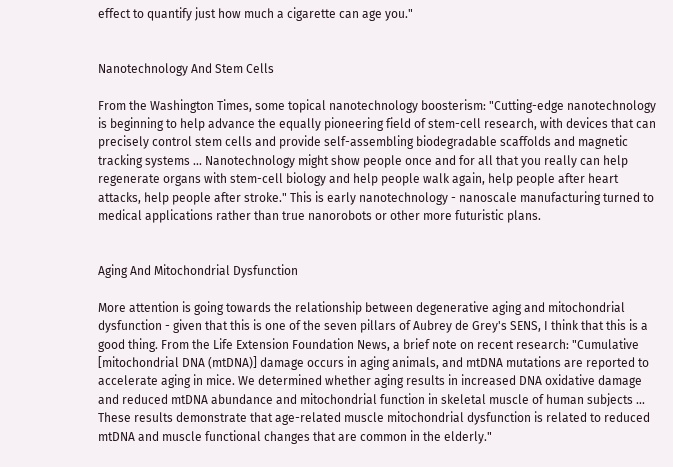effect to quantify just how much a cigarette can age you."


Nanotechnology And Stem Cells

From the Washington Times, some topical nanotechnology boosterism: "Cutting-edge nanotechnology is beginning to help advance the equally pioneering field of stem-cell research, with devices that can precisely control stem cells and provide self-assembling biodegradable scaffolds and magnetic tracking systems ... Nanotechnology might show people once and for all that you really can help regenerate organs with stem-cell biology and help people walk again, help people after heart attacks, help people after stroke." This is early nanotechnology - nanoscale manufacturing turned to medical applications rather than true nanorobots or other more futuristic plans.


Aging And Mitochondrial Dysfunction

More attention is going towards the relationship between degenerative aging and mitochondrial dysfunction - given that this is one of the seven pillars of Aubrey de Grey's SENS, I think that this is a good thing. From the Life Extension Foundation News, a brief note on recent research: "Cumulative [mitochondrial DNA (mtDNA)] damage occurs in aging animals, and mtDNA mutations are reported to accelerate aging in mice. We determined whether aging results in increased DNA oxidative damage and reduced mtDNA abundance and mitochondrial function in skeletal muscle of human subjects ... These results demonstrate that age-related muscle mitochondrial dysfunction is related to reduced mtDNA and muscle functional changes that are common in the elderly."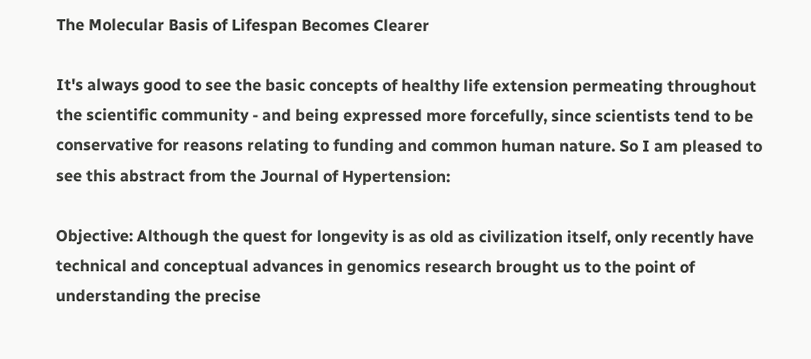The Molecular Basis of Lifespan Becomes Clearer

It's always good to see the basic concepts of healthy life extension permeating throughout the scientific community - and being expressed more forcefully, since scientists tend to be conservative for reasons relating to funding and common human nature. So I am pleased to see this abstract from the Journal of Hypertension:

Objective: Although the quest for longevity is as old as civilization itself, only recently have technical and conceptual advances in genomics research brought us to the point of understanding the precise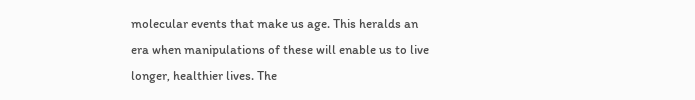molecular events that make us age. This heralds an era when manipulations of these will enable us to live longer, healthier lives. The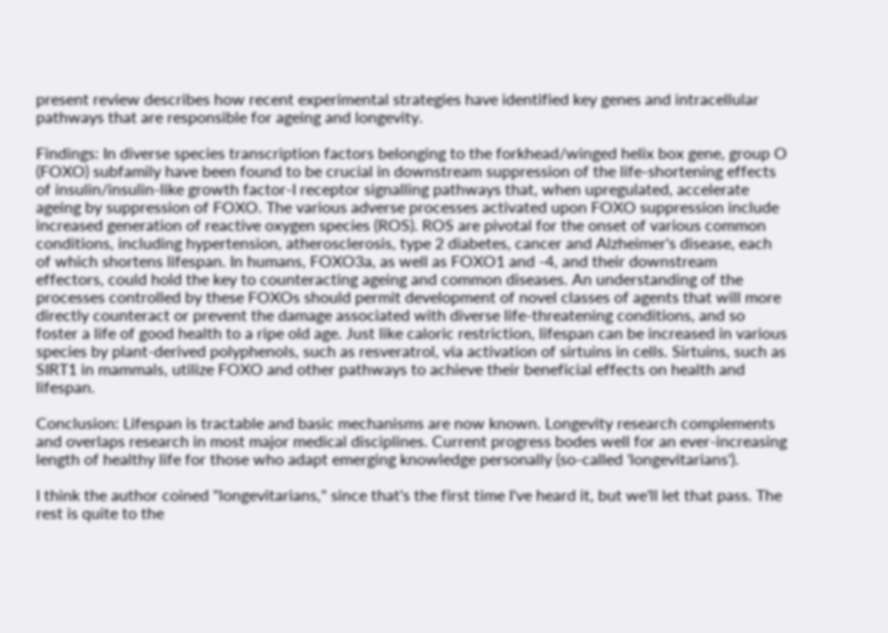present review describes how recent experimental strategies have identified key genes and intracellular pathways that are responsible for ageing and longevity.

Findings: In diverse species transcription factors belonging to the forkhead/winged helix box gene, group O (FOXO) subfamily have been found to be crucial in downstream suppression of the life-shortening effects of insulin/insulin-like growth factor-I receptor signalling pathways that, when upregulated, accelerate ageing by suppression of FOXO. The various adverse processes activated upon FOXO suppression include increased generation of reactive oxygen species (ROS). ROS are pivotal for the onset of various common conditions, including hypertension, atherosclerosis, type 2 diabetes, cancer and Alzheimer's disease, each of which shortens lifespan. In humans, FOXO3a, as well as FOXO1 and -4, and their downstream effectors, could hold the key to counteracting ageing and common diseases. An understanding of the processes controlled by these FOXOs should permit development of novel classes of agents that will more directly counteract or prevent the damage associated with diverse life-threatening conditions, and so foster a life of good health to a ripe old age. Just like caloric restriction, lifespan can be increased in various species by plant-derived polyphenols, such as resveratrol, via activation of sirtuins in cells. Sirtuins, such as SIRT1 in mammals, utilize FOXO and other pathways to achieve their beneficial effects on health and lifespan.

Conclusion: Lifespan is tractable and basic mechanisms are now known. Longevity research complements and overlaps research in most major medical disciplines. Current progress bodes well for an ever-increasing length of healthy life for those who adapt emerging knowledge personally (so-called 'longevitarians').

I think the author coined "longevitarians," since that's the first time I've heard it, but we'll let that pass. The rest is quite to the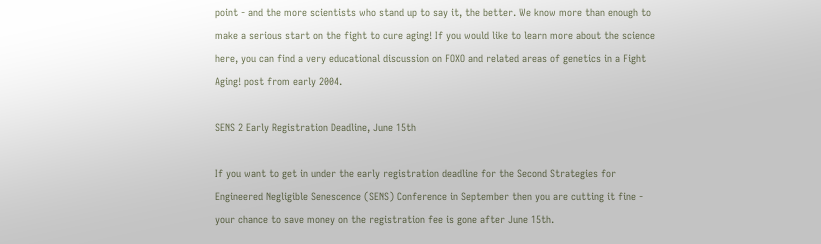point - and the more scientists who stand up to say it, the better. We know more than enough to make a serious start on the fight to cure aging! If you would like to learn more about the science here, you can find a very educational discussion on FOXO and related areas of genetics in a Fight Aging! post from early 2004.

SENS 2 Early Registration Deadline, June 15th

If you want to get in under the early registration deadline for the Second Strategies for Engineered Negligible Senescence (SENS) Conference in September then you are cutting it fine - your chance to save money on the registration fee is gone after June 15th.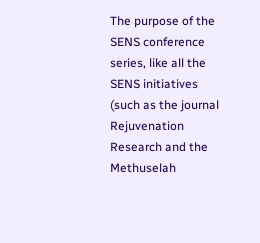The purpose of the SENS conference series, like all the SENS initiatives (such as the journal Rejuvenation Research and the Methuselah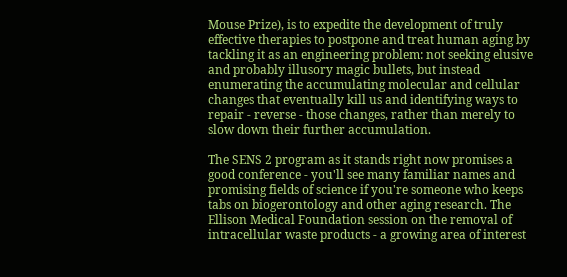Mouse Prize), is to expedite the development of truly effective therapies to postpone and treat human aging by tackling it as an engineering problem: not seeking elusive and probably illusory magic bullets, but instead enumerating the accumulating molecular and cellular changes that eventually kill us and identifying ways to repair - reverse - those changes, rather than merely to slow down their further accumulation.

The SENS 2 program as it stands right now promises a good conference - you'll see many familiar names and promising fields of science if you're someone who keeps tabs on biogerontology and other aging research. The Ellison Medical Foundation session on the removal of intracellular waste products - a growing area of interest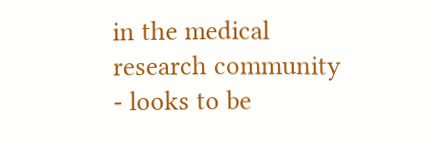in the medical research community - looks to be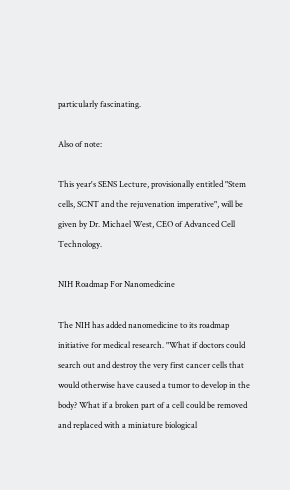particularly fascinating.

Also of note:

This year's SENS Lecture, provisionally entitled "Stem cells, SCNT and the rejuvenation imperative", will be given by Dr. Michael West, CEO of Advanced Cell Technology.

NIH Roadmap For Nanomedicine

The NIH has added nanomedicine to its roadmap initiative for medical research. "What if doctors could search out and destroy the very first cancer cells that would otherwise have caused a tumor to develop in the body? What if a broken part of a cell could be removed and replaced with a miniature biological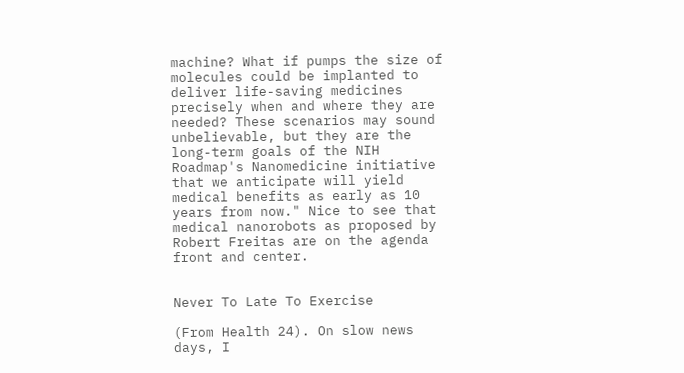machine? What if pumps the size of molecules could be implanted to deliver life-saving medicines precisely when and where they are needed? These scenarios may sound unbelievable, but they are the long-term goals of the NIH Roadmap's Nanomedicine initiative that we anticipate will yield medical benefits as early as 10 years from now." Nice to see that medical nanorobots as proposed by Robert Freitas are on the agenda front and center.


Never To Late To Exercise

(From Health 24). On slow news days, I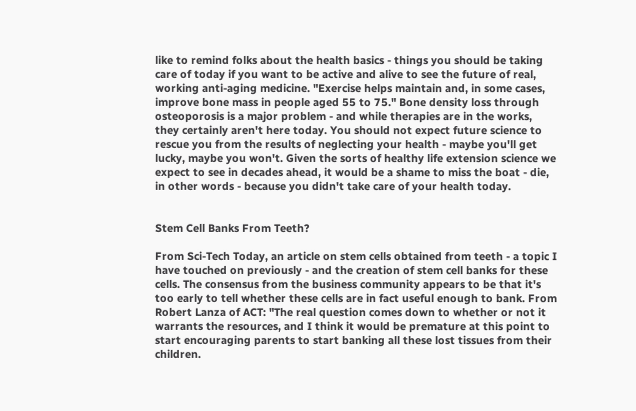like to remind folks about the health basics - things you should be taking care of today if you want to be active and alive to see the future of real, working anti-aging medicine. "Exercise helps maintain and, in some cases, improve bone mass in people aged 55 to 75." Bone density loss through osteoporosis is a major problem - and while therapies are in the works, they certainly aren't here today. You should not expect future science to rescue you from the results of neglecting your health - maybe you'll get lucky, maybe you won't. Given the sorts of healthy life extension science we expect to see in decades ahead, it would be a shame to miss the boat - die, in other words - because you didn't take care of your health today.


Stem Cell Banks From Teeth?

From Sci-Tech Today, an article on stem cells obtained from teeth - a topic I have touched on previously - and the creation of stem cell banks for these cells. The consensus from the business community appears to be that it's too early to tell whether these cells are in fact useful enough to bank. From Robert Lanza of ACT: "The real question comes down to whether or not it warrants the resources, and I think it would be premature at this point to start encouraging parents to start banking all these lost tissues from their children.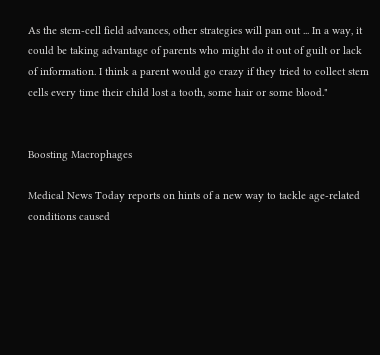As the stem-cell field advances, other strategies will pan out ... In a way, it could be taking advantage of parents who might do it out of guilt or lack of information. I think a parent would go crazy if they tried to collect stem cells every time their child lost a tooth, some hair or some blood."


Boosting Macrophages

Medical News Today reports on hints of a new way to tackle age-related conditions caused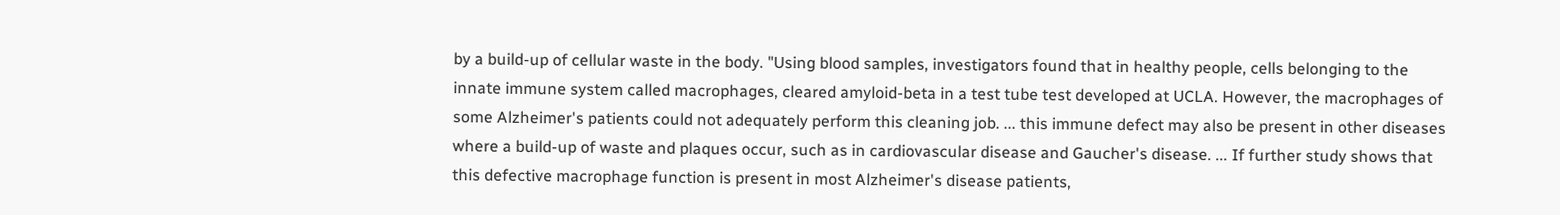by a build-up of cellular waste in the body. "Using blood samples, investigators found that in healthy people, cells belonging to the innate immune system called macrophages, cleared amyloid-beta in a test tube test developed at UCLA. However, the macrophages of some Alzheimer's patients could not adequately perform this cleaning job. ... this immune defect may also be present in other diseases where a build-up of waste and plaques occur, such as in cardiovascular disease and Gaucher's disease. ... If further study shows that this defective macrophage function is present in most Alzheimer's disease patients,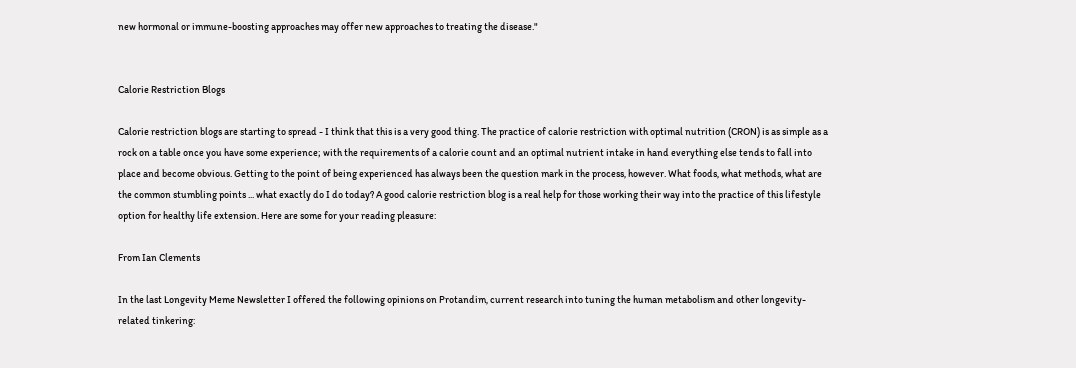new hormonal or immune-boosting approaches may offer new approaches to treating the disease."


Calorie Restriction Blogs

Calorie restriction blogs are starting to spread - I think that this is a very good thing. The practice of calorie restriction with optimal nutrition (CRON) is as simple as a rock on a table once you have some experience; with the requirements of a calorie count and an optimal nutrient intake in hand everything else tends to fall into place and become obvious. Getting to the point of being experienced has always been the question mark in the process, however. What foods, what methods, what are the common stumbling points ... what exactly do I do today? A good calorie restriction blog is a real help for those working their way into the practice of this lifestyle option for healthy life extension. Here are some for your reading pleasure:

From Ian Clements

In the last Longevity Meme Newsletter I offered the following opinions on Protandim, current research into tuning the human metabolism and other longevity-related tinkering: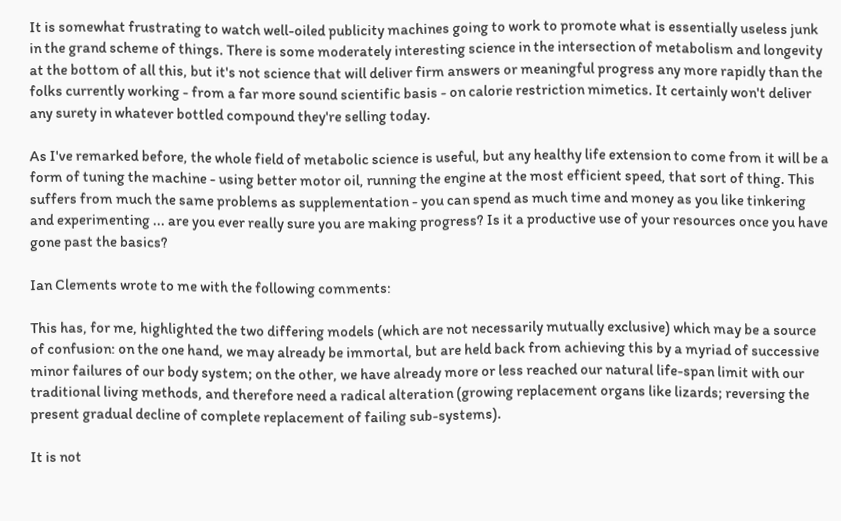It is somewhat frustrating to watch well-oiled publicity machines going to work to promote what is essentially useless junk in the grand scheme of things. There is some moderately interesting science in the intersection of metabolism and longevity at the bottom of all this, but it's not science that will deliver firm answers or meaningful progress any more rapidly than the folks currently working - from a far more sound scientific basis - on calorie restriction mimetics. It certainly won't deliver any surety in whatever bottled compound they're selling today.

As I've remarked before, the whole field of metabolic science is useful, but any healthy life extension to come from it will be a form of tuning the machine - using better motor oil, running the engine at the most efficient speed, that sort of thing. This suffers from much the same problems as supplementation - you can spend as much time and money as you like tinkering and experimenting ... are you ever really sure you are making progress? Is it a productive use of your resources once you have gone past the basics?

Ian Clements wrote to me with the following comments:

This has, for me, highlighted the two differing models (which are not necessarily mutually exclusive) which may be a source of confusion: on the one hand, we may already be immortal, but are held back from achieving this by a myriad of successive minor failures of our body system; on the other, we have already more or less reached our natural life-span limit with our traditional living methods, and therefore need a radical alteration (growing replacement organs like lizards; reversing the present gradual decline of complete replacement of failing sub-systems).

It is not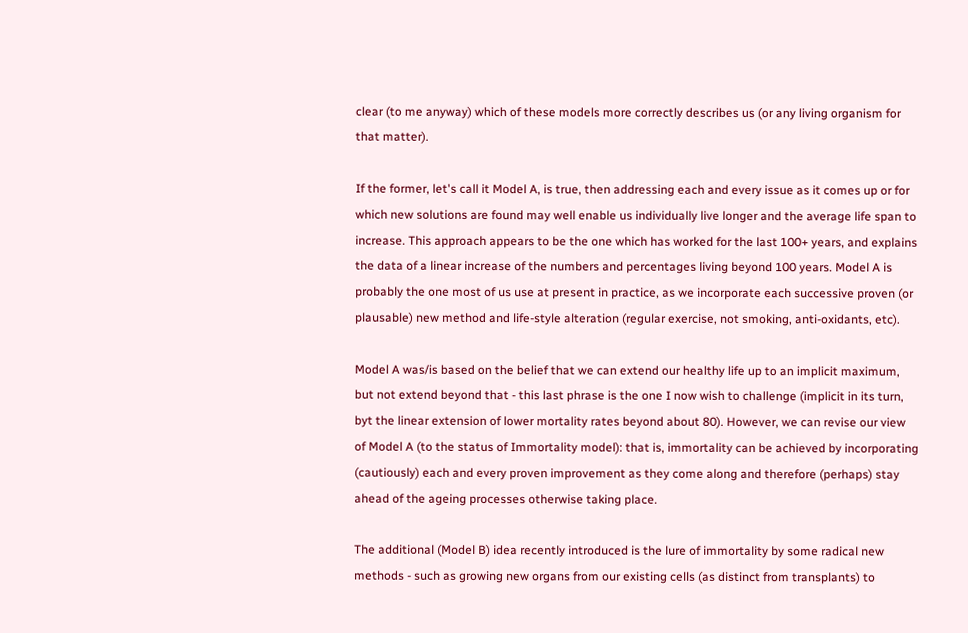clear (to me anyway) which of these models more correctly describes us (or any living organism for that matter).

If the former, let's call it Model A, is true, then addressing each and every issue as it comes up or for which new solutions are found may well enable us individually live longer and the average life span to increase. This approach appears to be the one which has worked for the last 100+ years, and explains the data of a linear increase of the numbers and percentages living beyond 100 years. Model A is probably the one most of us use at present in practice, as we incorporate each successive proven (or plausable) new method and life-style alteration (regular exercise, not smoking, anti-oxidants, etc).

Model A was/is based on the belief that we can extend our healthy life up to an implicit maximum, but not extend beyond that - this last phrase is the one I now wish to challenge (implicit in its turn, byt the linear extension of lower mortality rates beyond about 80). However, we can revise our view of Model A (to the status of Immortality model): that is, immortality can be achieved by incorporating (cautiously) each and every proven improvement as they come along and therefore (perhaps) stay ahead of the ageing processes otherwise taking place.

The additional (Model B) idea recently introduced is the lure of immortality by some radical new methods - such as growing new organs from our existing cells (as distinct from transplants) to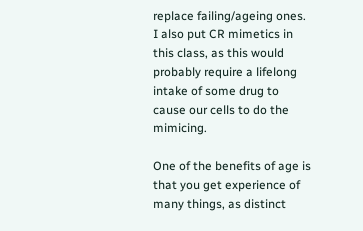replace failing/ageing ones. I also put CR mimetics in this class, as this would probably require a lifelong intake of some drug to cause our cells to do the mimicing.

One of the benefits of age is that you get experience of many things, as distinct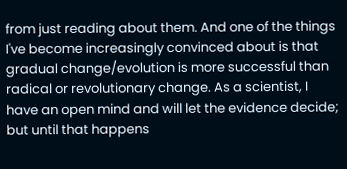from just reading about them. And one of the things I've become increasingly convinced about is that gradual change/evolution is more successful than radical or revolutionary change. As a scientist, I have an open mind and will let the evidence decide; but until that happens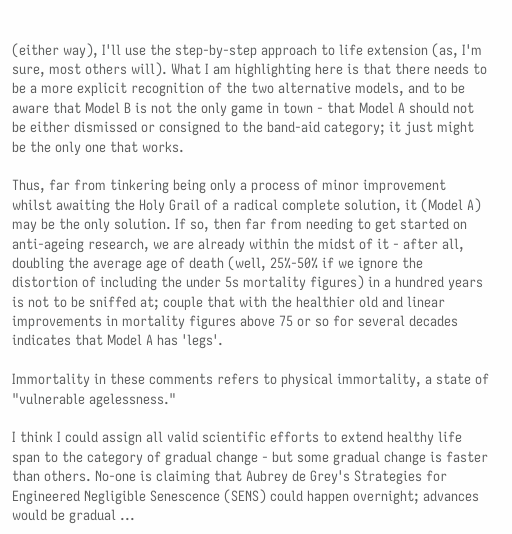(either way), I'll use the step-by-step approach to life extension (as, I'm sure, most others will). What I am highlighting here is that there needs to be a more explicit recognition of the two alternative models, and to be aware that Model B is not the only game in town - that Model A should not be either dismissed or consigned to the band-aid category; it just might be the only one that works.

Thus, far from tinkering being only a process of minor improvement whilst awaiting the Holy Grail of a radical complete solution, it (Model A) may be the only solution. If so, then far from needing to get started on anti-ageing research, we are already within the midst of it - after all, doubling the average age of death (well, 25%-50% if we ignore the distortion of including the under 5s mortality figures) in a hundred years is not to be sniffed at; couple that with the healthier old and linear improvements in mortality figures above 75 or so for several decades indicates that Model A has 'legs'.

Immortality in these comments refers to physical immortality, a state of "vulnerable agelessness."

I think I could assign all valid scientific efforts to extend healthy life span to the category of gradual change - but some gradual change is faster than others. No-one is claiming that Aubrey de Grey's Strategies for Engineered Negligible Senescence (SENS) could happen overnight; advances would be gradual ...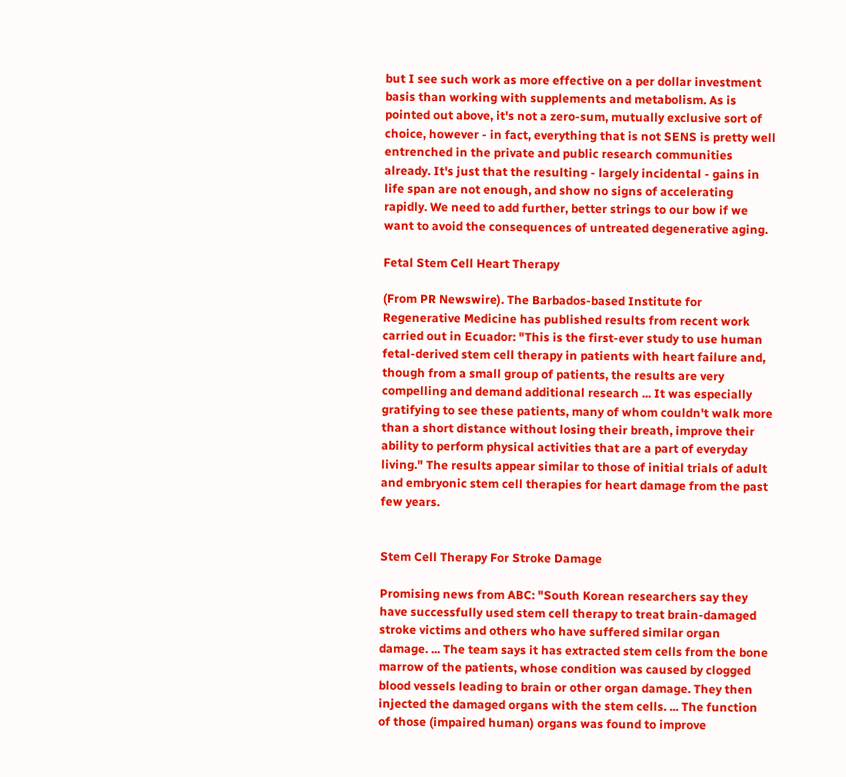but I see such work as more effective on a per dollar investment basis than working with supplements and metabolism. As is pointed out above, it's not a zero-sum, mutually exclusive sort of choice, however - in fact, everything that is not SENS is pretty well entrenched in the private and public research communities already. It's just that the resulting - largely incidental - gains in life span are not enough, and show no signs of accelerating rapidly. We need to add further, better strings to our bow if we want to avoid the consequences of untreated degenerative aging.

Fetal Stem Cell Heart Therapy

(From PR Newswire). The Barbados-based Institute for Regenerative Medicine has published results from recent work carried out in Ecuador: "This is the first-ever study to use human fetal-derived stem cell therapy in patients with heart failure and, though from a small group of patients, the results are very compelling and demand additional research ... It was especially gratifying to see these patients, many of whom couldn't walk more than a short distance without losing their breath, improve their ability to perform physical activities that are a part of everyday living." The results appear similar to those of initial trials of adult and embryonic stem cell therapies for heart damage from the past few years.


Stem Cell Therapy For Stroke Damage

Promising news from ABC: "South Korean researchers say they have successfully used stem cell therapy to treat brain-damaged stroke victims and others who have suffered similar organ damage. ... The team says it has extracted stem cells from the bone marrow of the patients, whose condition was caused by clogged blood vessels leading to brain or other organ damage. They then injected the damaged organs with the stem cells. ... The function of those (impaired human) organs was found to improve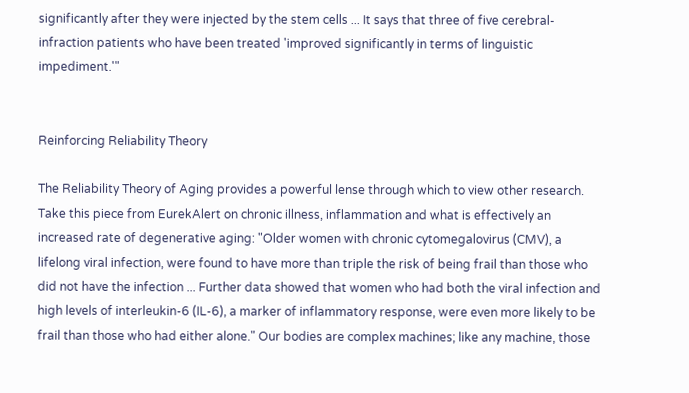significantly after they were injected by the stem cells ... It says that three of five cerebral-infraction patients who have been treated 'improved significantly in terms of linguistic impediment.'"


Reinforcing Reliability Theory

The Reliability Theory of Aging provides a powerful lense through which to view other research. Take this piece from EurekAlert on chronic illness, inflammation and what is effectively an increased rate of degenerative aging: "Older women with chronic cytomegalovirus (CMV), a lifelong viral infection, were found to have more than triple the risk of being frail than those who did not have the infection ... Further data showed that women who had both the viral infection and high levels of interleukin-6 (IL-6), a marker of inflammatory response, were even more likely to be frail than those who had either alone." Our bodies are complex machines; like any machine, those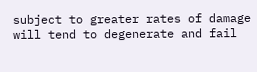subject to greater rates of damage will tend to degenerate and fail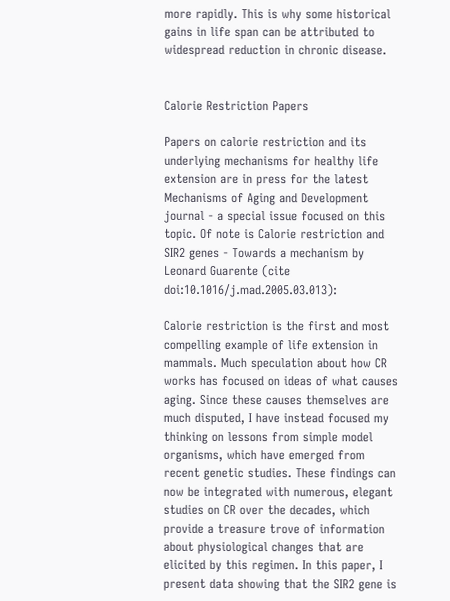more rapidly. This is why some historical gains in life span can be attributed to widespread reduction in chronic disease.


Calorie Restriction Papers

Papers on calorie restriction and its underlying mechanisms for healthy life extension are in press for the latest Mechanisms of Aging and Development journal - a special issue focused on this topic. Of note is Calorie restriction and SIR2 genes - Towards a mechanism by Leonard Guarente (cite doi:10.1016/j.mad.2005.03.013):

Calorie restriction is the first and most compelling example of life extension in mammals. Much speculation about how CR works has focused on ideas of what causes aging. Since these causes themselves are much disputed, I have instead focused my thinking on lessons from simple model organisms, which have emerged from recent genetic studies. These findings can now be integrated with numerous, elegant studies on CR over the decades, which provide a treasure trove of information about physiological changes that are elicited by this regimen. In this paper, I present data showing that the SIR2 gene is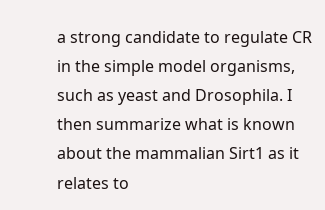a strong candidate to regulate CR in the simple model organisms, such as yeast and Drosophila. I then summarize what is known about the mammalian Sirt1 as it relates to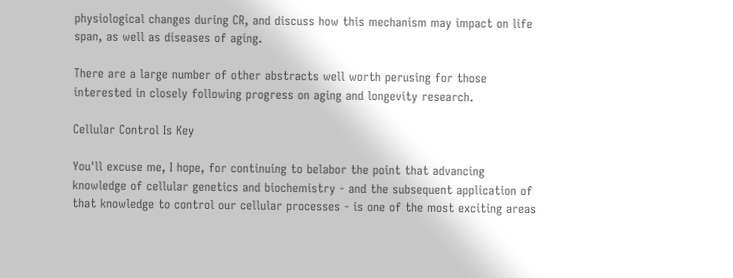physiological changes during CR, and discuss how this mechanism may impact on life span, as well as diseases of aging.

There are a large number of other abstracts well worth perusing for those interested in closely following progress on aging and longevity research.

Cellular Control Is Key

You'll excuse me, I hope, for continuing to belabor the point that advancing knowledge of cellular genetics and biochemistry - and the subsequent application of that knowledge to control our cellular processes - is one of the most exciting areas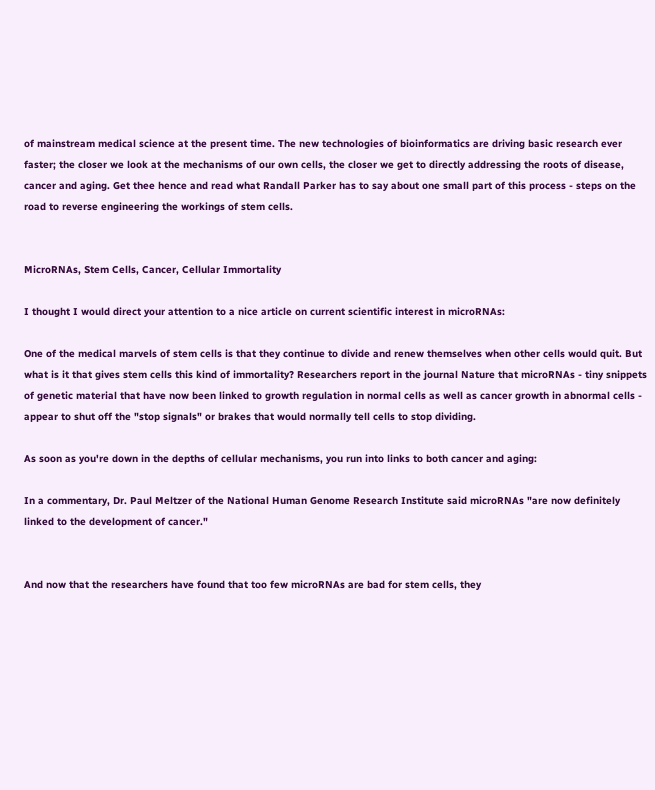of mainstream medical science at the present time. The new technologies of bioinformatics are driving basic research ever faster; the closer we look at the mechanisms of our own cells, the closer we get to directly addressing the roots of disease, cancer and aging. Get thee hence and read what Randall Parker has to say about one small part of this process - steps on the road to reverse engineering the workings of stem cells.


MicroRNAs, Stem Cells, Cancer, Cellular Immortality

I thought I would direct your attention to a nice article on current scientific interest in microRNAs:

One of the medical marvels of stem cells is that they continue to divide and renew themselves when other cells would quit. But what is it that gives stem cells this kind of immortality? Researchers report in the journal Nature that microRNAs - tiny snippets of genetic material that have now been linked to growth regulation in normal cells as well as cancer growth in abnormal cells - appear to shut off the "stop signals" or brakes that would normally tell cells to stop dividing.

As soon as you're down in the depths of cellular mechanisms, you run into links to both cancer and aging:

In a commentary, Dr. Paul Meltzer of the National Human Genome Research Institute said microRNAs "are now definitely linked to the development of cancer."


And now that the researchers have found that too few microRNAs are bad for stem cells, they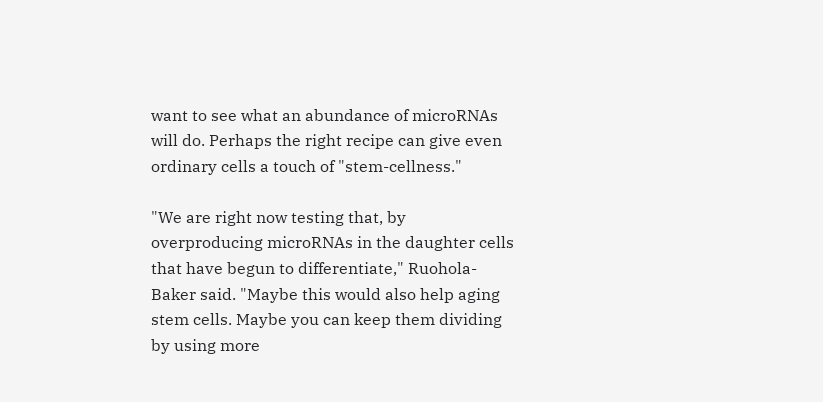want to see what an abundance of microRNAs will do. Perhaps the right recipe can give even ordinary cells a touch of "stem-cellness."

"We are right now testing that, by overproducing microRNAs in the daughter cells that have begun to differentiate," Ruohola-Baker said. "Maybe this would also help aging stem cells. Maybe you can keep them dividing by using more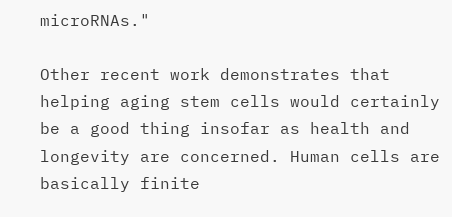microRNAs."

Other recent work demonstrates that helping aging stem cells would certainly be a good thing insofar as health and longevity are concerned. Human cells are basically finite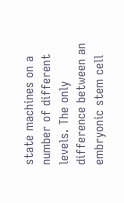state machines on a number of different levels. The only difference between an embryonic stem cell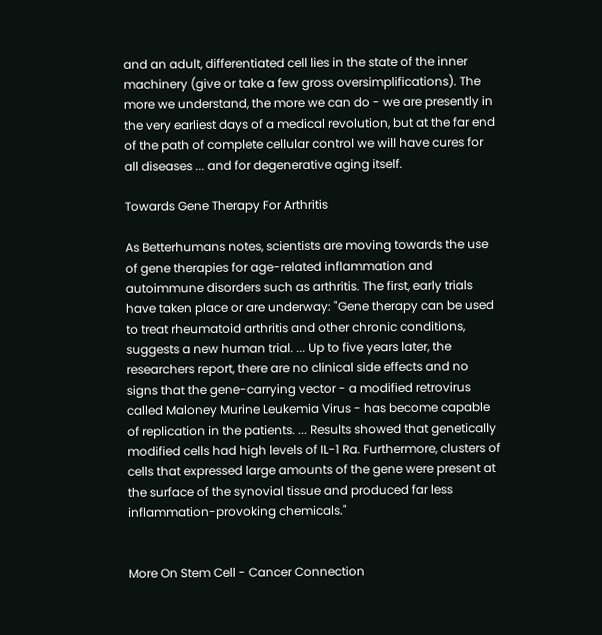and an adult, differentiated cell lies in the state of the inner machinery (give or take a few gross oversimplifications). The more we understand, the more we can do - we are presently in the very earliest days of a medical revolution, but at the far end of the path of complete cellular control we will have cures for all diseases ... and for degenerative aging itself.

Towards Gene Therapy For Arthritis

As Betterhumans notes, scientists are moving towards the use of gene therapies for age-related inflammation and autoimmune disorders such as arthritis. The first, early trials have taken place or are underway: "Gene therapy can be used to treat rheumatoid arthritis and other chronic conditions, suggests a new human trial. ... Up to five years later, the researchers report, there are no clinical side effects and no signs that the gene-carrying vector - a modified retrovirus called Maloney Murine Leukemia Virus - has become capable of replication in the patients. ... Results showed that genetically modified cells had high levels of IL-1 Ra. Furthermore, clusters of cells that expressed large amounts of the gene were present at the surface of the synovial tissue and produced far less inflammation-provoking chemicals."


More On Stem Cell - Cancer Connection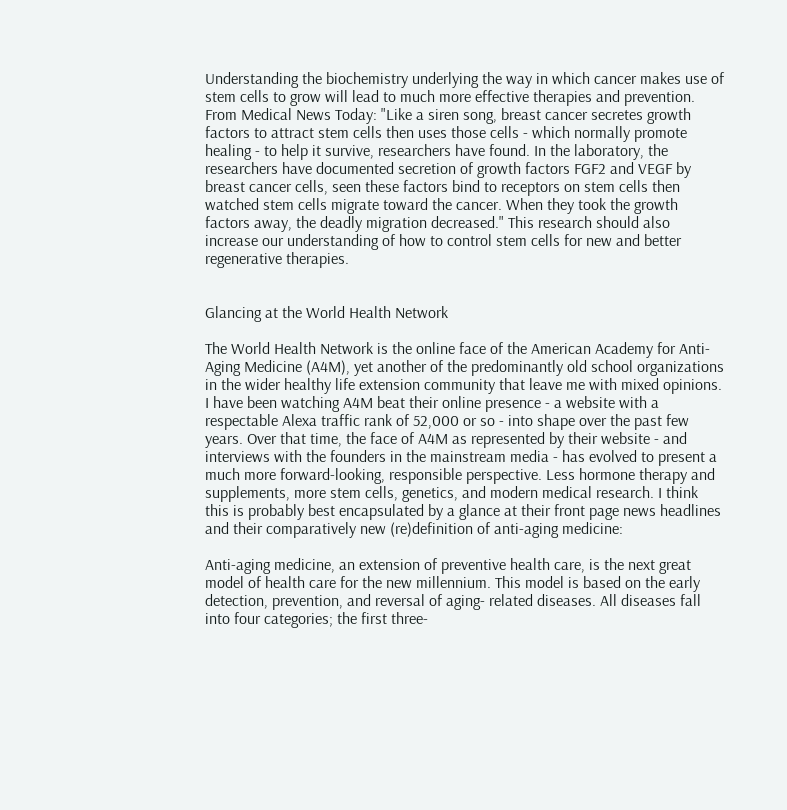Understanding the biochemistry underlying the way in which cancer makes use of stem cells to grow will lead to much more effective therapies and prevention. From Medical News Today: "Like a siren song, breast cancer secretes growth factors to attract stem cells then uses those cells - which normally promote healing - to help it survive, researchers have found. In the laboratory, the researchers have documented secretion of growth factors FGF2 and VEGF by breast cancer cells, seen these factors bind to receptors on stem cells then watched stem cells migrate toward the cancer. When they took the growth factors away, the deadly migration decreased." This research should also increase our understanding of how to control stem cells for new and better regenerative therapies.


Glancing at the World Health Network

The World Health Network is the online face of the American Academy for Anti-Aging Medicine (A4M), yet another of the predominantly old school organizations in the wider healthy life extension community that leave me with mixed opinions. I have been watching A4M beat their online presence - a website with a respectable Alexa traffic rank of 52,000 or so - into shape over the past few years. Over that time, the face of A4M as represented by their website - and interviews with the founders in the mainstream media - has evolved to present a much more forward-looking, responsible perspective. Less hormone therapy and supplements, more stem cells, genetics, and modern medical research. I think this is probably best encapsulated by a glance at their front page news headlines and their comparatively new (re)definition of anti-aging medicine:

Anti-aging medicine, an extension of preventive health care, is the next great model of health care for the new millennium. This model is based on the early detection, prevention, and reversal of aging- related diseases. All diseases fall into four categories; the first three-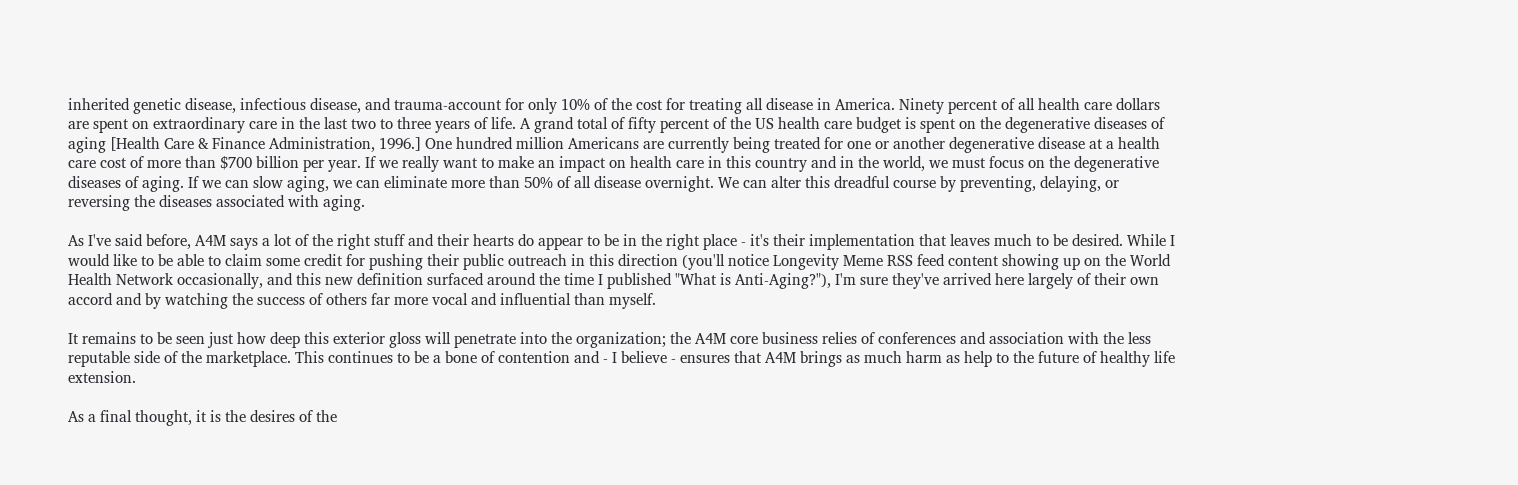inherited genetic disease, infectious disease, and trauma-account for only 10% of the cost for treating all disease in America. Ninety percent of all health care dollars are spent on extraordinary care in the last two to three years of life. A grand total of fifty percent of the US health care budget is spent on the degenerative diseases of aging [Health Care & Finance Administration, 1996.] One hundred million Americans are currently being treated for one or another degenerative disease at a health care cost of more than $700 billion per year. If we really want to make an impact on health care in this country and in the world, we must focus on the degenerative diseases of aging. If we can slow aging, we can eliminate more than 50% of all disease overnight. We can alter this dreadful course by preventing, delaying, or reversing the diseases associated with aging.

As I've said before, A4M says a lot of the right stuff and their hearts do appear to be in the right place - it's their implementation that leaves much to be desired. While I would like to be able to claim some credit for pushing their public outreach in this direction (you'll notice Longevity Meme RSS feed content showing up on the World Health Network occasionally, and this new definition surfaced around the time I published "What is Anti-Aging?"), I'm sure they've arrived here largely of their own accord and by watching the success of others far more vocal and influential than myself.

It remains to be seen just how deep this exterior gloss will penetrate into the organization; the A4M core business relies of conferences and association with the less reputable side of the marketplace. This continues to be a bone of contention and - I believe - ensures that A4M brings as much harm as help to the future of healthy life extension.

As a final thought, it is the desires of the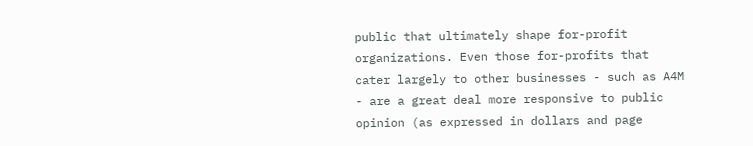public that ultimately shape for-profit organizations. Even those for-profits that cater largely to other businesses - such as A4M - are a great deal more responsive to public opinion (as expressed in dollars and page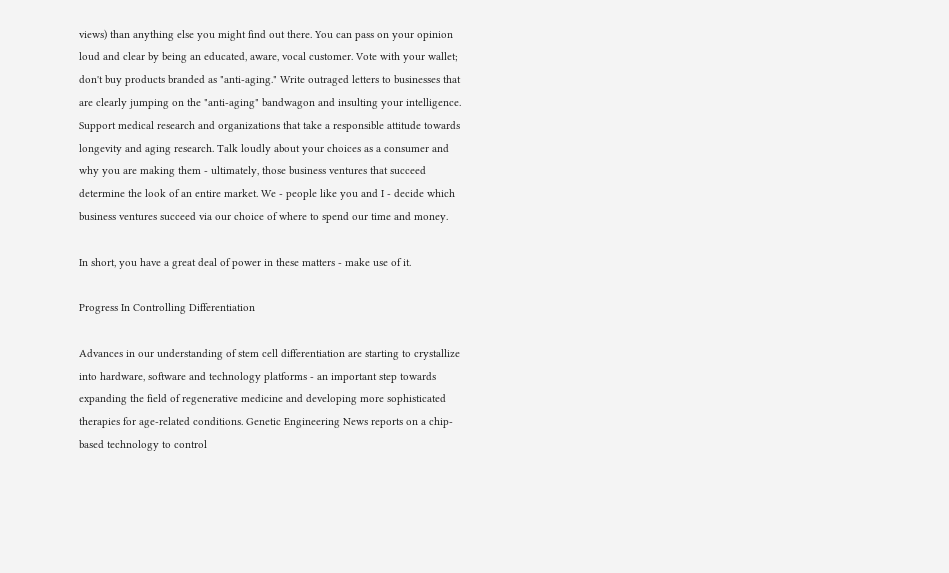views) than anything else you might find out there. You can pass on your opinion loud and clear by being an educated, aware, vocal customer. Vote with your wallet; don't buy products branded as "anti-aging." Write outraged letters to businesses that are clearly jumping on the "anti-aging" bandwagon and insulting your intelligence. Support medical research and organizations that take a responsible attitude towards longevity and aging research. Talk loudly about your choices as a consumer and why you are making them - ultimately, those business ventures that succeed determine the look of an entire market. We - people like you and I - decide which business ventures succeed via our choice of where to spend our time and money.

In short, you have a great deal of power in these matters - make use of it.

Progress In Controlling Differentiation

Advances in our understanding of stem cell differentiation are starting to crystallize into hardware, software and technology platforms - an important step towards expanding the field of regenerative medicine and developing more sophisticated therapies for age-related conditions. Genetic Engineering News reports on a chip-based technology to control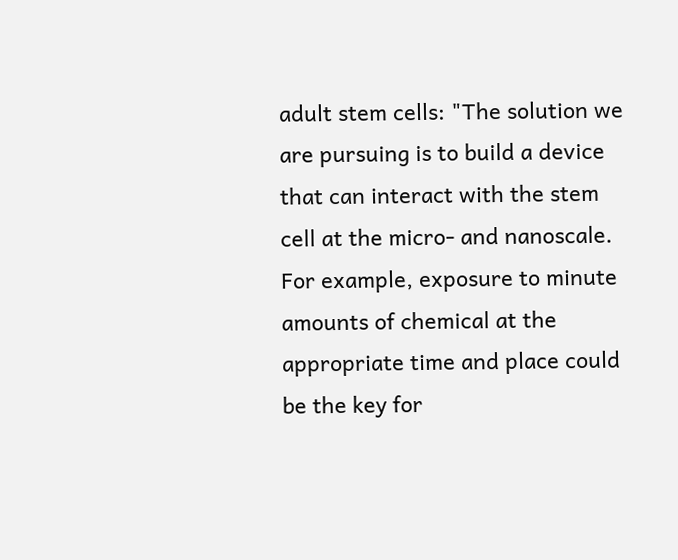adult stem cells: "The solution we are pursuing is to build a device that can interact with the stem cell at the micro- and nanoscale. For example, exposure to minute amounts of chemical at the appropriate time and place could be the key for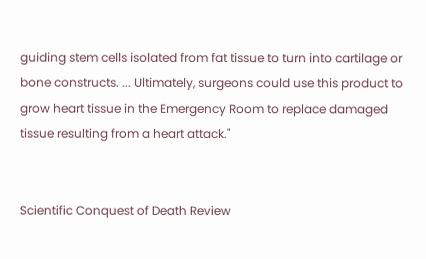guiding stem cells isolated from fat tissue to turn into cartilage or bone constructs. ... Ultimately, surgeons could use this product to grow heart tissue in the Emergency Room to replace damaged tissue resulting from a heart attack."


Scientific Conquest of Death Review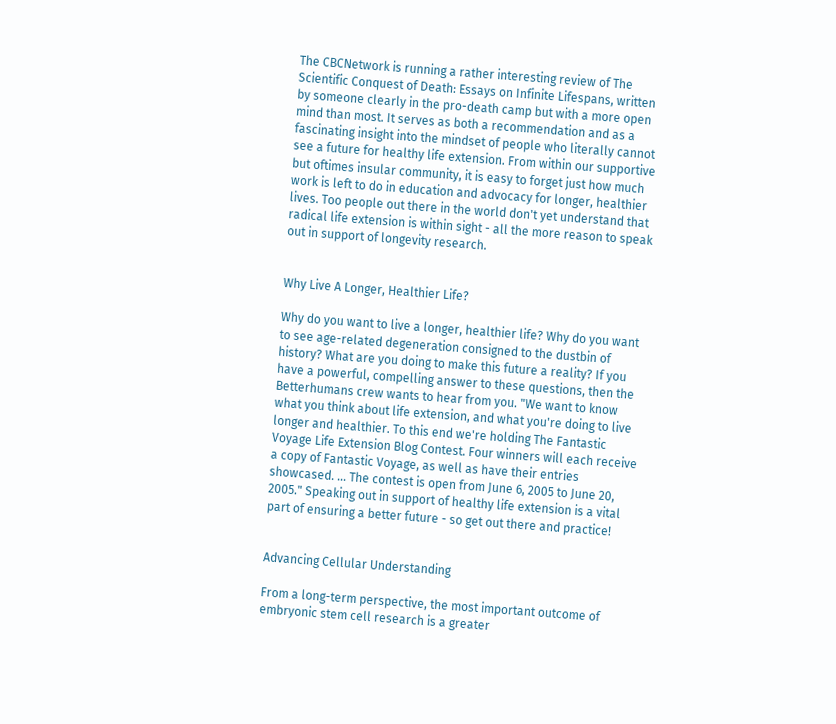The CBCNetwork is running a rather interesting review of The Scientific Conquest of Death: Essays on Infinite Lifespans, written by someone clearly in the pro-death camp but with a more open mind than most. It serves as both a recommendation and as a fascinating insight into the mindset of people who literally cannot see a future for healthy life extension. From within our supportive but oftimes insular community, it is easy to forget just how much work is left to do in education and advocacy for longer, healthier lives. Too people out there in the world don't yet understand that radical life extension is within sight - all the more reason to speak out in support of longevity research.


Why Live A Longer, Healthier Life?

Why do you want to live a longer, healthier life? Why do you want to see age-related degeneration consigned to the dustbin of history? What are you doing to make this future a reality? If you have a powerful, compelling answer to these questions, then the Betterhumans crew wants to hear from you. "We want to know what you think about life extension, and what you're doing to live longer and healthier. To this end we're holding The Fantastic Voyage Life Extension Blog Contest. Four winners will each receive a copy of Fantastic Voyage, as well as have their entries showcased. ... The contest is open from June 6, 2005 to June 20, 2005." Speaking out in support of healthy life extension is a vital part of ensuring a better future - so get out there and practice!


Advancing Cellular Understanding

From a long-term perspective, the most important outcome of embryonic stem cell research is a greater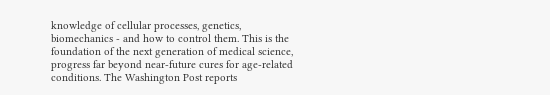knowledge of cellular processes, genetics, biomechanics - and how to control them. This is the foundation of the next generation of medical science, progress far beyond near-future cures for age-related conditions. The Washington Post reports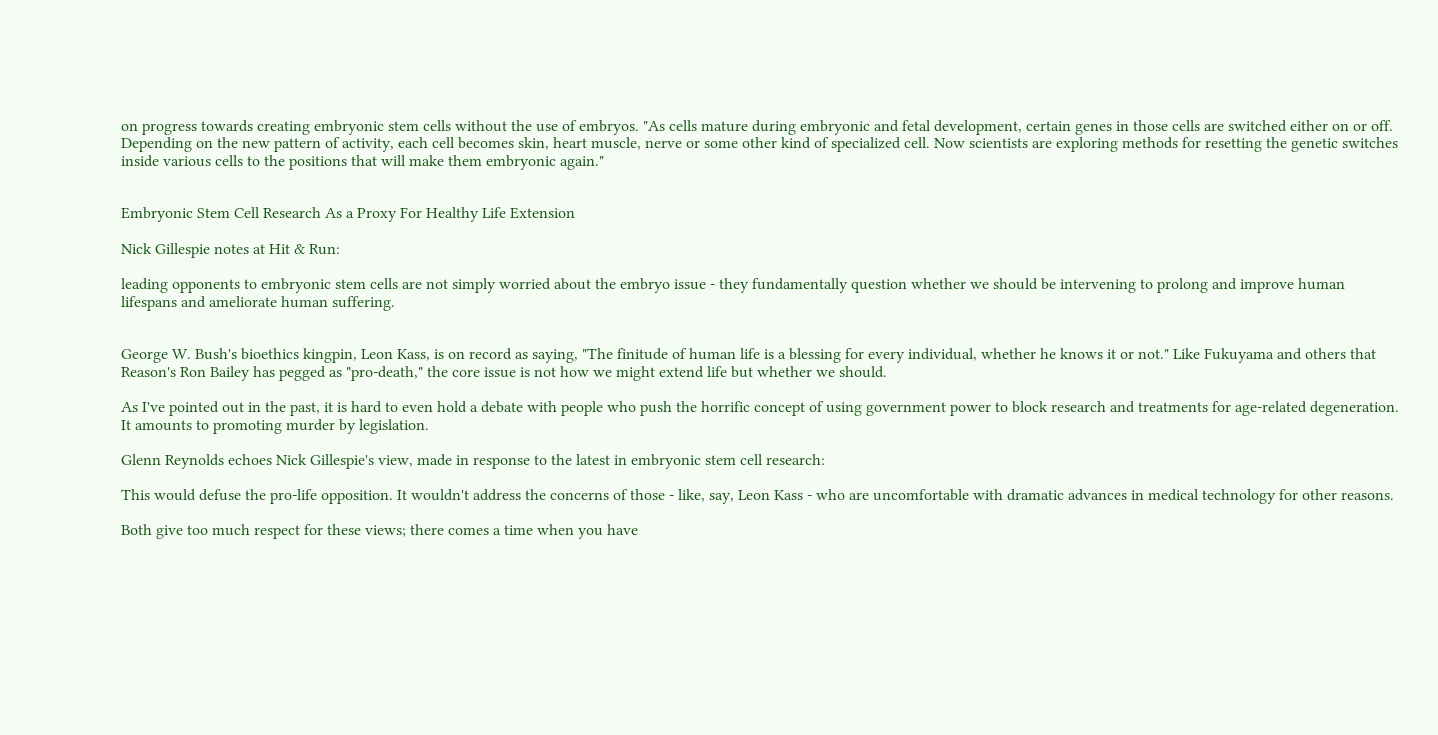on progress towards creating embryonic stem cells without the use of embryos. "As cells mature during embryonic and fetal development, certain genes in those cells are switched either on or off. Depending on the new pattern of activity, each cell becomes skin, heart muscle, nerve or some other kind of specialized cell. Now scientists are exploring methods for resetting the genetic switches inside various cells to the positions that will make them embryonic again."


Embryonic Stem Cell Research As a Proxy For Healthy Life Extension

Nick Gillespie notes at Hit & Run:

leading opponents to embryonic stem cells are not simply worried about the embryo issue - they fundamentally question whether we should be intervening to prolong and improve human lifespans and ameliorate human suffering.


George W. Bush's bioethics kingpin, Leon Kass, is on record as saying, "The finitude of human life is a blessing for every individual, whether he knows it or not." Like Fukuyama and others that Reason's Ron Bailey has pegged as "pro-death," the core issue is not how we might extend life but whether we should.

As I've pointed out in the past, it is hard to even hold a debate with people who push the horrific concept of using government power to block research and treatments for age-related degeneration. It amounts to promoting murder by legislation.

Glenn Reynolds echoes Nick Gillespie's view, made in response to the latest in embryonic stem cell research:

This would defuse the pro-life opposition. It wouldn't address the concerns of those - like, say, Leon Kass - who are uncomfortable with dramatic advances in medical technology for other reasons.

Both give too much respect for these views; there comes a time when you have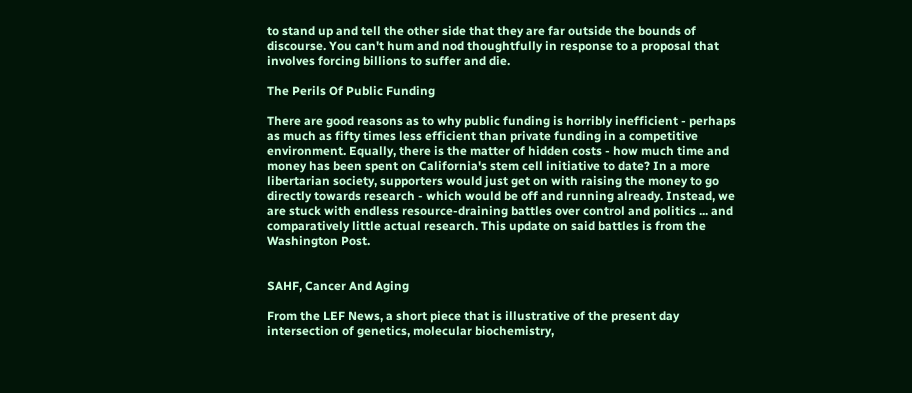to stand up and tell the other side that they are far outside the bounds of discourse. You can't hum and nod thoughtfully in response to a proposal that involves forcing billions to suffer and die.

The Perils Of Public Funding

There are good reasons as to why public funding is horribly inefficient - perhaps as much as fifty times less efficient than private funding in a competitive environment. Equally, there is the matter of hidden costs - how much time and money has been spent on California's stem cell initiative to date? In a more libertarian society, supporters would just get on with raising the money to go directly towards research - which would be off and running already. Instead, we are stuck with endless resource-draining battles over control and politics ... and comparatively little actual research. This update on said battles is from the Washington Post.


SAHF, Cancer And Aging

From the LEF News, a short piece that is illustrative of the present day intersection of genetics, molecular biochemistry,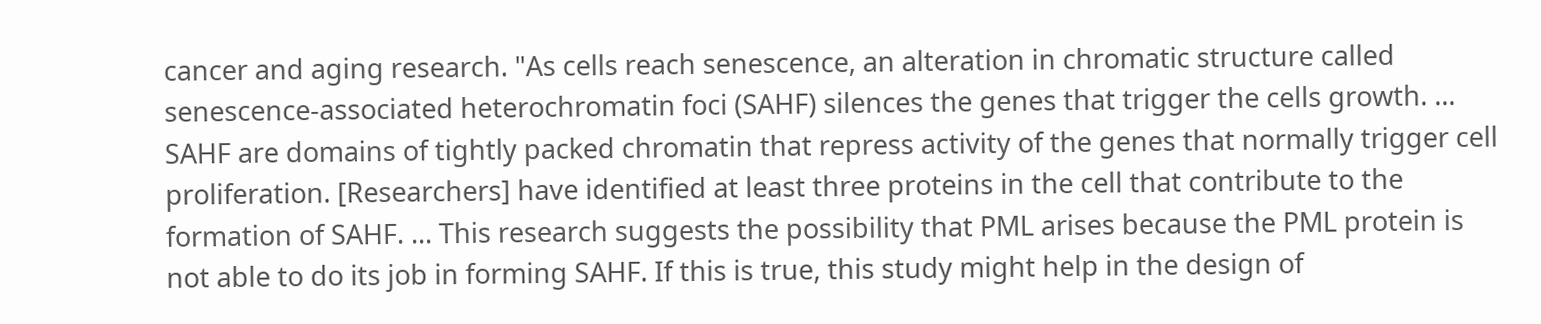cancer and aging research. "As cells reach senescence, an alteration in chromatic structure called senescence-associated heterochromatin foci (SAHF) silences the genes that trigger the cells growth. ... SAHF are domains of tightly packed chromatin that repress activity of the genes that normally trigger cell proliferation. [Researchers] have identified at least three proteins in the cell that contribute to the formation of SAHF. ... This research suggests the possibility that PML arises because the PML protein is not able to do its job in forming SAHF. If this is true, this study might help in the design of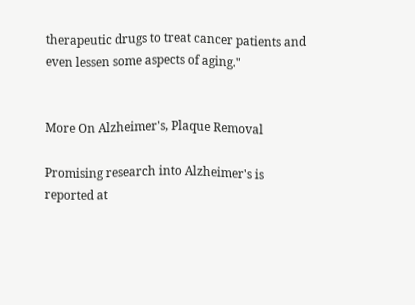therapeutic drugs to treat cancer patients and even lessen some aspects of aging."


More On Alzheimer's, Plaque Removal

Promising research into Alzheimer's is reported at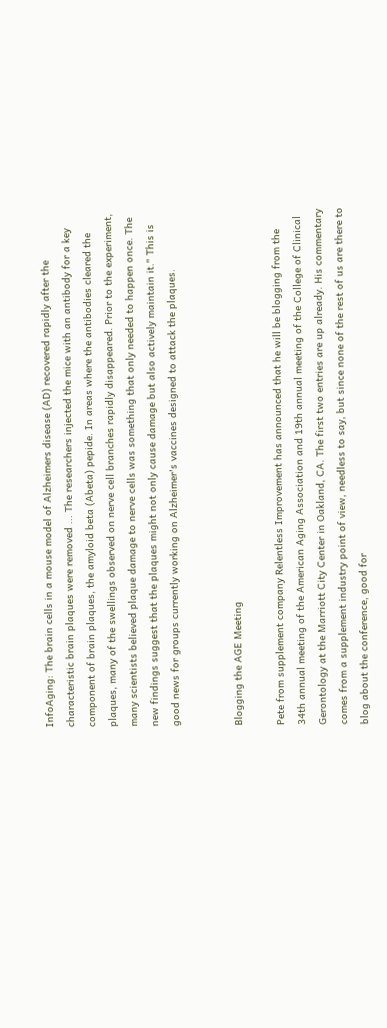InfoAging: The brain cells in a mouse model of Alzheimers disease (AD) recovered rapidly after the characteristic brain plaques were removed ... The researchers injected the mice with an antibody for a key component of brain plaques, the amyloid beta (Abeta) pepide. In areas where the antibodies cleared the plaques, many of the swellings observed on nerve cell branches rapidly disappeared. Prior to the experiment, many scientists believed plaque damage to nerve cells was something that only needed to happen once. The new findings suggest that the plaques might not only cause damage but also actively maintain it." This is good news for groups currently working on Alzheimer's vaccines designed to attack the plaques.


Blogging the AGE Meeting

Pete from supplement company Relentless Improvement has announced that he will be blogging from the 34th annual meeting of the American Aging Association and 19th annual meeting of the College of Clinical Gerontology at the Marriott City Center in Oakland, CA. The first two entries are up already. His commentary comes from a supplement industry point of view, needless to say, but since none of the rest of us are there to blog about the conference, good for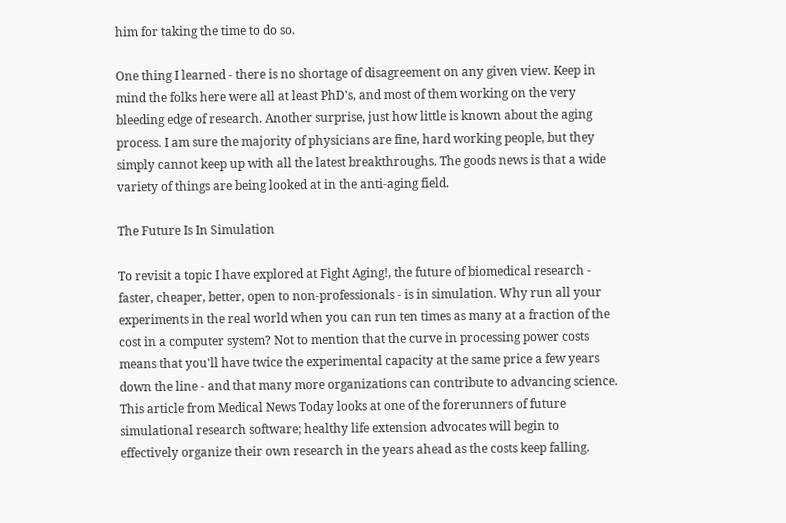him for taking the time to do so.

One thing I learned - there is no shortage of disagreement on any given view. Keep in mind the folks here were all at least PhD's, and most of them working on the very bleeding edge of research. Another surprise, just how little is known about the aging process. I am sure the majority of physicians are fine, hard working people, but they simply cannot keep up with all the latest breakthroughs. The goods news is that a wide variety of things are being looked at in the anti-aging field.

The Future Is In Simulation

To revisit a topic I have explored at Fight Aging!, the future of biomedical research - faster, cheaper, better, open to non-professionals - is in simulation. Why run all your experiments in the real world when you can run ten times as many at a fraction of the cost in a computer system? Not to mention that the curve in processing power costs means that you'll have twice the experimental capacity at the same price a few years down the line - and that many more organizations can contribute to advancing science. This article from Medical News Today looks at one of the forerunners of future simulational research software; healthy life extension advocates will begin to effectively organize their own research in the years ahead as the costs keep falling.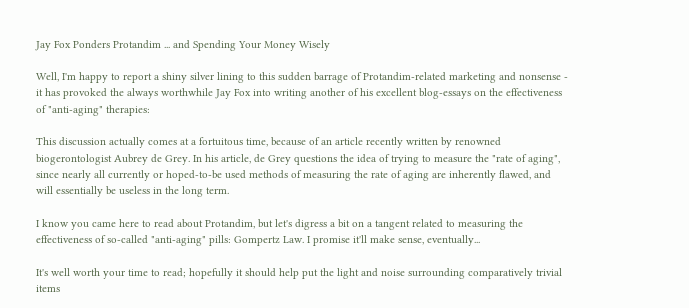Jay Fox Ponders Protandim ... and Spending Your Money Wisely

Well, I'm happy to report a shiny silver lining to this sudden barrage of Protandim-related marketing and nonsense - it has provoked the always worthwhile Jay Fox into writing another of his excellent blog-essays on the effectiveness of "anti-aging" therapies:

This discussion actually comes at a fortuitous time, because of an article recently written by renowned biogerontologist Aubrey de Grey. In his article, de Grey questions the idea of trying to measure the "rate of aging", since nearly all currently or hoped-to-be used methods of measuring the rate of aging are inherently flawed, and will essentially be useless in the long term.

I know you came here to read about Protandim, but let's digress a bit on a tangent related to measuring the effectiveness of so-called "anti-aging" pills: Gompertz Law. I promise it'll make sense, eventually...

It's well worth your time to read; hopefully it should help put the light and noise surrounding comparatively trivial items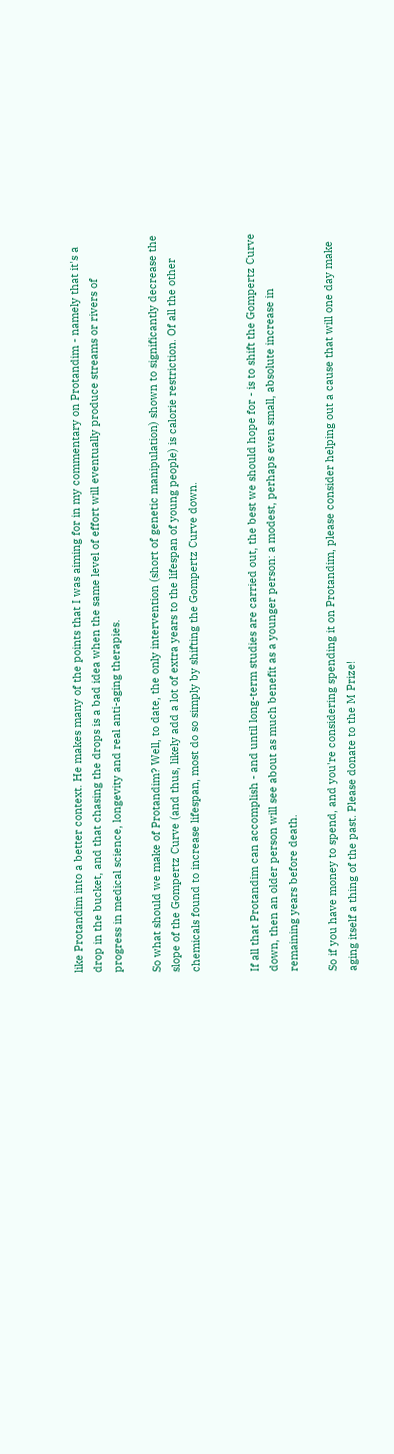like Protandim into a better context. He makes many of the points that I was aiming for in my commentary on Protandim - namely that it's a drop in the bucket, and that chasing the drops is a bad idea when the same level of effort will eventually produce streams or rivers of progress in medical science, longevity and real anti-aging therapies.

So what should we make of Protandim? Well, to date, the only intervention (short of genetic manipulation) shown to significantly decrease the slope of the Gompertz Curve (and thus, likely add a lot of extra years to the lifespan of young people) is calorie restriction. Of all the other chemicals found to increase lifespan, most do so simply by shifting the Gompertz Curve down.


If all that Protandim can accomplish - and until long-term studies are carried out, the best we should hope for - is to shift the Gompertz Curve down, then an older person will see about as much benefit as a younger person: a modest, perhaps even small, absolute increase in remaining years before death.

So if you have money to spend, and you're considering spending it on Protandim, please consider helping out a cause that will one day make aging itself a thing of the past. Please donate to the M Prize!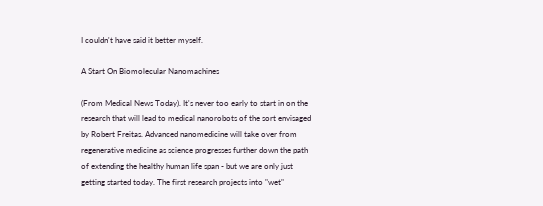I couldn't have said it better myself.

A Start On Biomolecular Nanomachines

(From Medical News Today). It's never too early to start in on the research that will lead to medical nanorobots of the sort envisaged by Robert Freitas. Advanced nanomedicine will take over from regenerative medicine as science progresses further down the path of extending the healthy human life span - but we are only just getting started today. The first research projects into "wet"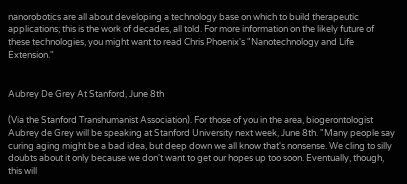nanorobotics are all about developing a technology base on which to build therapeutic applications; this is the work of decades, all told. For more information on the likely future of these technologies, you might want to read Chris Phoenix's "Nanotechnology and Life Extension."


Aubrey De Grey At Stanford, June 8th

(Via the Stanford Transhumanist Association). For those of you in the area, biogerontologist Aubrey de Grey will be speaking at Stanford University next week, June 8th. "Many people say curing aging might be a bad idea, but deep down we all know that's nonsense. We cling to silly doubts about it only because we don't want to get our hopes up too soon. Eventually, though, this will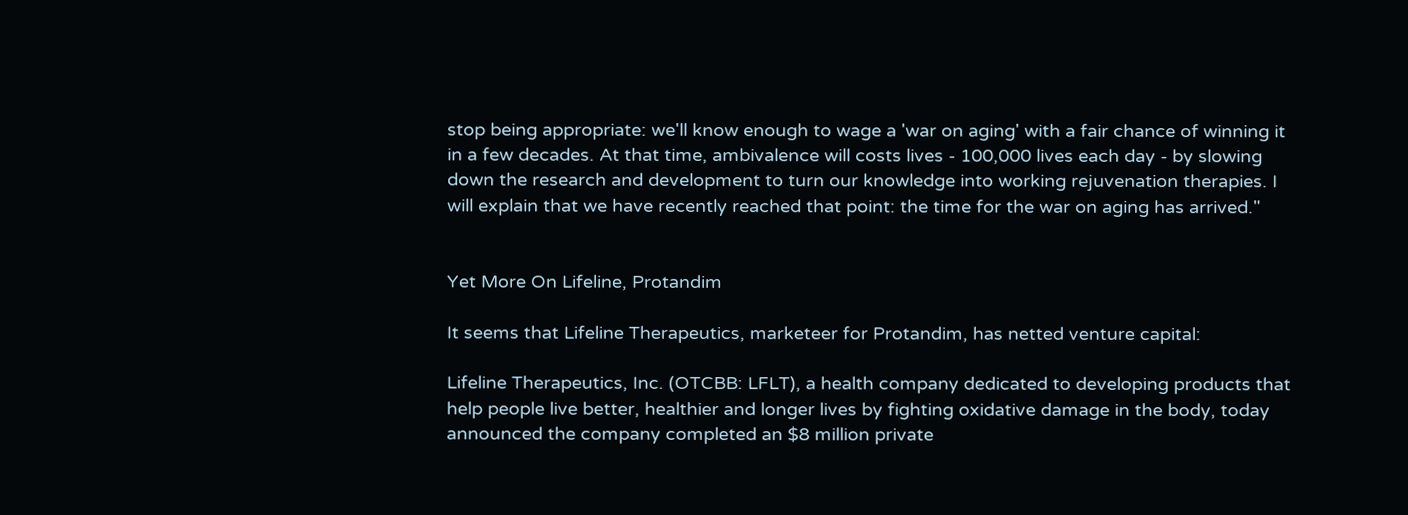stop being appropriate: we'll know enough to wage a 'war on aging' with a fair chance of winning it in a few decades. At that time, ambivalence will costs lives - 100,000 lives each day - by slowing down the research and development to turn our knowledge into working rejuvenation therapies. I will explain that we have recently reached that point: the time for the war on aging has arrived."


Yet More On Lifeline, Protandim

It seems that Lifeline Therapeutics, marketeer for Protandim, has netted venture capital:

Lifeline Therapeutics, Inc. (OTCBB: LFLT), a health company dedicated to developing products that help people live better, healthier and longer lives by fighting oxidative damage in the body, today announced the company completed an $8 million private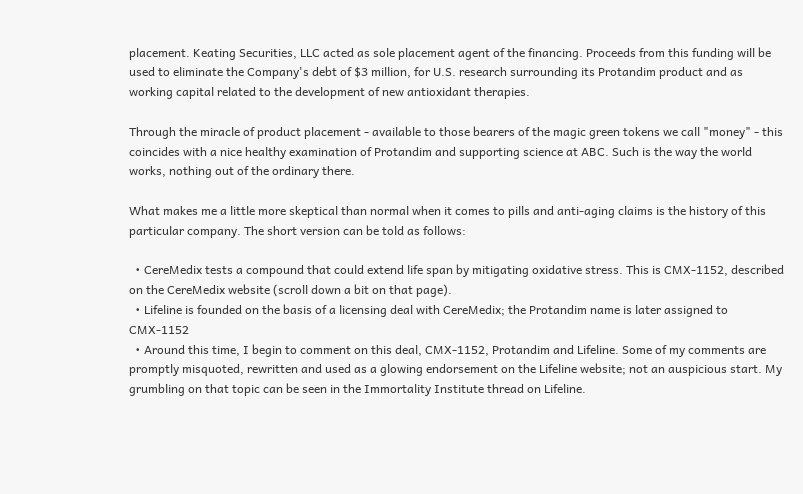placement. Keating Securities, LLC acted as sole placement agent of the financing. Proceeds from this funding will be used to eliminate the Company's debt of $3 million, for U.S. research surrounding its Protandim product and as working capital related to the development of new antioxidant therapies.

Through the miracle of product placement - available to those bearers of the magic green tokens we call "money" - this coincides with a nice healthy examination of Protandim and supporting science at ABC. Such is the way the world works, nothing out of the ordinary there.

What makes me a little more skeptical than normal when it comes to pills and anti-aging claims is the history of this particular company. The short version can be told as follows:

  • CereMedix tests a compound that could extend life span by mitigating oxidative stress. This is CMX-1152, described on the CereMedix website (scroll down a bit on that page).
  • Lifeline is founded on the basis of a licensing deal with CereMedix; the Protandim name is later assigned to CMX-1152
  • Around this time, I begin to comment on this deal, CMX-1152, Protandim and Lifeline. Some of my comments are promptly misquoted, rewritten and used as a glowing endorsement on the Lifeline website; not an auspicious start. My grumbling on that topic can be seen in the Immortality Institute thread on Lifeline.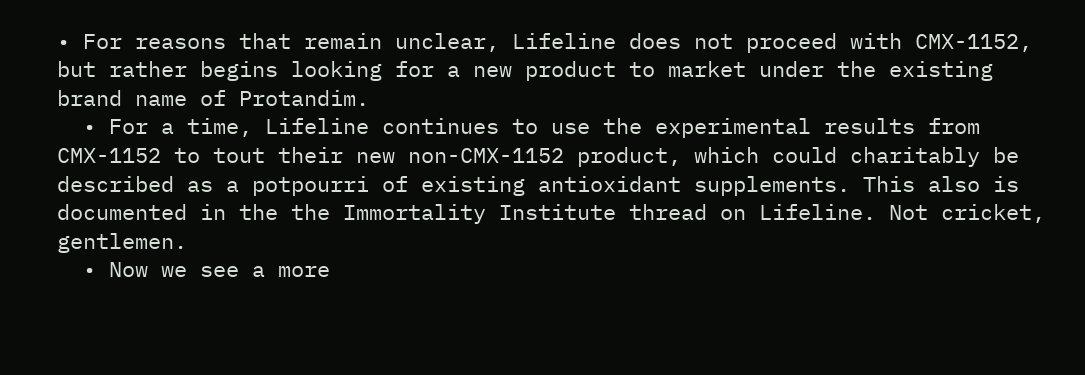• For reasons that remain unclear, Lifeline does not proceed with CMX-1152, but rather begins looking for a new product to market under the existing brand name of Protandim.
  • For a time, Lifeline continues to use the experimental results from CMX-1152 to tout their new non-CMX-1152 product, which could charitably be described as a potpourri of existing antioxidant supplements. This also is documented in the the Immortality Institute thread on Lifeline. Not cricket, gentlemen.
  • Now we see a more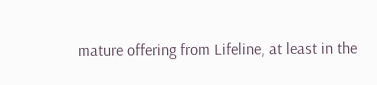mature offering from Lifeline, at least in the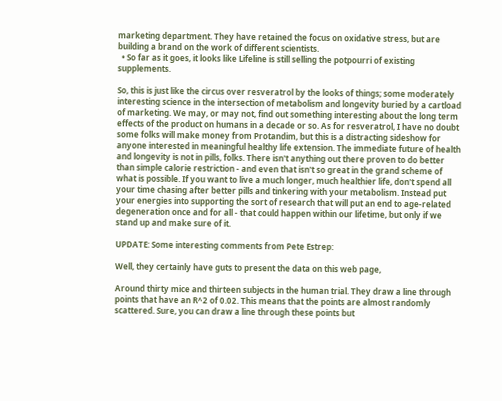marketing department. They have retained the focus on oxidative stress, but are building a brand on the work of different scientists.
  • So far as it goes, it looks like Lifeline is still selling the potpourri of existing supplements.

So, this is just like the circus over resveratrol by the looks of things; some moderately interesting science in the intersection of metabolism and longevity buried by a cartload of marketing. We may, or may not, find out something interesting about the long term effects of the product on humans in a decade or so. As for resveratrol, I have no doubt some folks will make money from Protandim, but this is a distracting sideshow for anyone interested in meaningful healthy life extension. The immediate future of health and longevity is not in pills, folks. There isn't anything out there proven to do better than simple calorie restriction - and even that isn't so great in the grand scheme of what is possible. If you want to live a much longer, much healthier life, don't spend all your time chasing after better pills and tinkering with your metabolism. Instead put your energies into supporting the sort of research that will put an end to age-related degeneration once and for all - that could happen within our lifetime, but only if we stand up and make sure of it.

UPDATE: Some interesting comments from Pete Estrep:

Well, they certainly have guts to present the data on this web page,

Around thirty mice and thirteen subjects in the human trial. They draw a line through points that have an R^2 of 0.02. This means that the points are almost randomly scattered. Sure, you can draw a line through these points but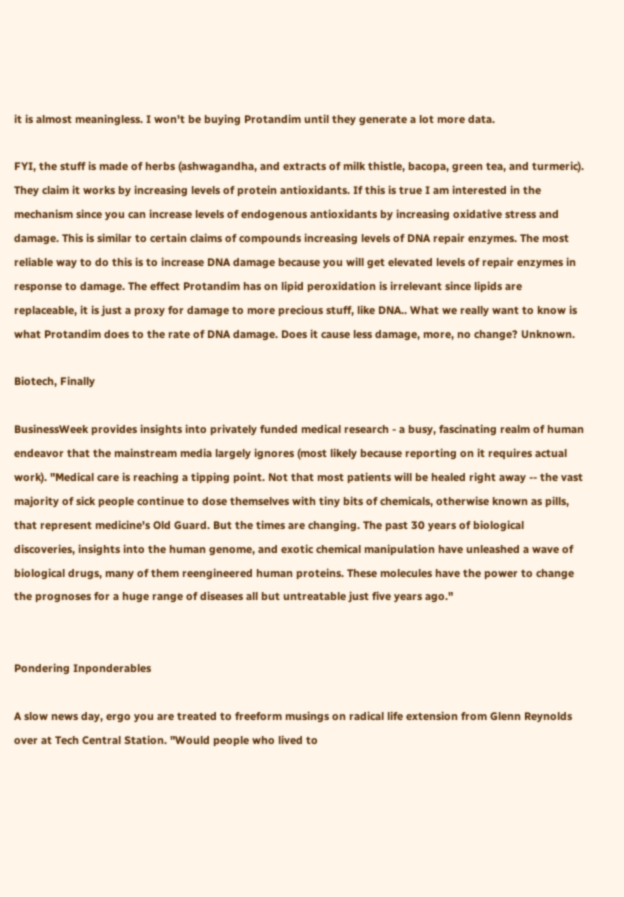it is almost meaningless. I won't be buying Protandim until they generate a lot more data.

FYI, the stuff is made of herbs (ashwagandha, and extracts of milk thistle, bacopa, green tea, and turmeric). They claim it works by increasing levels of protein antioxidants. If this is true I am interested in the mechanism since you can increase levels of endogenous antioxidants by increasing oxidative stress and damage. This is similar to certain claims of compounds increasing levels of DNA repair enzymes. The most reliable way to do this is to increase DNA damage because you will get elevated levels of repair enzymes in response to damage. The effect Protandim has on lipid peroxidation is irrelevant since lipids are replaceable, it is just a proxy for damage to more precious stuff, like DNA.. What we really want to know is what Protandim does to the rate of DNA damage. Does it cause less damage, more, no change? Unknown.

Biotech, Finally

BusinessWeek provides insights into privately funded medical research - a busy, fascinating realm of human endeavor that the mainstream media largely ignores (most likely because reporting on it requires actual work). "Medical care is reaching a tipping point. Not that most patients will be healed right away -- the vast majority of sick people continue to dose themselves with tiny bits of chemicals, otherwise known as pills, that represent medicine's Old Guard. But the times are changing. The past 30 years of biological discoveries, insights into the human genome, and exotic chemical manipulation have unleashed a wave of biological drugs, many of them reengineered human proteins. These molecules have the power to change the prognoses for a huge range of diseases all but untreatable just five years ago."


Pondering Inponderables

A slow news day, ergo you are treated to freeform musings on radical life extension from Glenn Reynolds over at Tech Central Station. "Would people who lived to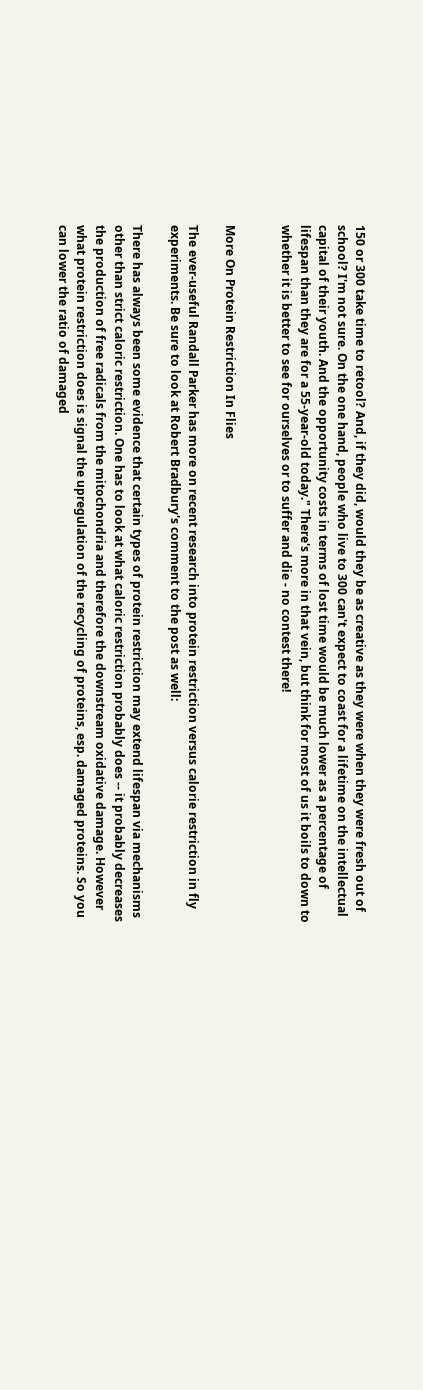150 or 300 take time to retool? And, if they did, would they be as creative as they were when they were fresh out of school? I'm not sure. On the one hand, people who live to 300 can't expect to coast for a lifetime on the intellectual capital of their youth. And the opportunity costs in terms of lost time would be much lower as a percentage of lifespan than they are for a 55-year-old today." There's more in that vein, but think for most of us it boils to down to whether it is better to see for ourselves or to suffer and die - no contest there!


More On Protein Restriction In Flies

The ever-useful Randall Parker has more on recent research into protein restriction versus calorie restriction in fly experiments. Be sure to look at Robert Bradbury's comment to the post as well:

There has always been some evidence that certain types of protein restriction may extend lifespan via mechanisms other than strict caloric restriction. One has to look at what caloric restriction probably does -- it probably decreases the production of free radicals from the mitochondria and therefore the downstream oxidative damage. However what protein restriction does is signal the upregulation of the recycling of proteins, esp. damaged proteins. So you can lower the ratio of damaged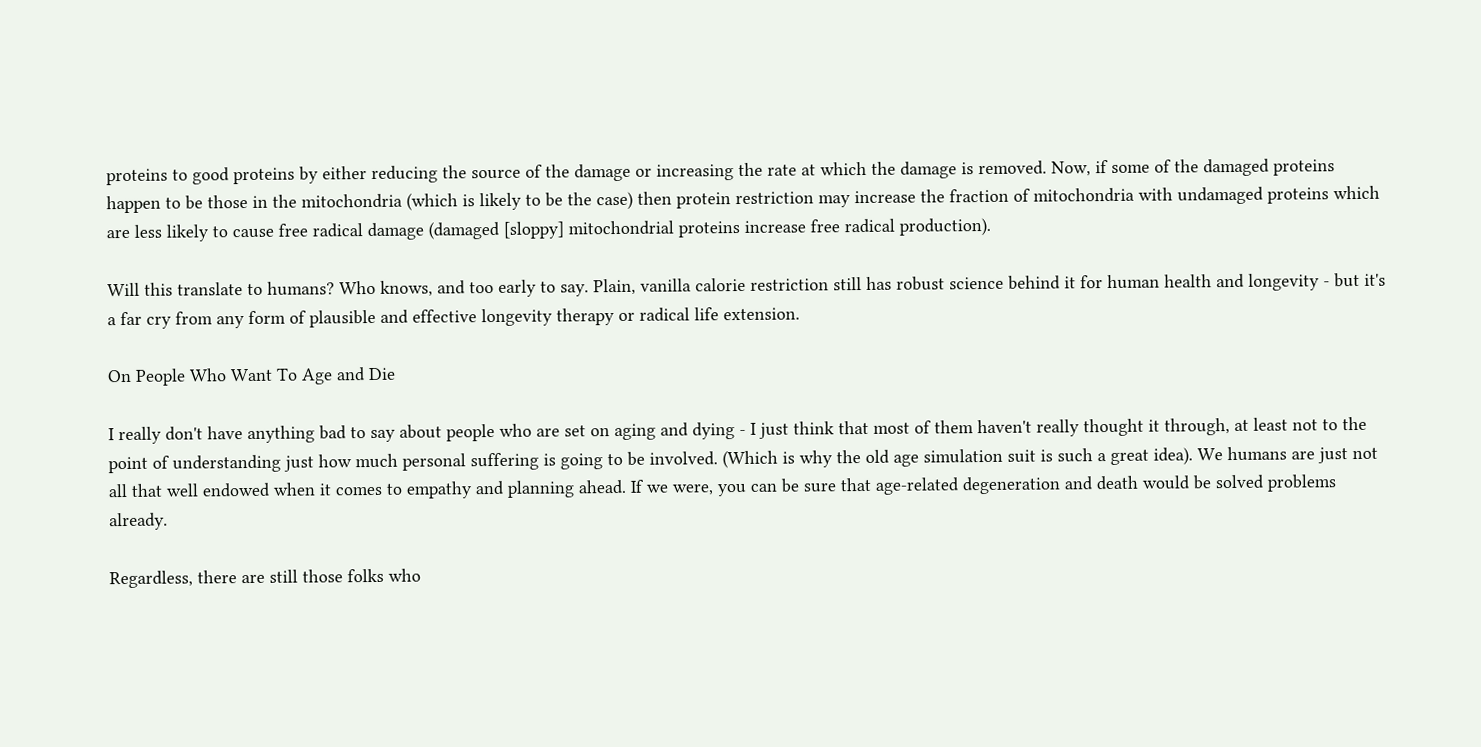proteins to good proteins by either reducing the source of the damage or increasing the rate at which the damage is removed. Now, if some of the damaged proteins happen to be those in the mitochondria (which is likely to be the case) then protein restriction may increase the fraction of mitochondria with undamaged proteins which are less likely to cause free radical damage (damaged [sloppy] mitochondrial proteins increase free radical production).

Will this translate to humans? Who knows, and too early to say. Plain, vanilla calorie restriction still has robust science behind it for human health and longevity - but it's a far cry from any form of plausible and effective longevity therapy or radical life extension.

On People Who Want To Age and Die

I really don't have anything bad to say about people who are set on aging and dying - I just think that most of them haven't really thought it through, at least not to the point of understanding just how much personal suffering is going to be involved. (Which is why the old age simulation suit is such a great idea). We humans are just not all that well endowed when it comes to empathy and planning ahead. If we were, you can be sure that age-related degeneration and death would be solved problems already.

Regardless, there are still those folks who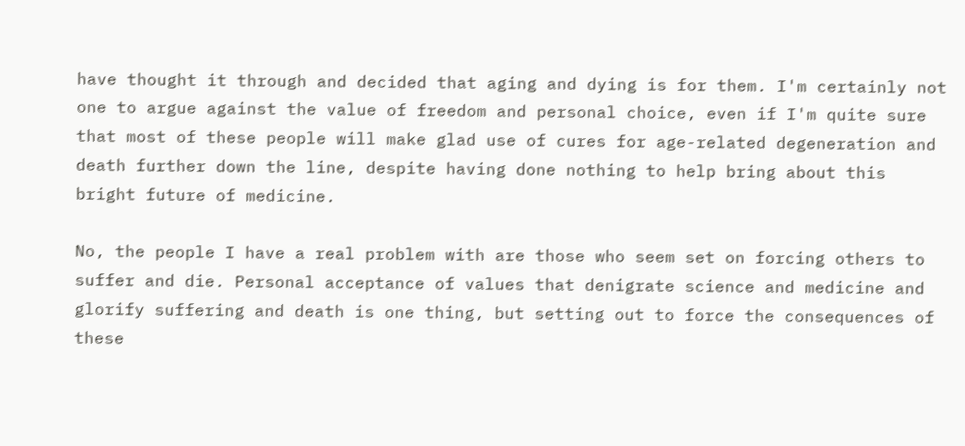have thought it through and decided that aging and dying is for them. I'm certainly not one to argue against the value of freedom and personal choice, even if I'm quite sure that most of these people will make glad use of cures for age-related degeneration and death further down the line, despite having done nothing to help bring about this bright future of medicine.

No, the people I have a real problem with are those who seem set on forcing others to suffer and die. Personal acceptance of values that denigrate science and medicine and glorify suffering and death is one thing, but setting out to force the consequences of these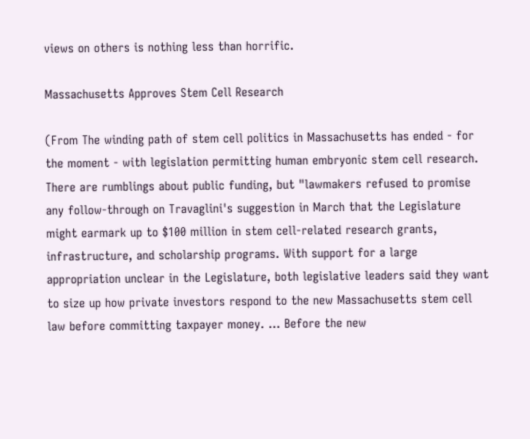views on others is nothing less than horrific.

Massachusetts Approves Stem Cell Research

(From The winding path of stem cell politics in Massachusetts has ended - for the moment - with legislation permitting human embryonic stem cell research. There are rumblings about public funding, but "lawmakers refused to promise any follow-through on Travaglini's suggestion in March that the Legislature might earmark up to $100 million in stem cell-related research grants, infrastructure, and scholarship programs. With support for a large appropriation unclear in the Legislature, both legislative leaders said they want to size up how private investors respond to the new Massachusetts stem cell law before committing taxpayer money. ... Before the new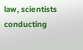law, scientists conducting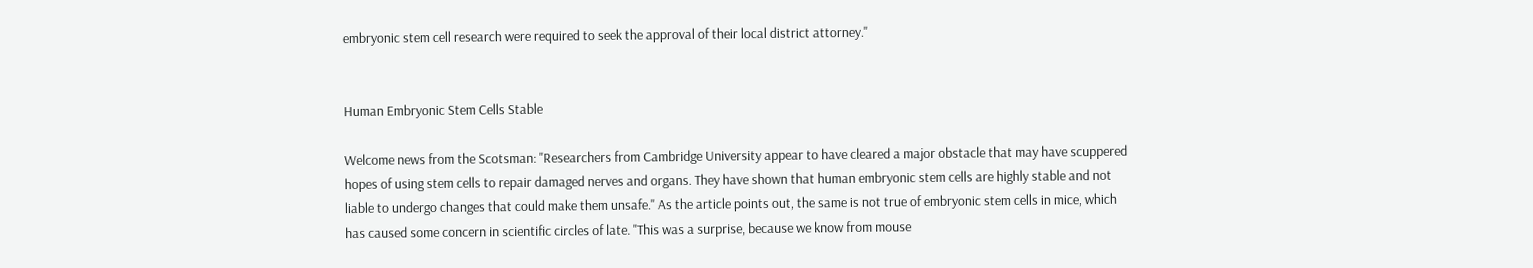embryonic stem cell research were required to seek the approval of their local district attorney."


Human Embryonic Stem Cells Stable

Welcome news from the Scotsman: "Researchers from Cambridge University appear to have cleared a major obstacle that may have scuppered hopes of using stem cells to repair damaged nerves and organs. They have shown that human embryonic stem cells are highly stable and not liable to undergo changes that could make them unsafe." As the article points out, the same is not true of embryonic stem cells in mice, which has caused some concern in scientific circles of late. "This was a surprise, because we know from mouse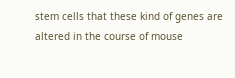stem cells that these kind of genes are altered in the course of mouse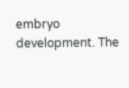embryo development. The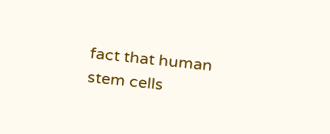fact that human stem cells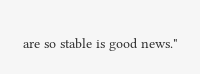are so stable is good news."